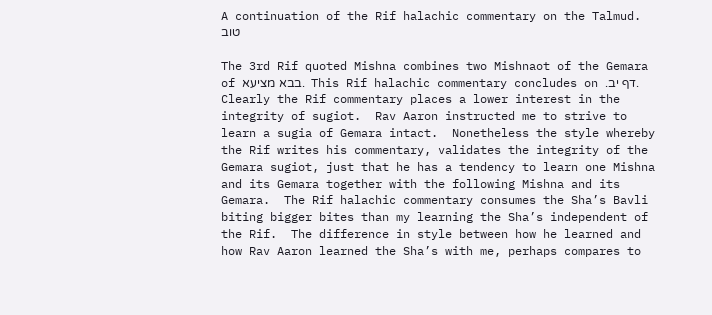A continuation of the Rif halachic commentary on the Talmud. טוב

The 3rd Rif quoted Mishna combines two Mishnaot of the Gemara of בבא מציעא.  This Rif halachic commentary concludes on .דף יב.  Clearly the Rif commentary places a lower interest in the integrity of sugiot.  Rav Aaron instructed me to strive to learn a sugia of Gemara intact.  Nonetheless the style whereby the Rif writes his commentary, validates the integrity of the Gemara sugiot, just that he has a tendency to learn one Mishna and its Gemara together with the following Mishna and its Gemara.  The Rif halachic commentary consumes the Sha’s Bavli biting bigger bites than my learning the Sha’s independent of the Rif.  The difference in style between how he learned and how Rav Aaron learned the Sha’s with me, perhaps compares to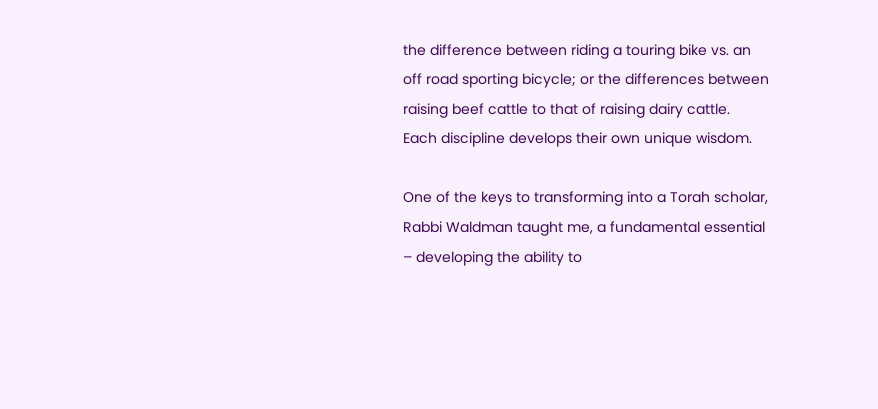the difference between riding a touring bike vs. an off road sporting bicycle; or the differences between raising beef cattle to that of raising dairy cattle.  Each discipline develops their own unique wisdom.

One of the keys to transforming into a Torah scholar, Rabbi Waldman taught me, a fundamental essential – developing the ability to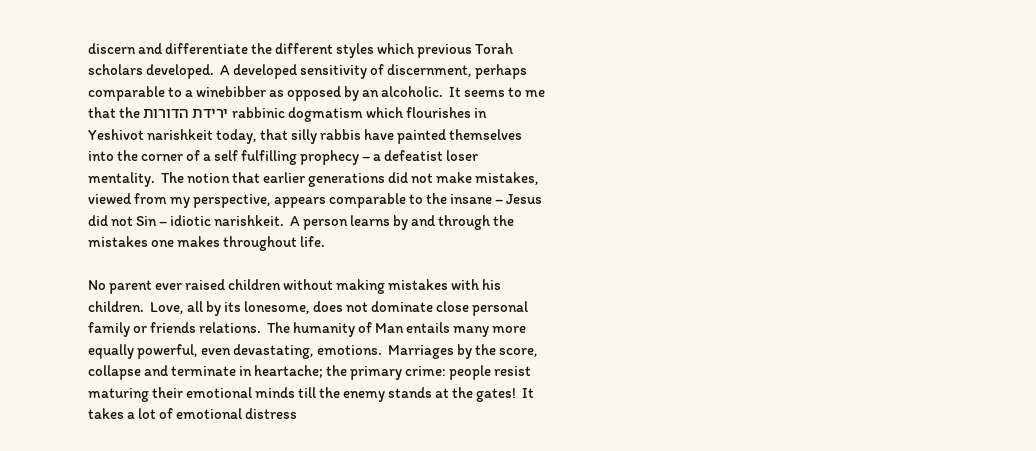discern and differentiate the different styles which previous Torah scholars developed.  A developed sensitivity of discernment, perhaps comparable to a winebibber as opposed by an alcoholic.  It seems to me that the ירידת הדורות rabbinic dogmatism which flourishes in Yeshivot narishkeit today, that silly rabbis have painted themselves into the corner of a self fulfilling prophecy – a defeatist loser mentality.  The notion that earlier generations did not make mistakes, viewed from my perspective, appears comparable to the insane – Jesus did not Sin – idiotic narishkeit.  A person learns by and through the mistakes one makes throughout life.

No parent ever raised children without making mistakes with his children.  Love, all by its lonesome, does not dominate close personal family or friends relations.  The humanity of Man entails many more equally powerful, even devastating, emotions.  Marriages by the score, collapse and terminate in heartache; the primary crime: people resist maturing their emotional minds till the enemy stands at the gates!  It takes a lot of emotional distress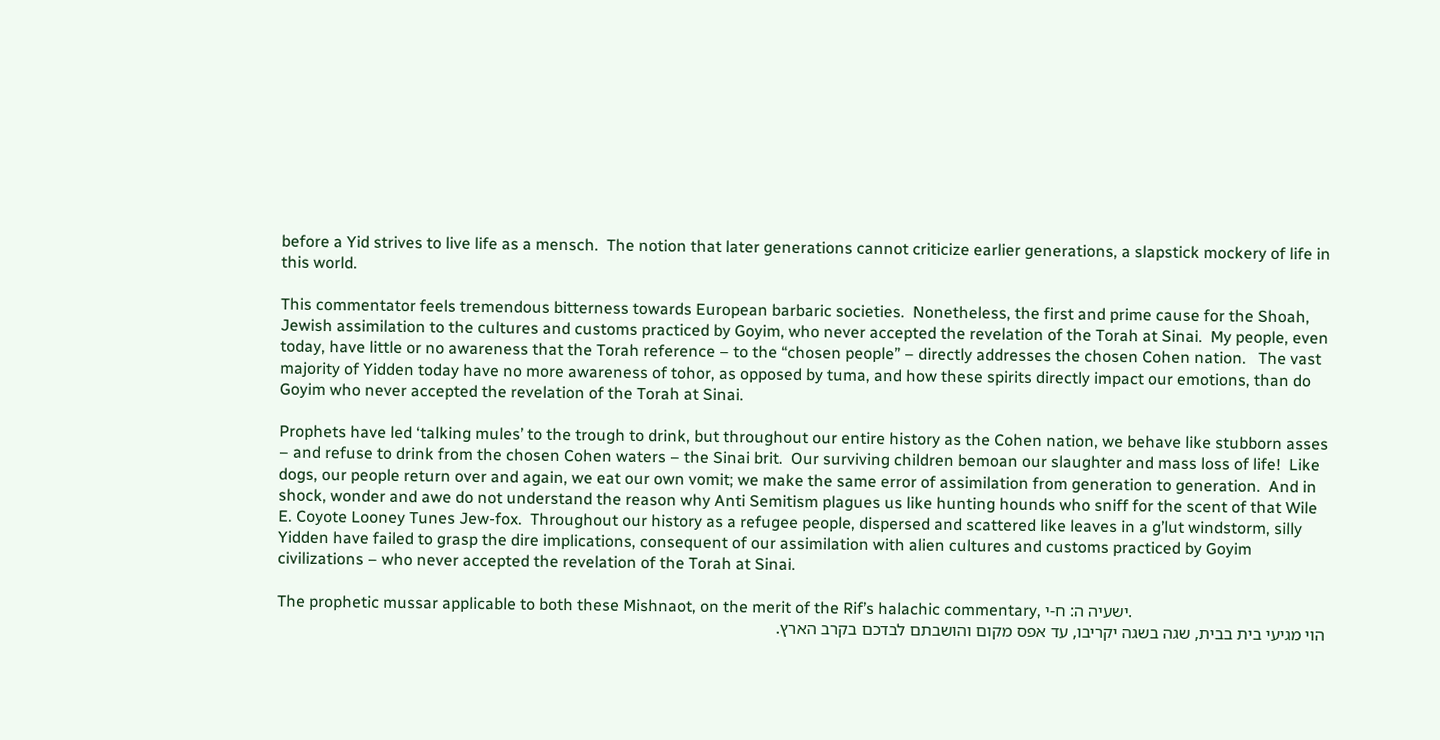before a Yid strives to live life as a mensch.  The notion that later generations cannot criticize earlier generations, a slapstick mockery of life in this world.

This commentator feels tremendous bitterness towards European barbaric societies.  Nonetheless, the first and prime cause for the Shoah, Jewish assimilation to the cultures and customs practiced by Goyim, who never accepted the revelation of the Torah at Sinai.  My people, even today, have little or no awareness that the Torah reference – to the “chosen people” – directly addresses the chosen Cohen nation.   The vast majority of Yidden today have no more awareness of tohor, as opposed by tuma, and how these spirits directly impact our emotions, than do Goyim who never accepted the revelation of the Torah at Sinai.

Prophets have led ‘talking mules’ to the trough to drink, but throughout our entire history as the Cohen nation, we behave like stubborn asses – and refuse to drink from the chosen Cohen waters – the Sinai brit.  Our surviving children bemoan our slaughter and mass loss of life!  Like dogs, our people return over and again, we eat our own vomit; we make the same error of assimilation from generation to generation.  And in shock, wonder and awe do not understand the reason why Anti Semitism plagues us like hunting hounds who sniff for the scent of that Wile E. Coyote Looney Tunes Jew-fox.  Throughout our history as a refugee people, dispersed and scattered like leaves in a g’lut windstorm, silly Yidden have failed to grasp the dire implications, consequent of our assimilation with alien cultures and customs practiced by Goyim civilizations – who never accepted the revelation of the Torah at Sinai.

The prophetic mussar applicable to both these Mishnaot, on the merit of the Rif’s halachic commentary, ישעיה ה: ח-י.
הוי מגיעי בית בבית, שגה בשגה יקריבו, עד אפס מקום והושבתם לבדכם בקרב הארץ.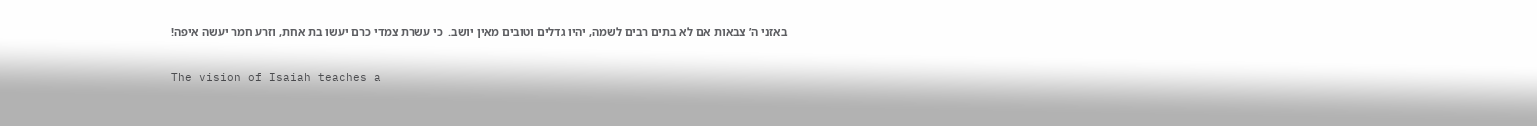באזני ה’ צבאות אם לא בתים רבים לשמה, יהיו גדלים וטובים מאין יושב.  כי עשרת צמדי כרם יעשו בת אחת, וזרע חמר יעשה איפה!

The vision of Isaiah teaches a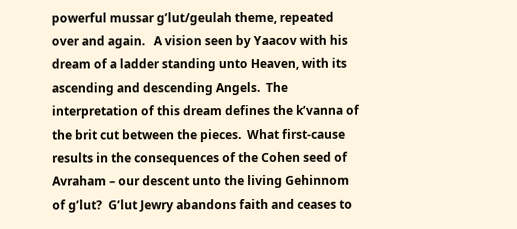powerful mussar g’lut/geulah theme, repeated over and again.   A vision seen by Yaacov with his dream of a ladder standing unto Heaven, with its ascending and descending Angels.  The interpretation of this dream defines the k’vanna of the brit cut between the pieces.  What first-cause results in the consequences of the Cohen seed of Avraham – our descent unto the living Gehinnom of g’lut?  G’lut Jewry abandons faith and ceases to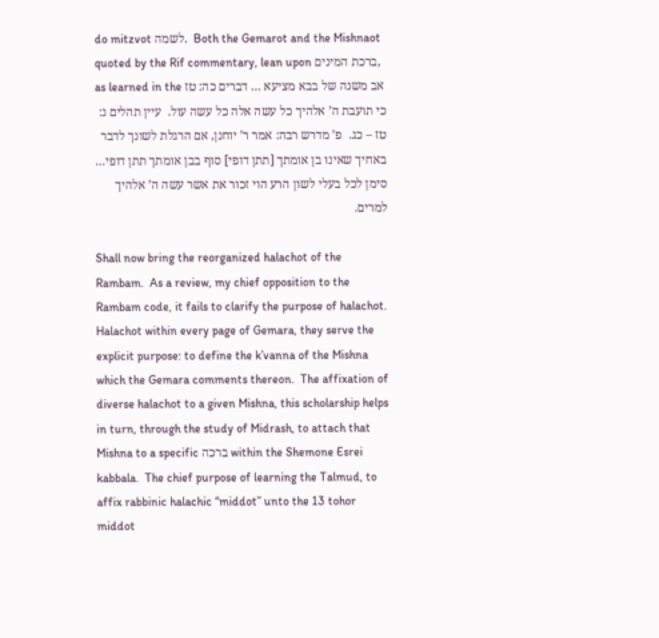do mitzvot לשמה.  Both the Gemarot and the Mishnaot quoted by the Rif commentary, lean upon ברכת המינים, as learned in the אב משנה של בבא מציעא … דברים כה: טז
כי תועבת ה’ אלהיך כל עשה אלה כל עשה עול.  עיין תהלים נ: טז – כג.  פ’ מדרש רבה: אמר ר’ יוחנן, אם הרגלת לשונך לדבר באחיך שאינו בן אומתך [תתן דופי] סוף בבן אומתך תתן דופי… סימן לכל בעלי לשון הרע הוי זכור את אשר עשה ה’ אלהיך למרים.

Shall now bring the reorganized halachot of the Rambam.  As a review, my chief opposition to the Rambam code, it fails to clarify the purpose of halachot.  Halachot within every page of Gemara, they serve the explicit purpose: to define the k’vanna of the Mishna which the Gemara comments thereon.  The affixation of diverse halachot to a given Mishna, this scholarship helps in turn, through the study of Midrash, to attach that Mishna to a specific ברכה within the Shemone Esrei kabbala.  The chief purpose of learning the Talmud, to affix rabbinic halachic “middot” unto the 13 tohor middot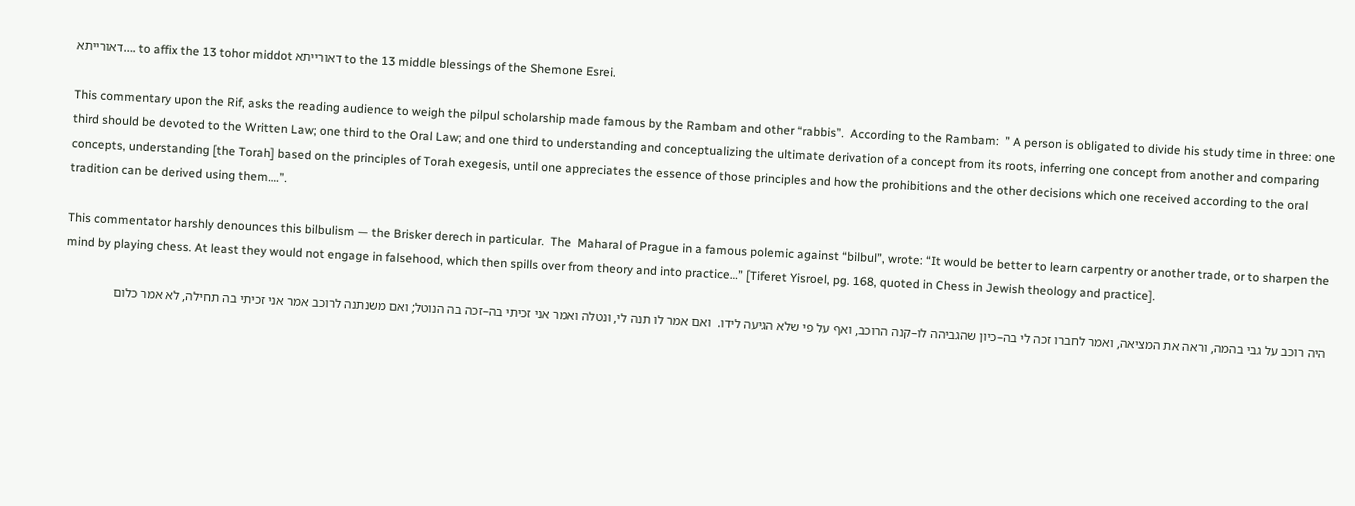דאורייתא…. to affix the 13 tohor middot דאורייתא to the 13 middle blessings of the Shemone Esrei.

This commentary upon the Rif, asks the reading audience to weigh the pilpul scholarship made famous by the Rambam and other “rabbis”.  According to the Rambam:  ” A person is obligated to divide his study time in three: one third should be devoted to the Written Law; one third to the Oral Law; and one third to understanding and conceptualizing the ultimate derivation of a concept from its roots, inferring one concept from another and comparing concepts, understanding [the Torah] based on the principles of Torah exegesis, until one appreciates the essence of those principles and how the prohibitions and the other decisions which one received according to the oral tradition can be derived using them….”.

This commentator harshly denounces this bilbulism — the Brisker derech in particular.  The  Maharal of Prague in a famous polemic against “bilbul”, wrote: “It would be better to learn carpentry or another trade, or to sharpen the mind by playing chess. At least they would not engage in falsehood, which then spills over from theory and into practice…” [Tiferet Yisroel, pg. 168, quoted in Chess in Jewish theology and practice].

היה רוכב על גבי בהמה, וראה את המציאה, ואמר לחברו זכה לי בה–כיון שהגביהה לו–קנה הרוכב, ואף על פי שלא הגיעה לידו.  ואם אמר לו תנה לי, ונטלה ואמר אני זכיתי בה–זכה בה הנוטל; ואם משנתנה לרוכב אמר אני זכיתי בה תחילה, לא אמר כלום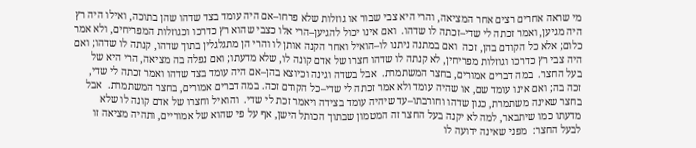מי שראה אחרים רצים אחר המציאה, והרי היא צבי שבור או גוזלות שלא פרחו–אם היה עומד בצד שדהו שהן בתוכה, ואילו היה רץ היה מגיען, ואמר זכתה לי שדי–זכתה לו שדהו.  ואם אינו יכול להגיען–הרי אלו כצבי שהוא רץ כדרכו וכגוזלות המפריחים, ולא אמר כלום; אלא כל הקודם בהן, זכה  ואם במתנה ניתנו לו–הואיל ואחר הקנה אותן לו והרי הן מתגלגלין בתוך שדהו, קנתה לו שדהו; ואם היה צבי רץ כדרכו וגוזלות מפריחין, לא קנתה לו שדהו חצרו של אדם קונה לו, שלא מדעתו; ואם נפלה בה מציאה, הרי היא של בעל החצר.  במה דברים אמורים, בחצר המשתמרת.  אבל בשדה וגינה וכיוצא בהן–אם היה עומד בצד שדהו ואמר זכתה לי שדי, זכה בה; ואם אינו עומד שם, או שהיה עומד ולא אמר זכתה לי שדי–כל הקודם זכה. במה דברים אמורים, בחצר המשתמרת.  אבל בחצר שאינה משתמרת, כגון שדהו וחורבתו–עד שיהיה עומד בצידה ויאמר זכת לי שדי.  והואיל וחצרו של אדם קונה לו שלא מדעתו כמו שיתבאר, למה לא יקנה בעל החצר זה המטמון שבתוך הכותל הישן, אף על פי שהוא של אמוריים, ותהיה מציאה זו לבעל החצר:  מפני שאינה ידועה לו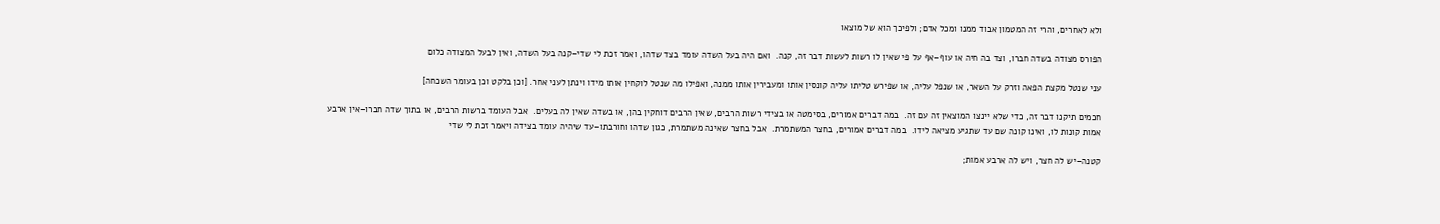ולא לאחרים, והרי זה המטמון אבוד ממנו ומכל אדם; ולפיכך הוא של מוצאו

הפורס מצודה בשדה חברו, וצד בה חיה או עוף–אף על פי שאין לו רשות לעשות דבר זה, קנה.  ואם היה בעל השדה עומד בצד שדהו, ואמר זכת לי שדי–קנה בעל השדה, ואין לבעל המצודה כלום

עני שנטל מקצת הפאה וזרק על השאר, או שנפל עליה, או שפירש טליתו עליה קונסין אותו ומעבירין אותו ממנה, ואפילו מה שנטל לוקחין אותו מידו וינתן לעני אחר. [וכן בלקט וכן בעומר השכחה]

חכמים תיקנו דבר זה, כדי שלא יינצו המוצאין זה עם זה.  במה דברים אמורים, בסימטה או בצידי רשות הרבים, שאין הרבים דוחקין בהן, או בשדה שאין לה בעלים.  אבל העומד ברשות הרבים, או בתוך שדה חברו–אין ארבע אמות קונות לו, ואינו קונה שם עד שתגיע מציאה לידו.  במה דברים אמורים, בחצר המשתמרת.  אבל בחצר שאינה משתמרת, כגון שדהו וחורבתו–עד שיהיה עומד בצידה ויאמר זכת לי שדי

קטנה–יש לה חצר, ויש לה ארבע אמות;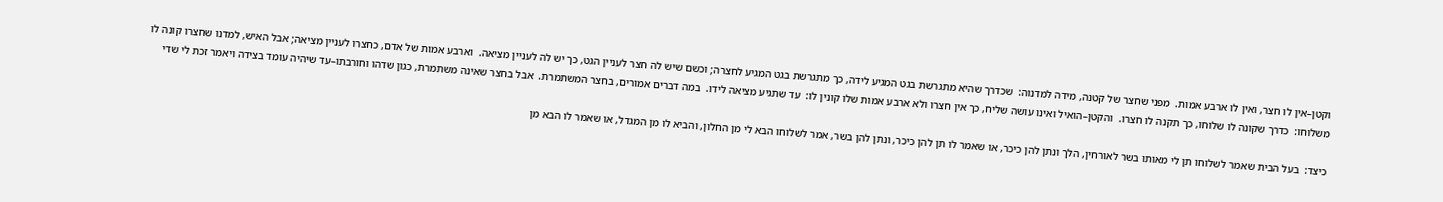וקטן–אין לו חצר, ואין לו ארבע אמות.  מפני שחצר של קטנה, מידה למדנוה:  שכדרך שהיא מתגרשת בגט המגיע לידה, כך מתגרשת בגט המגיע לחצרה; וכשם שיש לה חצר לעניין הגט, כך יש לה לעניין מציאה.  וארבע אמות של אדם, כחצרו לעניין מציאה; אבל האיש, למדנו שחצרו קונה לו משלוחו:  כדרך שקונה לו שלוחו, כך תקנה לו חצרו.  והקטן–הואיל ואינו עושה שליח, כך אין חצרו ולא ארבע אמות שלו קונין לו:  עד שתגיע מציאה לידו.  במה דברים אמורים, בחצר המשתמרת.  אבל בחצר שאינה משתמרת, כגון שדהו וחורבתו–עד שיהיה עומד בצידה ויאמר זכת לי שדי

כיצד:  בעל הבית שאמר לשלוחו תן לי מאותו בשר לאורחין, הלך ונתן להן כיכר, או שאמר לו תן להן כיכר, ונתן להן בשר, אמר לשלוחו הבא לי מן החלון, והביא לו מן המגדל, או שאמר לו הבא מן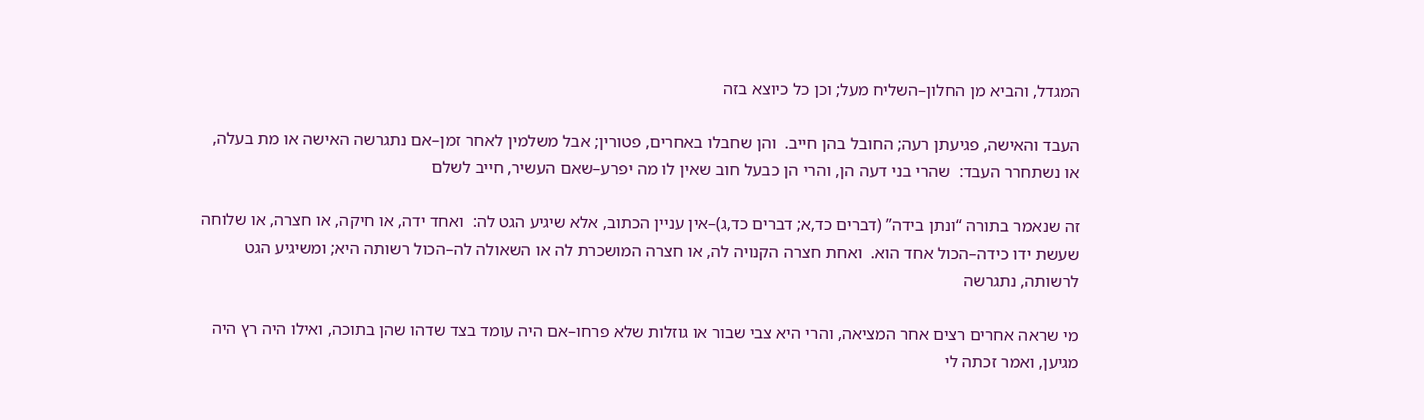המגדל, והביא מן החלון–השליח מעל; וכן כל כיוצא בזה

העבד והאישה, פגיעתן רעה; החובל בהן חייב.  והן שחבלו באחרים, פטורין; אבל משלמין לאחר זמן–אם נתגרשה האישה או מת בעלה, או נשתחרר העבד:  שהרי בני דעה הן, והרי הן כבעל חוב שאין לו מה יפרע–שאם העשיר, חייב לשלם

זה שנאמר בתורה “ונתן בידה” (דברים כד,א; דברים כד,ג)–אין עניין הכתוב, אלא שיגיע הגט לה:  ואחד ידה, או חיקה, או חצרה, או שלוחה שעשת ידו כידה–הכול אחד הוא.  ואחת חצרה הקנויה לה, או חצרה המושכרת לה או השאולה לה–הכול רשותה היא; ומשיגיע הגט לרשותה, נתגרשה

מי שראה אחרים רצים אחר המציאה, והרי היא צבי שבור או גוזלות שלא פרחו–אם היה עומד בצד שדהו שהן בתוכה, ואילו היה רץ היה מגיען, ואמר זכתה לי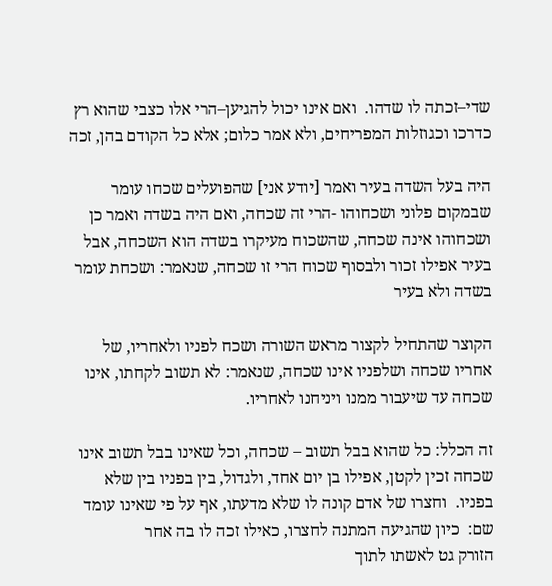שדי–זכתה לו שדהו.  ואם אינו יכול להגיען–הרי אלו כצבי שהוא רץ כדרכו וכגוזלות המפריחים, ולא אמר כלום; אלא כל הקודם בהן, זכה

היה בעל השדה בעיר ואמר [יודע אני] שהפועלים שכחו עומר שבמקום פלוני ושכחוהו -הרי זה שכחה, ואם היה בשדה ואמר כן ושכחוהו אינה שכחה, שהשכוח מעיקרו בשדה הוא השכחה, אבל בעיר אפילו זכור ולבסוף שכוח הרי זו שכחה, שנאמר: ושכחת עומר בשדה ולא בעיר

הקוצר שהתחיל לקצור מראש השורה ושכח לפניו ולאחריו, של אחריו שכחה ושלפניו אינו שכחה, שנאמר: לא תשוב לקחתו, אינו שכחה עד שיעבור ממנו ויניחנו לאחריו.

זה הכלל: כל שהוא בבל תשוב – שכחה, וכל שאינו בבל תשוב אינו שכחה זכין לקטן, אפילו בן יום אחד, ולגדול, בין בפניו בין שלא בפניו.  וחצרו של אדם קונה לו שלא מדעתו, אף על פי שאינו עומד שם:  כיון שהגיעה המתנה לחצרו, כאילו זכה לו בה אחר
הזורק גט לאשתו לתוך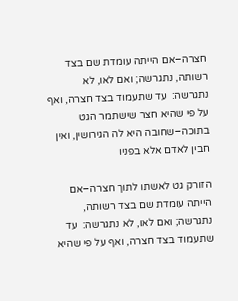חצרה–אם הייתה עומדת שם בצד רשותה, נתגרשה; ואם לאו, לא נתגרשה:  עד שתעמוד בצד חצרה, ואף על פי שהיא חצר שישתמר הגט בתוכה–שחובה היא לה הגירושין, ואין חבין לאדם אלא בפניו

הזורק גט לאשתו לתוך חצרה–אם הייתה עומדת שם בצד רשותה, נתגרשה; ואם לאו, לא נתגרשה:  עד שתעמוד בצד חצרה, ואף על פי שהיא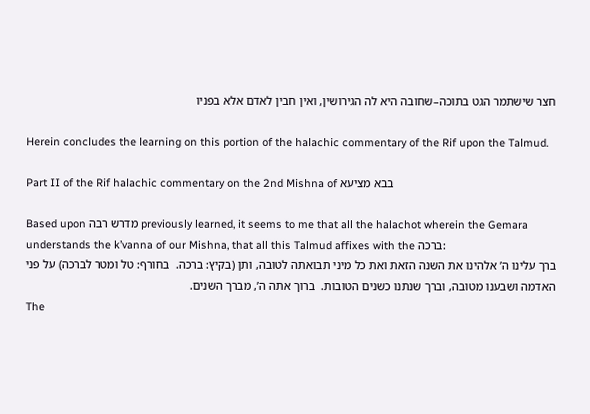חצר שישתמר הגט בתוכה–שחובה היא לה הגירושין, ואין חבין לאדם אלא בפניו

Herein concludes the learning on this portion of the halachic commentary of the Rif upon the Talmud.

Part II of the Rif halachic commentary on the 2nd Mishna of בבא מציעא

Based upon מדרש רבה previously learned, it seems to me that all the halachot wherein the Gemara understands the k’vanna of our Mishna, that all this Talmud affixes with the ברכה:
ברך עלינו ה’ אלהינו את השנה הזאת ואת כל מיני תבואתה לטובה, ותן (בקיץ: ברכה.  בחורף: טל ומטר לברכה) על פני האדמה ושבענו מטובה, וברך שנתנו כשנים הטובות.  ברוך אתה ה’, מברך השנים.
The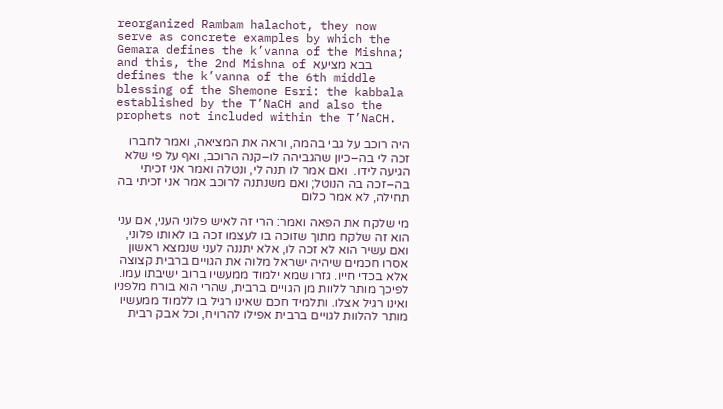reorganized Rambam halachot, they now serve as concrete examples by which the Gemara defines the k’vanna of the Mishna; and this, the 2nd Mishna of בבא מציעא defines the k’vanna of the 6th middle blessing of the Shemone Esri: the kabbala established by the T’NaCH and also the prophets not included within the T’NaCH.

היה רוכב על גבי בהמה, וראה את המציאה, ואמר לחברו זכה לי בה–כיון שהגביהה לו–קנה הרוכב, ואף על פי שלא הגיעה לידו.  ואם אמר לו תנה לי, ונטלה ואמר אני זכיתי בה–זכה בה הנוטל; ואם משנתנה לרוכב אמר אני זכיתי בה תחילה, לא אמר כלום

מי שלקח את הפאה ואמר: הרי זה לאיש פלוני העני, אם עני הוא זה שלקח מתוך שזוכה בו לעצמו זכה בו לאותו פלוני, ואם עשיר הוא לא זכה לו, אלא יתננה לעני שנמצא ראשון
אסרו חכמים שיהיה ישראל מלוה את הגויים ברבית קצוצה אלא בכדי חייו. גזרו שמא ילמוד ממעשיו ברוב ישיבתו עמו. לפיכך מותר ללוות מן הגויים ברבית, שהרי הוא בורח מלפניו ואינו רגיל אצלו. ותלמיד חכם שאינו רגיל בו ללמוד ממעשיו מותר להלוות לגויים ברבית אפילו להרויח, וכל אבק רבית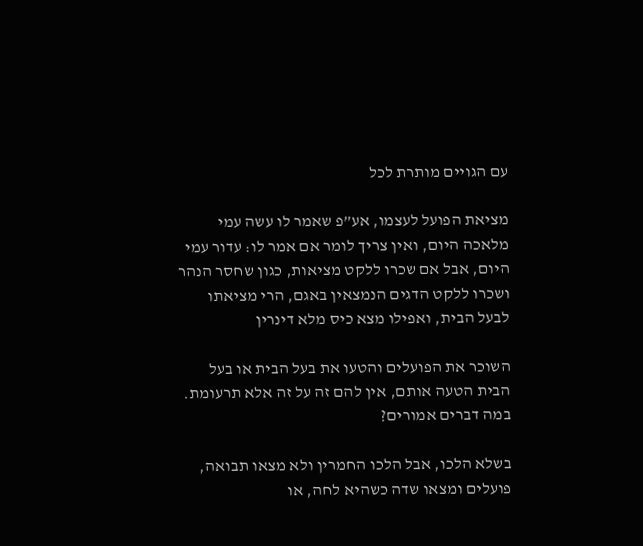עם הגויים מותרת לכל

מציאת הפועל לעצמו, אע”פ שאמר לו עשה עמי מלאכה היום, ואין צריך לומר אם אמר לו: עדור עמי היום, אבל אם שכרו ללקט מציאות, כגון שחסר הנהר ושכרו ללקט הדגים הנמצאין באגם, הרי מציאתו לבעל הבית, ואפילו מצא כיס מלא דינרין

השוכר את הפועלים והטעו את בעל הבית או בעל הבית הטעה אותם, אין להם זה על זה אלא תרעומת. במה דברים אמורים?

בשלא הלכו, אבל הלכו החמרין ולא מצאו תבואה, פועלים ומצאו שדה כשהיא לחה, או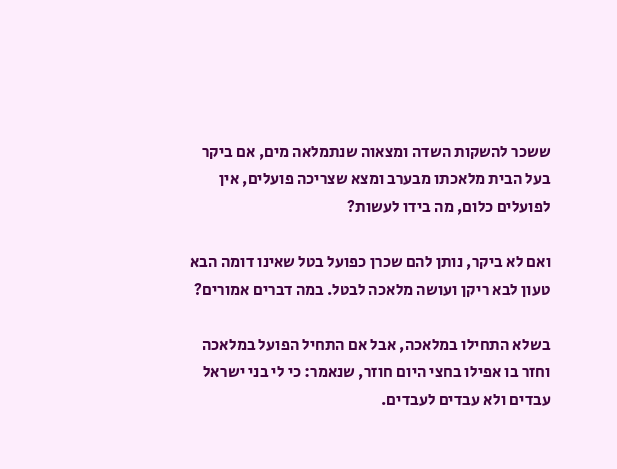ששכר להשקות השדה ומצאוה שנתמלאה מים, אם ביקר בעל הבית מלאכתו מבערב ומצא שצריכה פועלים, אין לפועלים כלום, מה בידו לעשות?

ואם לא ביקר, נותן להם שכרן כפועל בטל שאינו דומה הבא טעון לבא ריקן ועושה מלאכה לבטל. במה דברים אמורים?

בשלא התחילו במלאכה, אבל אם התחיל הפועל במלאכה וחזר בו אפילו בחצי היום חוזר, שנאמר: כי לי בני ישראל עבדים ולא עבדים לעבדים.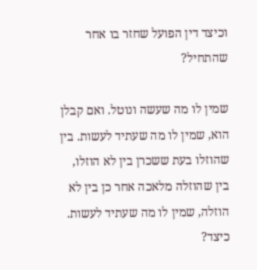וכיצד דין הפועל שחזר בו אחר שהתחיל?

שמין לו מה שעשה ונוטל. ואם קבלן הוא, שמין לו מה שעתיד לעשות. בין שהוזלו בעת ששכרן בין לא הוזלו, בין שהוזלה מלאכה אחר כן בין לא הוזלה, שמין לו מה שעתיד לעשות. כיצד?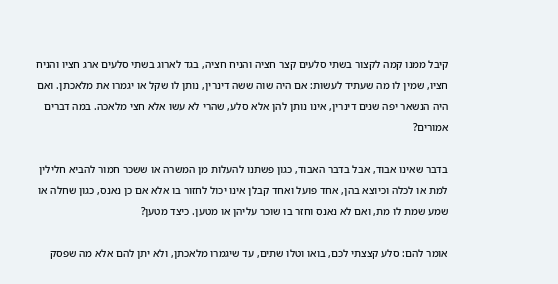קיבל ממנו קמה לקצור בשתי סלעים קצר חציה והניח חציה, בגד לארוג בשתי סלעים ארג חציו והניח חציו, שמין לו מה שעתיד לעשות: אם היה שוה ששה דינרין, נותן לו שקל או יגמרו את מלאכתן. ואם היה הנשאר יפה שנים דינרין, אינו נותן להן אלא סלע, שהרי לא עשו אלא חצי מלאכה. במה דברים אמורים?

בדבר שאינו אבוד, אבל בדבר האבוד, כגון פשתנו להעלות מן המשרה או ששכר חמור להביא חלילין למת או לכלה וכיוצא בהן, אחד פועל ואחד קבלן אינו יכול לחזור בו אלא אם כן נאנס, כגון שחלה או שמע שמת לו מת, ואם לא נאנס וחזר בו שוכר עליהן או מטען. כיצד מטען?

אומר להם: סלע קצצתי לכם, בואו וטלו שתים, עד שיגמרו מלאכתן, ולא יתן להם אלא מה שפסק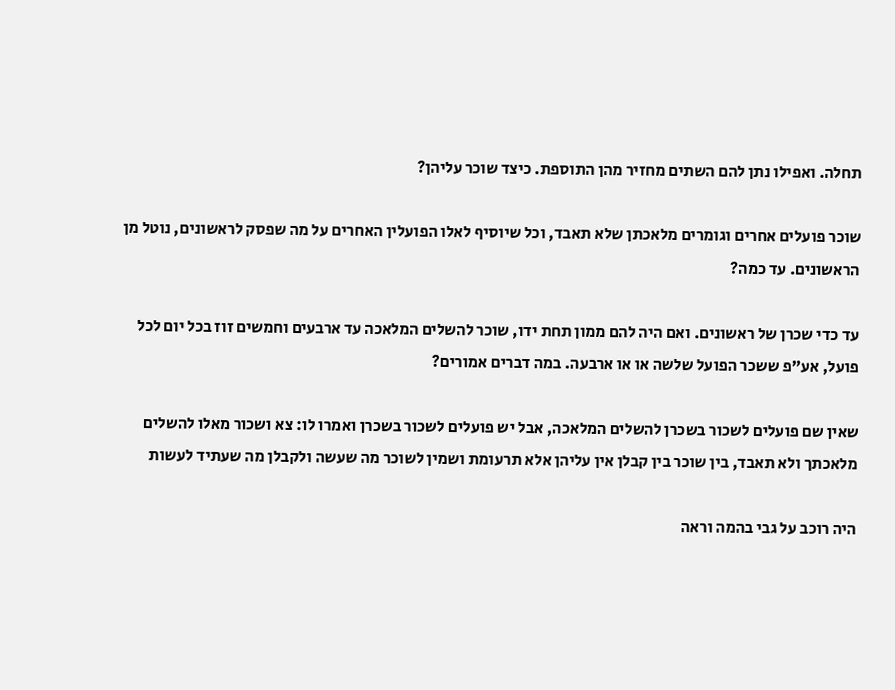תחלה. ואפילו נתן להם השתים מחזיר מהן התוספת. כיצד שוכר עליהן?

שוכר פועלים אחרים וגומרים מלאכתן שלא תאבד, וכל שיוסיף לאלו הפועלין האחרים על מה שפסק לראשונים, נוטל מן הראשונים. עד כמה?

עד כדי שכרן של ראשונים. ואם היה להם ממון תחת ידו, שוכר להשלים המלאכה עד ארבעים וחמשים זוז בכל יום לכל פועל, אע”פ ששכר הפועל שלשה או או ארבעה. במה דברים אמורים?

שאין שם פועלים לשכור בשכרן להשלים המלאכה, אבל יש פועלים לשכור בשכרן ואמרו לו: צא ושכור מאלו להשלים מלאכתך ולא תאבד, בין שוכר בין קבלן אין עליהן אלא תרעומת ושמין לשוכר מה שעשה ולקבלן מה שעתיד לעשות

היה רוכב על גבי בהמה וראה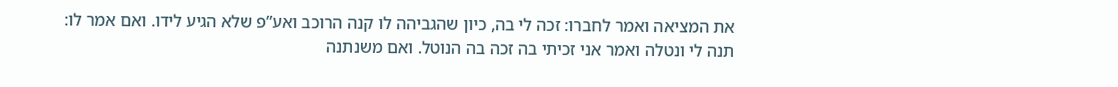את המציאה ואמר לחברו: זכה לי בה, כיון שהגביהה לו קנה הרוכב ואע”פ שלא הגיע לידו. ואם אמר לו: תנה לי ונטלה ואמר אני זכיתי בה זכה בה הנוטל. ואם משנתנה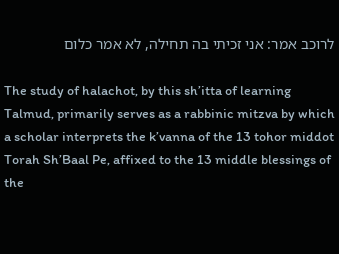לרוכב אמר: אני זכיתי בה תחילה, לא אמר כלום

The study of halachot, by this sh’itta of learning Talmud, primarily serves as a rabbinic mitzva by which a scholar interprets the k’vanna of the 13 tohor middot Torah Sh’Baal Pe, affixed to the 13 middle blessings of the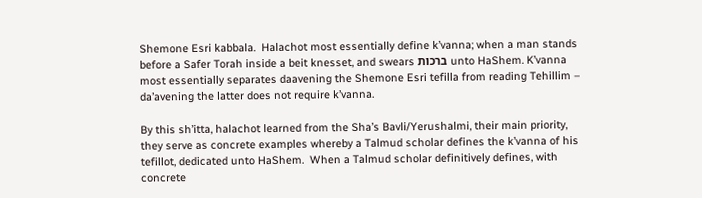Shemone Esri kabbala.  Halachot most essentially define k’vanna; when a man stands before a Safer Torah inside a beit knesset, and swears ברכות unto HaShem. K’vanna most essentially separates daavening the Shemone Esri tefilla from reading Tehillim – da’avening the latter does not require k’vanna.

By this sh’itta, halachot learned from the Sha’s Bavli/Yerushalmi, their main priority, they serve as concrete examples whereby a Talmud scholar defines the k’vanna of his tefillot, dedicated unto HaShem.  When a Talmud scholar definitively defines, with concrete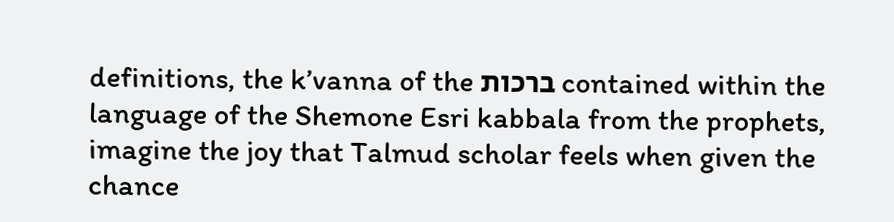definitions, the k’vanna of the ברכות contained within the language of the Shemone Esri kabbala from the prophets, imagine the joy that Talmud scholar feels when given the chance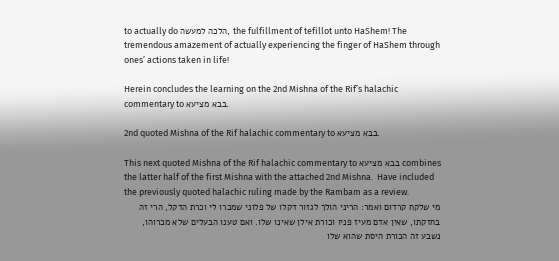to actually do הלכה למעשה, the fulfillment of tefillot unto HaShem! The tremendous amazement of actually experiencing the finger of HaShem through ones’ actions taken in life!

Herein concludes the learning on the 2nd Mishna of the Rif’s halachic commentary to בבא מציעא.

2nd quoted Mishna of the Rif halachic commentary to בבא מציעא.

This next quoted Mishna of the Rif halachic commentary to בבא מציעא combines the latter half of the first Mishna with the attached 2nd Mishna.  Have included the previously quoted halachic ruling made by the Rambam as a review.
מי שלקח קרדום ואמר: הריני הולך לגזור דקלו של פלוני שמכרו לי וכרת הדקל, הרי זה בחזקתו, שאין אדם מעיז פניו וכורת אילן שאינו שלו. ואם טענו הבעלים שלא מכרוהו, נשבע זה הכורת היסת שהוא שלו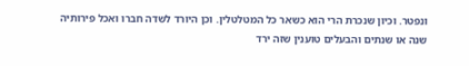ונפטר. וכיון שנכרת הרי הוא כשאר כל המטלטלין. וכן היורד לשדה חברו ואכל פירותיה שנה או שנתים והבעלים טוענין שזה ירד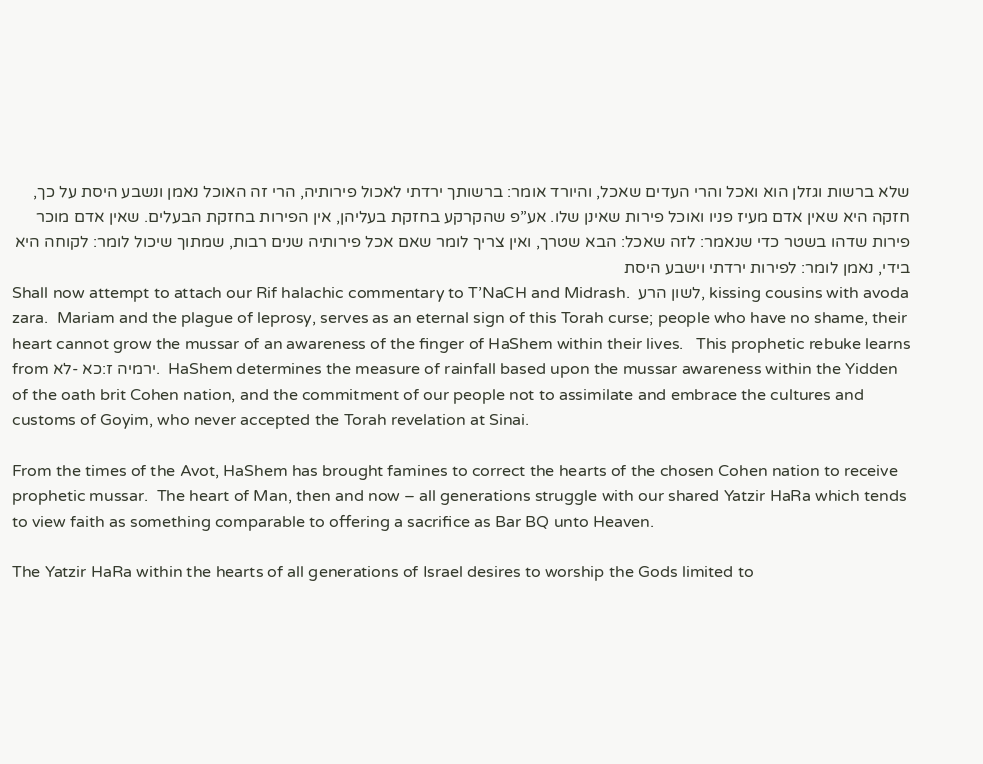שלא ברשות וגזלן הוא ואכל והרי העדים שאכל, והיורד אומר: ברשותך ירדתי לאכול פירותיה, הרי זה האוכל נאמן ונשבע היסת על כך, חזקה היא שאין אדם מעיז פניו ואוכל פירות שאינן שלו. אע”פ שהקרקע בחזקת בעליהן, אין הפירות בחזקת הבעלים. שאין אדם מוכר פירות שדהו בשטר כדי שנאמר: לזה שאכל: הבא שטרך, ואין צריך לומר שאם אכל פירותיה שנים רבות, שמתוך שיכול לומר: לקוחה היא בידי, נאמן לומר: לפירות ירדתי וישבע היסת
Shall now attempt to attach our Rif halachic commentary to T’NaCH and Midrash.  לשון הרע, kissing cousins with avoda zara.  Mariam and the plague of leprosy, serves as an eternal sign of this Torah curse; people who have no shame, their heart cannot grow the mussar of an awareness of the finger of HaShem within their lives.   This prophetic rebuke learns from ירמיה ז:כא -לא.  HaShem determines the measure of rainfall based upon the mussar awareness within the Yidden of the oath brit Cohen nation, and the commitment of our people not to assimilate and embrace the cultures and customs of Goyim, who never accepted the Torah revelation at Sinai.

From the times of the Avot, HaShem has brought famines to correct the hearts of the chosen Cohen nation to receive prophetic mussar.  The heart of Man, then and now – all generations struggle with our shared Yatzir HaRa which tends to view faith as something comparable to offering a sacrifice as Bar BQ unto Heaven.

The Yatzir HaRa within the hearts of all generations of Israel desires to worship the Gods limited to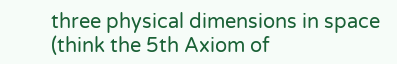three physical dimensions in space (think the 5th Axiom of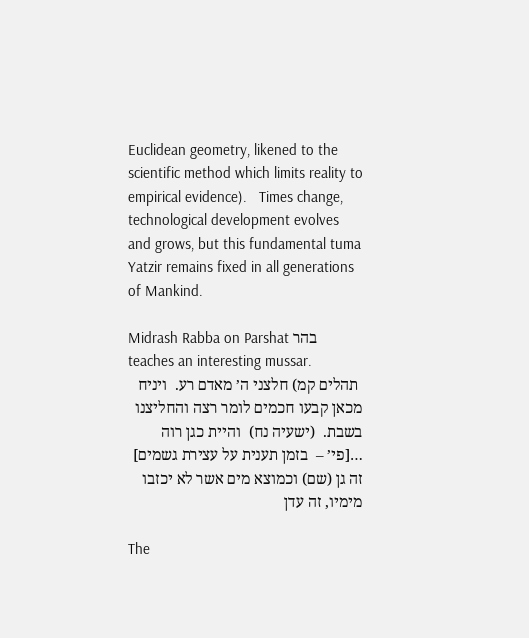Euclidean geometry, likened to the scientific method which limits reality to empirical evidence).   Times change, technological development evolves and grows, but this fundamental tuma Yatzir remains fixed in all generations of Mankind.

Midrash Rabba on Parshat בהר teaches an interesting mussar.
 תהלים קמ) חלצני ה’ מאדם רע.  ויניח מכאן קבעו חכמים לומר רצה והחליצנו בשבת.  (ישעיה נח)  והיית כגן רוה …[פי’ –  בזמן תענית על עצירת גשמים]  זה גן (שם) וכמוצא מים אשר לא יכזבו מימיו, זה עדן

The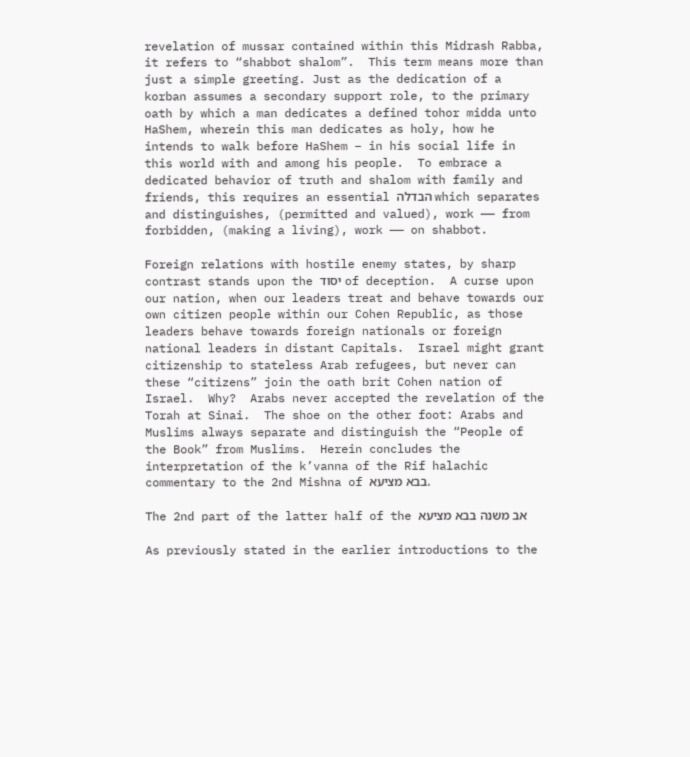revelation of mussar contained within this Midrash Rabba, it refers to “shabbot shalom”.  This term means more than just a simple greeting. Just as the dedication of a korban assumes a secondary support role, to the primary oath by which a man dedicates a defined tohor midda unto HaShem, wherein this man dedicates as holy, how he intends to walk before HaShem – in his social life in this world with and among his people.  To embrace a dedicated behavior of truth and shalom with family and friends, this requires an essential הבדלה which separates and distinguishes, (permitted and valued), work —— from forbidden, (making a living), work —— on shabbot.

Foreign relations with hostile enemy states, by sharp contrast stands upon the יסוד of deception.  A curse upon our nation, when our leaders treat and behave towards our own citizen people within our Cohen Republic, as those leaders behave towards foreign nationals or foreign national leaders in distant Capitals.  Israel might grant citizenship to stateless Arab refugees, but never can these “citizens” join the oath brit Cohen nation of Israel.  Why?  Arabs never accepted the revelation of the Torah at Sinai.  The shoe on the other foot: Arabs and Muslims always separate and distinguish the “People of the Book” from Muslims.  Herein concludes the interpretation of the k’vanna of the Rif halachic commentary to the 2nd Mishna of בבא מציעא.

The 2nd part of the latter half of the אב משנה בבא מציעא

As previously stated in the earlier introductions to the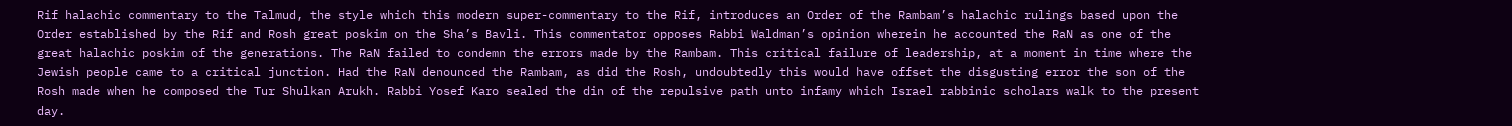Rif halachic commentary to the Talmud, the style which this modern super-commentary to the Rif, introduces an Order of the Rambam’s halachic rulings based upon the Order established by the Rif and Rosh great poskim on the Sha’s Bavli. This commentator opposes Rabbi Waldman’s opinion wherein he accounted the RaN as one of the great halachic poskim of the generations. The RaN failed to condemn the errors made by the Rambam. This critical failure of leadership, at a moment in time where the Jewish people came to a critical junction. Had the RaN denounced the Rambam, as did the Rosh, undoubtedly this would have offset the disgusting error the son of the Rosh made when he composed the Tur Shulkan Arukh. Rabbi Yosef Karo sealed the din of the repulsive path unto infamy which Israel rabbinic scholars walk to the present day.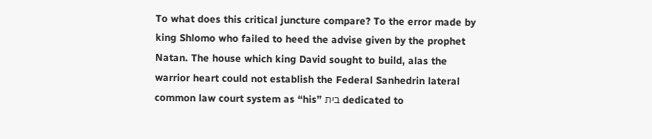To what does this critical juncture compare? To the error made by king Shlomo who failed to heed the advise given by the prophet Natan. The house which king David sought to build, alas the warrior heart could not establish the Federal Sanhedrin lateral common law court system as “his” בית dedicated to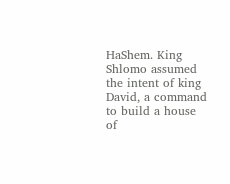HaShem. King Shlomo assumed the intent of king David, a command to build a house of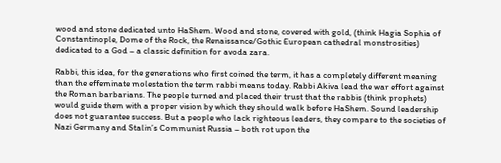wood and stone dedicated unto HaShem. Wood and stone, covered with gold, (think Hagia Sophia of Constantinople, Dome of the Rock, the Renaissance/Gothic European cathedral monstrosities) dedicated to a God – a classic definition for avoda zara.

Rabbi, this idea, for the generations who first coined the term, it has a completely different meaning than the effeminate molestation the term rabbi means today. Rabbi Akiva lead the war effort against the Roman barbarians. The people turned and placed their trust that the rabbis (think prophets) would guide them with a proper vision by which they should walk before HaShem. Sound leadership does not guarantee success. But a people who lack righteous leaders, they compare to the societies of Nazi Germany and Stalin’s Communist Russia – both rot upon the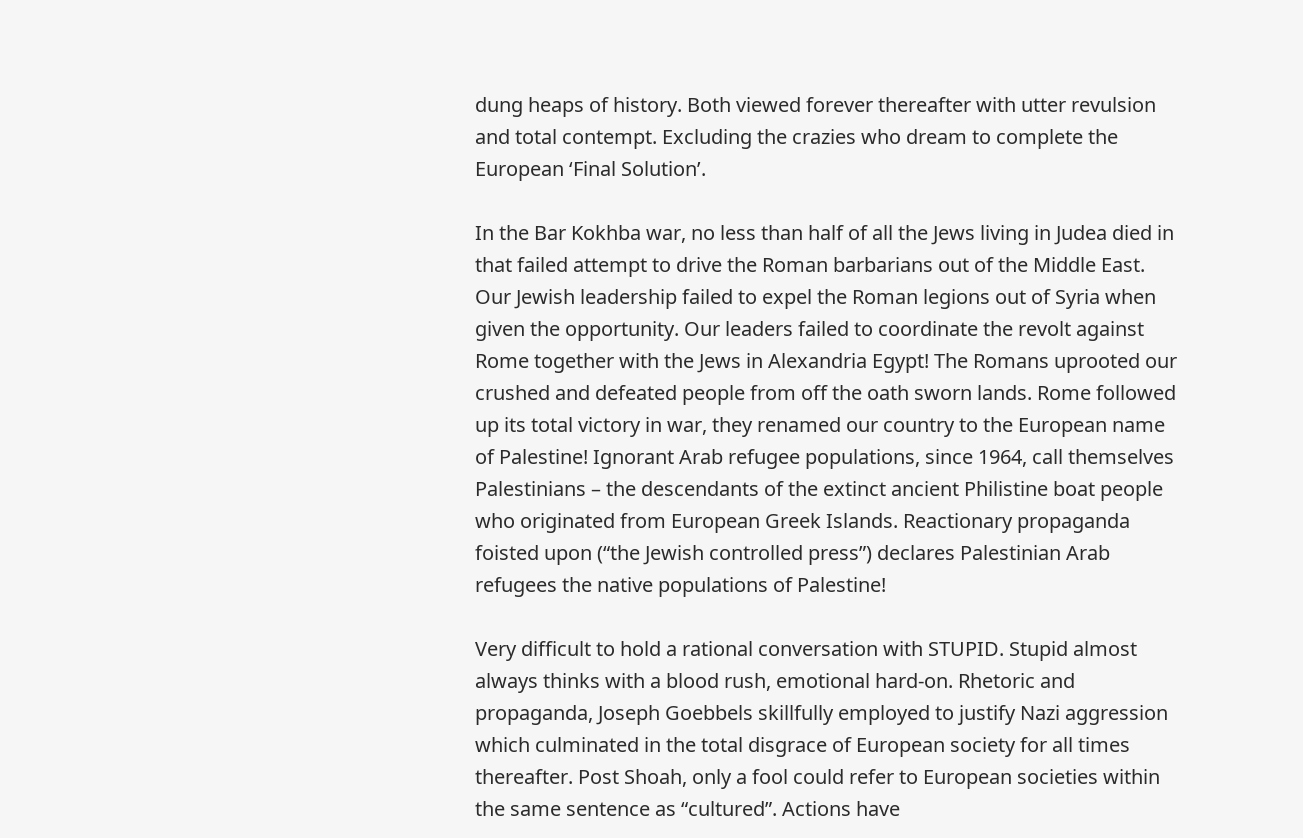dung heaps of history. Both viewed forever thereafter with utter revulsion and total contempt. Excluding the crazies who dream to complete the European ‘Final Solution’.

In the Bar Kokhba war, no less than half of all the Jews living in Judea died in that failed attempt to drive the Roman barbarians out of the Middle East. Our Jewish leadership failed to expel the Roman legions out of Syria when given the opportunity. Our leaders failed to coordinate the revolt against Rome together with the Jews in Alexandria Egypt! The Romans uprooted our crushed and defeated people from off the oath sworn lands. Rome followed up its total victory in war, they renamed our country to the European name of Palestine! Ignorant Arab refugee populations, since 1964, call themselves Palestinians – the descendants of the extinct ancient Philistine boat people who originated from European Greek Islands. Reactionary propaganda foisted upon (“the Jewish controlled press”) declares Palestinian Arab refugees the native populations of Palestine!

Very difficult to hold a rational conversation with STUPID. Stupid almost always thinks with a blood rush, emotional hard-on. Rhetoric and propaganda, Joseph Goebbels skillfully employed to justify Nazi aggression which culminated in the total disgrace of European society for all times thereafter. Post Shoah, only a fool could refer to European societies within the same sentence as “cultured”. Actions have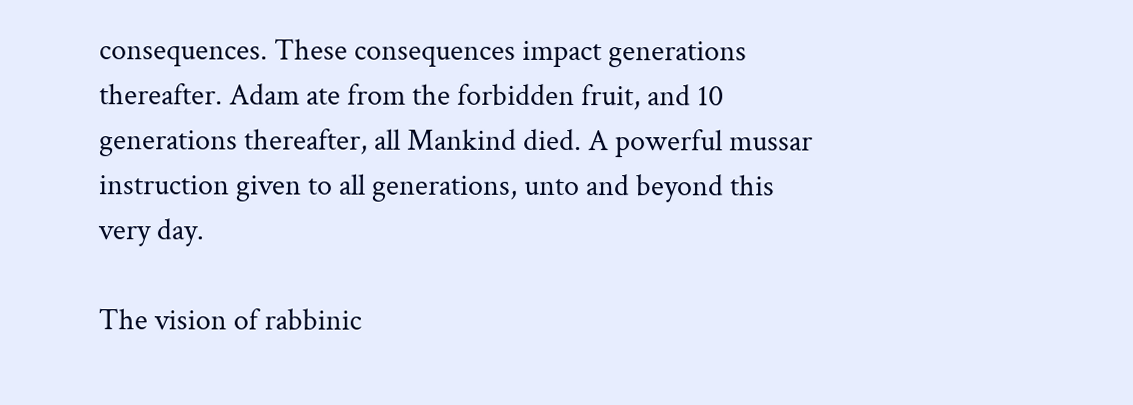consequences. These consequences impact generations thereafter. Adam ate from the forbidden fruit, and 10 generations thereafter, all Mankind died. A powerful mussar instruction given to all generations, unto and beyond this very day.

The vision of rabbinic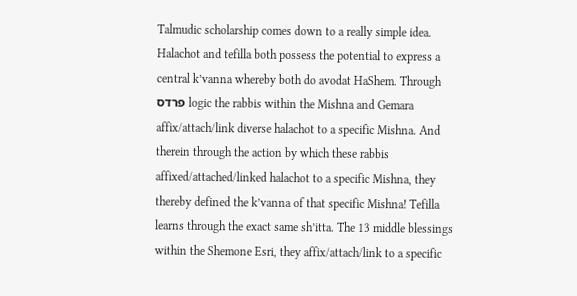Talmudic scholarship comes down to a really simple idea. Halachot and tefilla both possess the potential to express a central k’vanna whereby both do avodat HaShem. Through פרדס logic the rabbis within the Mishna and Gemara affix/attach/link diverse halachot to a specific Mishna. And therein through the action by which these rabbis affixed/attached/linked halachot to a specific Mishna, they thereby defined the k’vanna of that specific Mishna! Tefilla learns through the exact same sh’itta. The 13 middle blessings within the Shemone Esri, they affix/attach/link to a specific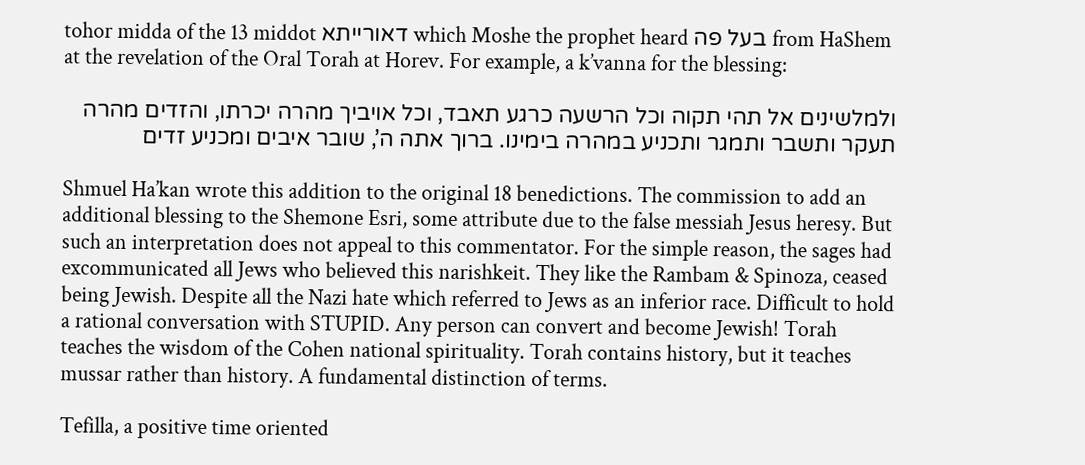tohor midda of the 13 middot דאורייתא which Moshe the prophet heard בעל פה from HaShem at the revelation of the Oral Torah at Horev. For example, a k’vanna for the blessing:

ולמלשינים אל תהי תקוה וכל הרשעה כרגע תאבד, וכל אויביך מהרה יכרתו, והזדים מהרה תעקר ותשבר ותמגר ותכניע במהרה בימינו. ברוך אתה ה’, שובר איבים ומכניע זדים

Shmuel Ha’kan wrote this addition to the original 18 benedictions. The commission to add an additional blessing to the Shemone Esri, some attribute due to the false messiah Jesus heresy. But such an interpretation does not appeal to this commentator. For the simple reason, the sages had excommunicated all Jews who believed this narishkeit. They like the Rambam & Spinoza, ceased being Jewish. Despite all the Nazi hate which referred to Jews as an inferior race. Difficult to hold a rational conversation with STUPID. Any person can convert and become Jewish! Torah teaches the wisdom of the Cohen national spirituality. Torah contains history, but it teaches mussar rather than history. A fundamental distinction of terms.

Tefilla, a positive time oriented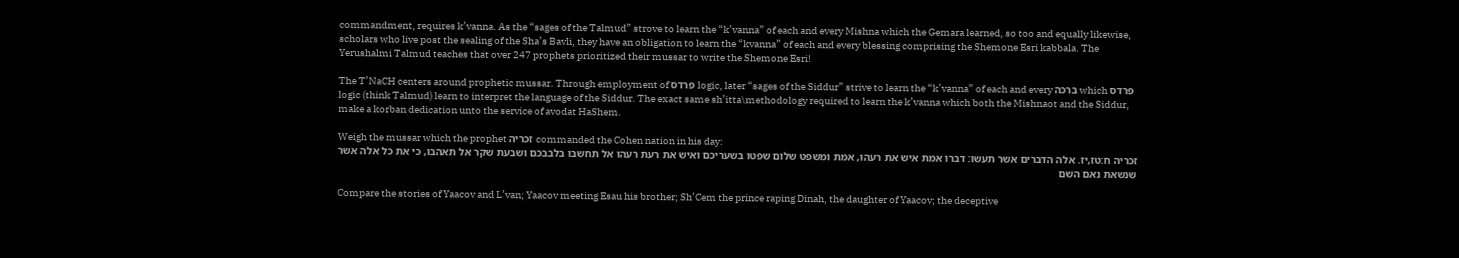commandment, requires k’vanna. As the “sages of the Talmud” strove to learn the “k’vanna” of each and every Mishna which the Gemara learned, so too and equally likewise, scholars who live post the sealing of the Sha’s Bavli, they have an obligation to learn the “kvanna” of each and every blessing comprising the Shemone Esri kabbala. The Yerushalmi Talmud teaches that over 247 prophets prioritized their mussar to write the Shemone Esri!

The T’NaCH centers around prophetic mussar. Through employment of פרדס logic, later “sages of the Siddur” strive to learn the “k’vanna” of each and every ברכה which פרדס logic (think Talmud) learn to interpret the language of the Siddur. The exact same sh’itta\methodology required to learn the k’vanna which both the Mishnaot and the Siddur, make a korban dedication unto the service of avodat HaShem.

Weigh the mussar which the prophet זכריה commanded the Cohen nation in his day:
זכריה ח:טז,יז. אלה הדברים אשר תעשו: דברו אמת איש את רעהו, אמת ומשפט שלום שפטו בשעריכם ואיש את רעת רעהו אל תחשבו בלבבכם ושבעת שקר אל תאהבו, כי את כל אלה אשר שנשאת נאם השם

Compare the stories of Yaacov and L’van; Yaacov meeting Esau his brother; Sh’Cem the prince raping Dinah, the daughter of Yaacov; the deceptive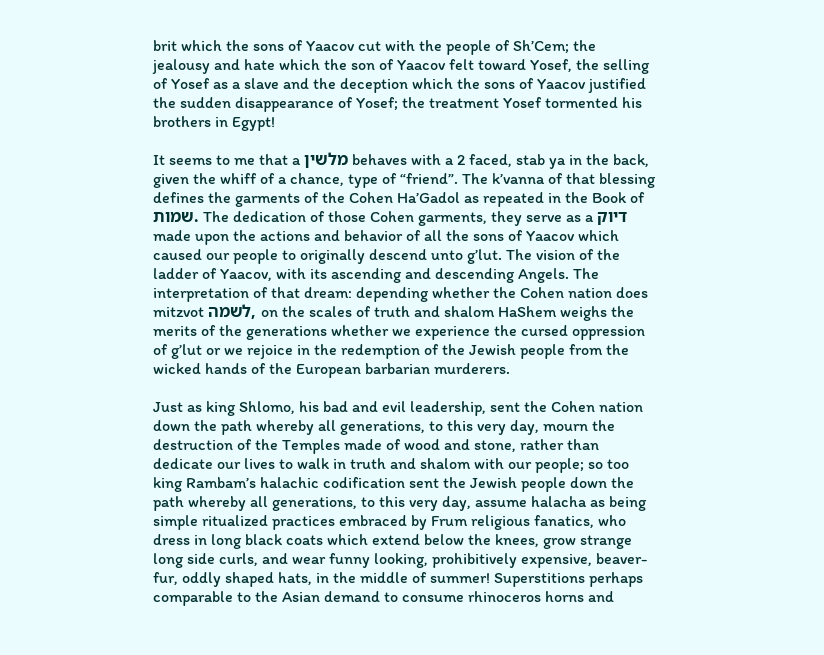brit which the sons of Yaacov cut with the people of Sh’Cem; the jealousy and hate which the son of Yaacov felt toward Yosef, the selling of Yosef as a slave and the deception which the sons of Yaacov justified the sudden disappearance of Yosef; the treatment Yosef tormented his brothers in Egypt!

It seems to me that a מלשין behaves with a 2 faced, stab ya in the back, given the whiff of a chance, type of “friend”. The k’vanna of that blessing defines the garments of the Cohen Ha’Gadol as repeated in the Book of שמות. The dedication of those Cohen garments, they serve as a דיוק made upon the actions and behavior of all the sons of Yaacov which caused our people to originally descend unto g’lut. The vision of the ladder of Yaacov, with its ascending and descending Angels. The interpretation of that dream: depending whether the Cohen nation does mitzvot לשמה, on the scales of truth and shalom HaShem weighs the merits of the generations whether we experience the cursed oppression of g’lut or we rejoice in the redemption of the Jewish people from the wicked hands of the European barbarian murderers.

Just as king Shlomo, his bad and evil leadership, sent the Cohen nation down the path whereby all generations, to this very day, mourn the destruction of the Temples made of wood and stone, rather than dedicate our lives to walk in truth and shalom with our people; so too king Rambam’s halachic codification sent the Jewish people down the path whereby all generations, to this very day, assume halacha as being simple ritualized practices embraced by Frum religious fanatics, who dress in long black coats which extend below the knees, grow strange long side curls, and wear funny looking, prohibitively expensive, beaver-fur, oddly shaped hats, in the middle of summer! Superstitions perhaps comparable to the Asian demand to consume rhinoceros horns and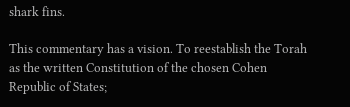shark fins.

This commentary has a vision. To reestablish the Torah as the written Constitution of the chosen Cohen Republic of States;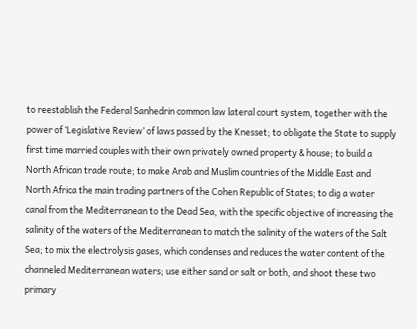to reestablish the Federal Sanhedrin common law lateral court system, together with the power of ‘Legislative Review’ of laws passed by the Knesset; to obligate the State to supply first time married couples with their own privately owned property & house; to build a North African trade route; to make Arab and Muslim countries of the Middle East and North Africa the main trading partners of the Cohen Republic of States; to dig a water canal from the Mediterranean to the Dead Sea, with the specific objective of increasing the salinity of the waters of the Mediterranean to match the salinity of the waters of the Salt Sea; to mix the electrolysis gases, which condenses and reduces the water content of the channeled Mediterranean waters; use either sand or salt or both, and shoot these two primary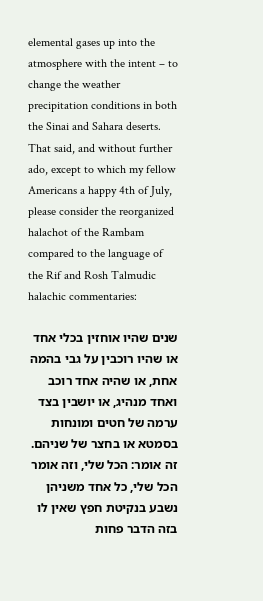elemental gases up into the atmosphere with the intent – to change the weather precipitation conditions in both the Sinai and Sahara deserts. That said, and without further ado, except to which my fellow Americans a happy 4th of July, please consider the reorganized halachot of the Rambam compared to the language of the Rif and Rosh Talmudic halachic commentaries:

שנים שהיו אוחזין בכלי אחד או שהיו רוכבין על גבי בהמה אחת, או שהיה אחד רוכב ואחד מנהיג, או יושבין בצד ערמה של חטים ומונחות בסמטא או בחצר של שניהם. זה אומר: הכל שלי, וזה אומר הכל שלי, כל אחד משניהן נשבע בנקיטת חפץ שאין לו בזה הדבר פחות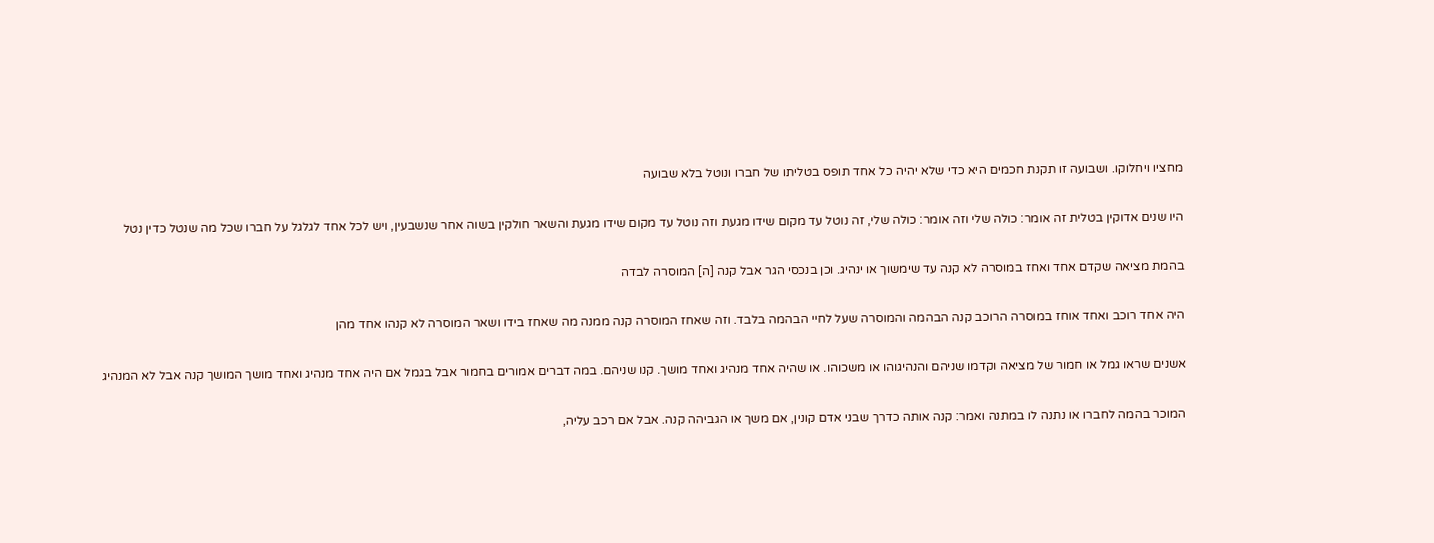מחציו ויחלוקו. ושבועה זו תקנת חכמים היא כדי שלא יהיה כל אחד תופס בטליתו של חברו ונוטל בלא שבועה

היו שנים אדוקין בטלית זה אומר: כולה שלי וזה אומר: כולה שלי, זה נוטל עד מקום שידו מגעת וזה נוטל עד מקום שידו מגעת והשאר חולקין בשוה אחר שנשבעין, ויש לכל אחד לגלגל על חברו שכל מה שנטל כדין נטל

בהמת מציאה שקדם אחד ואחז במוסרה לא קנה עד שימשוך או ינהיג. וכן בנכסי הגר אבל קנה [ה] המוסרה לבדה

היה אחד רוכב ואחד אוחז במוסרה הרוכב קנה הבהמה והמוסרה שעל לחיי הבהמה בלבד. וזה שאחז המוסרה קנה ממנה מה שאחז בידו ושאר המוסרה לא קנהו אחד מהן

אשנים שראו גמל או חמור של מציאה וקדמו שניהם והנהיגוהו או משכוהו. או שהיה אחד מנהיג ואחד מושך. קנו שניהם. במה דברים אמורים בחמור אבל בגמל אם היה אחד מנהיג ואחד מושך המושך קנה אבל לא המנהיג

המוכר בהמה לחברו או נתנה לו במתנה ואמר: קנה אותה כדרך שבני אדם קונין, אם משך או הגביהה קנה. אבל אם רכב עליה,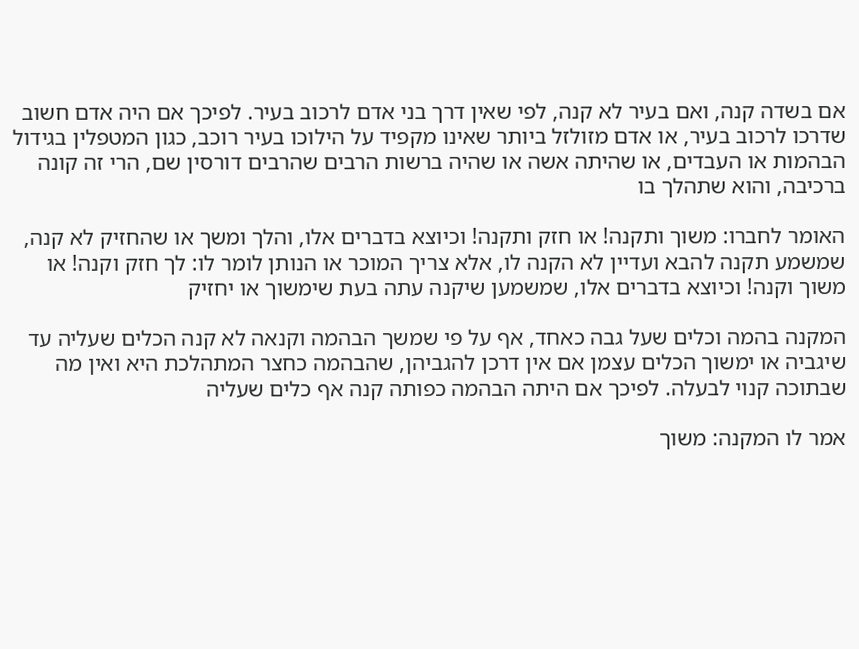אם בשדה קנה, ואם בעיר לא קנה, לפי שאין דרך בני אדם לרכוב בעיר. לפיכך אם היה אדם חשוב שדרכו לרכוב בעיר, או אדם מזולזל ביותר שאינו מקפיד על הילוכו בעיר רוכב, כגון המטפלין בגידול הבהמות או העבדים, או שהיתה אשה או שהיה ברשות הרבים שהרבים דורסין שם, הרי זה קונה ברכיבה, והוא שתהלך בו

האומר לחברו: משוך ותקנה! או חזק ותקנה! וכיוצא בדברים אלו, והלך ומשך או שהחזיק לא קנה, שמשמע תקנה להבא ועדיין לא הקנה לו, אלא צריך המוכר או הנותן לומר לו: לך חזק וקנה! או משוך וקנה! וכיוצא בדברים אלו, שמשמען שיקנה עתה בעת שימשוך או יחזיק

המקנה בהמה וכלים שעל גבה כאחד, אף על פי שמשך הבהמה וקנאה לא קנה הכלים שעליה עד שיגביה או ימשוך הכלים עצמן אם אין דרכן להגביהן, שהבהמה כחצר המתהלכת היא ואין מה שבתוכה קנוי לבעלה. לפיכך אם היתה הבהמה כפותה קנה אף כלים שעליה

אמר לו המקנה: משוך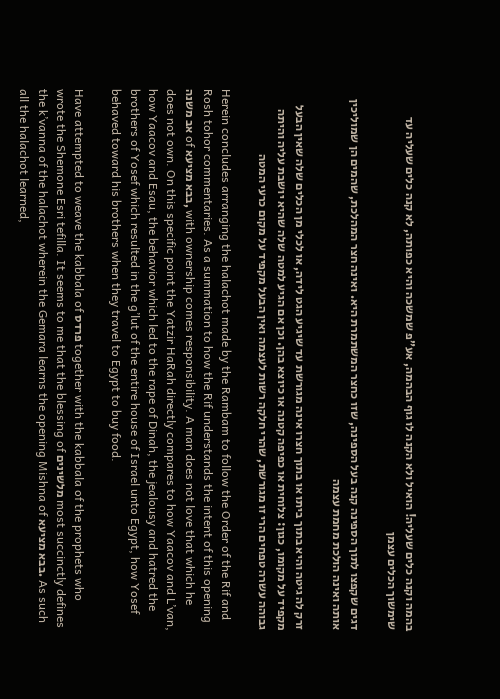בהמה וקנה כלים שעליה! הואיל ולא הקנה לו גוף הבהמה, אע”פ שמשכה והיא כפותה, לא קנה כלים שעליה עד שימשוך הכלים עצמן

דגים שקפצו לתוך הספינה קנה בעל הספינה, שזו כחצר המשתמרת היא. ואינה חצר המהלכת, שהמים הן שמוליכין אותה ואינה הולכת מחמת עצמה

זרק לה גיטה והיא בתוך ביתו או בתוך חצרו אינה מגורשת עד שיגיע הגט לידה, או לכלי מן הכלים שלה שאין הבעל מקפיד על מקומו, כגון: צלוחית או כפיפה קטנה או כיוצא בהן. וכן אם הגיע למטה שלה שהיא יושבת עליה והיתה גבוהה עשרה טפחים הרי זו מגורשת, שהרי חלקה רשות לעצמה ואין הבעל מקפיד על מקום כרעי המטה

Herein concludes arranging the halachot made by the Rambam to follow the Order of the Rif and Rosh tohor commentaries. As a summation to how the Rif understands the intent of this opening אב משנה of בבא מציעא, with ownership comes responsibility. A man does not love that which he does not own. On this specific point the Yatzir HaRah directly compares to how Yaacov and L’van, how Yaacov and Esau, the behavior which led to the rape of Dinah, the jealousy and hatred the brothers of Yosef which resulted in the g’lut of the entire house of Israel unto Egypt, how Yosef behaved toward his brothers when they travel to Egypt to buy food.

Have attempted to weave the kabbala of פרדס together with the kabbala of the prophets who wrote the Shemone Esri tefilla. It seems to me that the blessing of מלשינים most succinctly defines the k’vanna of the halachot wherein the Gemara learns the opening Mishna of בבא מציעא. As such all the halachot learned,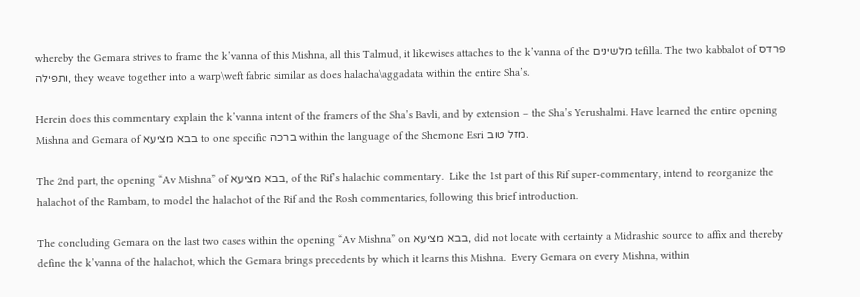whereby the Gemara strives to frame the k’vanna of this Mishna, all this Talmud, it likewises attaches to the k’vanna of the מלשינים tefilla. The two kabbalot of פרדס ותפילה, they weave together into a warp\weft fabric similar as does halacha\aggadata within the entire Sha’s.

Herein does this commentary explain the k’vanna intent of the framers of the Sha’s Bavli, and by extension – the Sha’s Yerushalmi. Have learned the entire opening Mishna and Gemara of בבא מציעא to one specific ברכה within the language of the Shemone Esri מזל טוב.

The 2nd part, the opening “Av Mishna” of בבא מציעא, of the Rif’s halachic commentary.  Like the 1st part of this Rif super-commentary, intend to reorganize the halachot of the Rambam, to model the halachot of the Rif and the Rosh commentaries, following this brief introduction.

The concluding Gemara on the last two cases within the opening “Av Mishna” on בבא מציעא, did not locate with certainty a Midrashic source to affix and thereby define the k’vanna of the halachot, which the Gemara brings precedents by which it learns this Mishna.  Every Gemara on every Mishna, within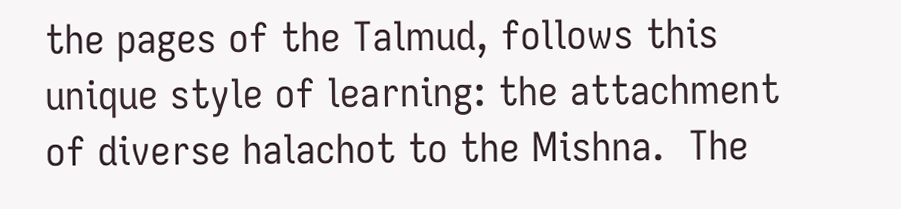the pages of the Talmud, follows this unique style of learning: the attachment of diverse halachot to the Mishna.  The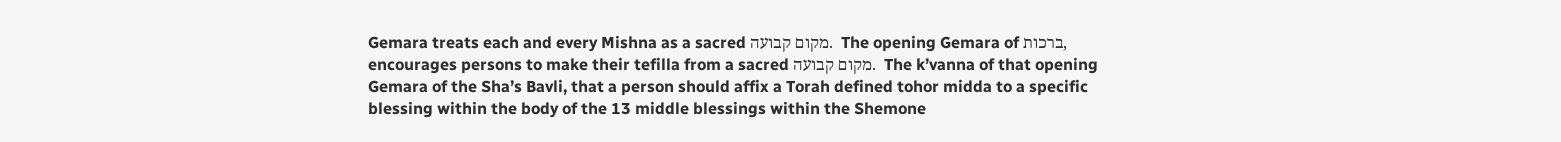Gemara treats each and every Mishna as a sacred מקום קבועה.  The opening Gemara of ברכות, encourages persons to make their tefilla from a sacred מקום קבועה.  The k’vanna of that opening Gemara of the Sha’s Bavli, that a person should affix a Torah defined tohor midda to a specific blessing within the body of the 13 middle blessings within the Shemone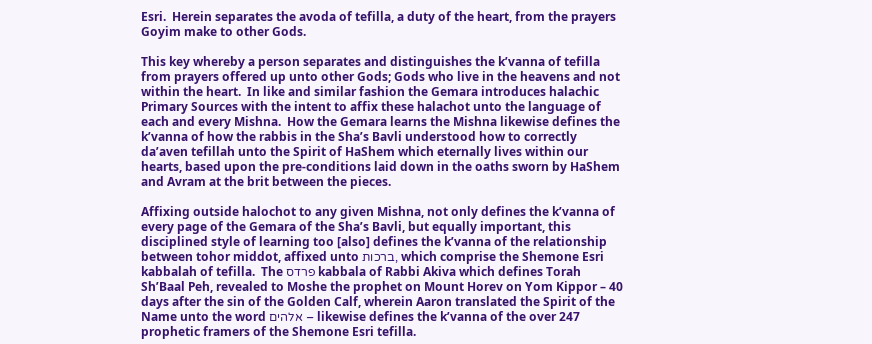Esri.  Herein separates the avoda of tefilla, a duty of the heart, from the prayers Goyim make to other Gods.

This key whereby a person separates and distinguishes the k’vanna of tefilla from prayers offered up unto other Gods; Gods who live in the heavens and not within the heart.  In like and similar fashion the Gemara introduces halachic Primary Sources with the intent to affix these halachot unto the language of each and every Mishna.  How the Gemara learns the Mishna likewise defines the k’vanna of how the rabbis in the Sha’s Bavli understood how to correctly da’aven tefillah unto the Spirit of HaShem which eternally lives within our hearts, based upon the pre-conditions laid down in the oaths sworn by HaShem and Avram at the brit between the pieces.

Affixing outside halochot to any given Mishna, not only defines the k’vanna of every page of the Gemara of the Sha’s Bavli, but equally important, this disciplined style of learning too [also] defines the k’vanna of the relationship between tohor middot, affixed unto ברכות, which comprise the Shemone Esri kabbalah of tefilla.  The פרדס kabbala of Rabbi Akiva which defines Torah Sh’Baal Peh, revealed to Moshe the prophet on Mount Horev on Yom Kippor – 40 days after the sin of the Golden Calf, wherein Aaron translated the Spirit of the Name unto the word אלהים – likewise defines the k’vanna of the over 247 prophetic framers of the Shemone Esri tefilla.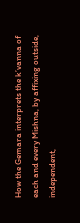How the Gemara interprets the k’vanna of each and every Mishna, by affixing outside, independent,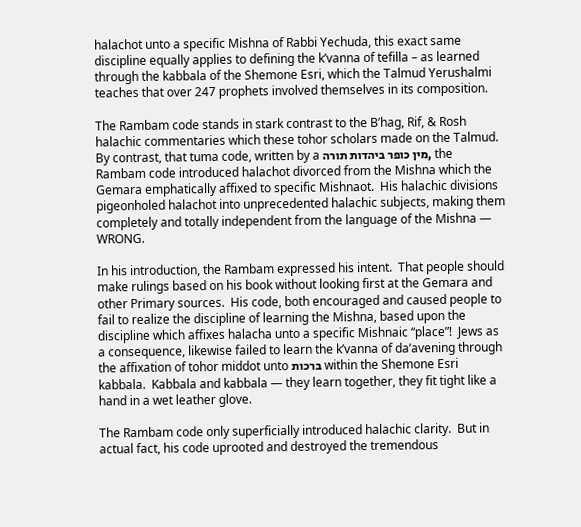halachot unto a specific Mishna of Rabbi Yechuda, this exact same discipline equally applies to defining the k’vanna of tefilla – as learned through the kabbala of the Shemone Esri, which the Talmud Yerushalmi teaches that over 247 prophets involved themselves in its composition.

The Rambam code stands in stark contrast to the B’hag, Rif, & Rosh halachic commentaries which these tohor scholars made on the Talmud.  By contrast, that tuma code, written by a מין כופר ביהדות תורה, the Rambam code introduced halachot divorced from the Mishna which the Gemara emphatically affixed to specific Mishnaot.  His halachic divisions pigeonholed halachot into unprecedented halachic subjects, making them completely and totally independent from the language of the Mishna — WRONG.

In his introduction, the Rambam expressed his intent.  That people should make rulings based on his book without looking first at the Gemara and other Primary sources.  His code, both encouraged and caused people to fail to realize the discipline of learning the Mishna, based upon the discipline which affixes halacha unto a specific Mishnaic “place”!  Jews as a consequence, likewise failed to learn the k’vanna of da’avening through the affixation of tohor middot unto ברכות within the Shemone Esri kabbala.  Kabbala and kabbala — they learn together, they fit tight like a hand in a wet leather glove.

The Rambam code only superficially introduced halachic clarity.  But in actual fact, his code uprooted and destroyed the tremendous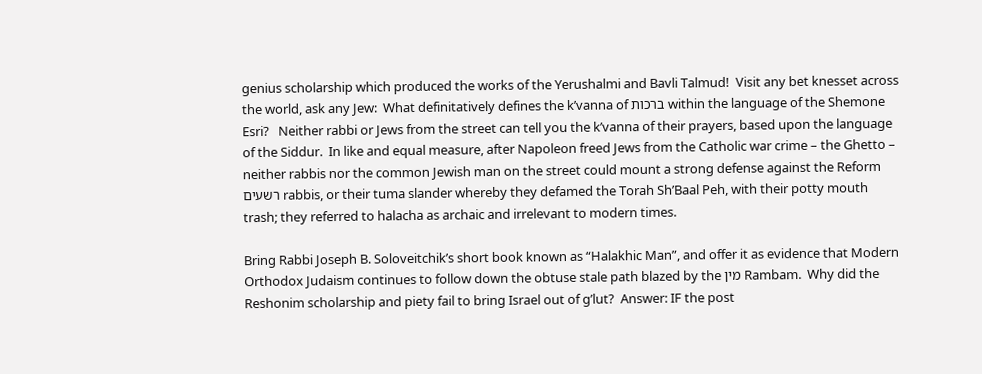genius scholarship which produced the works of the Yerushalmi and Bavli Talmud!  Visit any bet knesset across the world, ask any Jew:  What definitatively defines the k’vanna of ברכות within the language of the Shemone Esri?   Neither rabbi or Jews from the street can tell you the k’vanna of their prayers, based upon the language of the Siddur.  In like and equal measure, after Napoleon freed Jews from the Catholic war crime – the Ghetto – neither rabbis nor the common Jewish man on the street could mount a strong defense against the Reform רשעים rabbis, or their tuma slander whereby they defamed the Torah Sh’Baal Peh, with their potty mouth trash; they referred to halacha as archaic and irrelevant to modern times.

Bring Rabbi Joseph B. Soloveitchik’s short book known as “Halakhic Man”, and offer it as evidence that Modern Orthodox Judaism continues to follow down the obtuse stale path blazed by the מין Rambam.  Why did the Reshonim scholarship and piety fail to bring Israel out of g’lut?  Answer: IF the post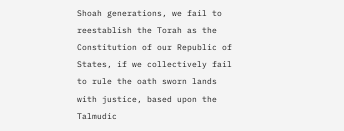Shoah generations, we fail to reestablish the Torah as the Constitution of our Republic of States, if we collectively fail to rule the oath sworn lands with justice, based upon the Talmudic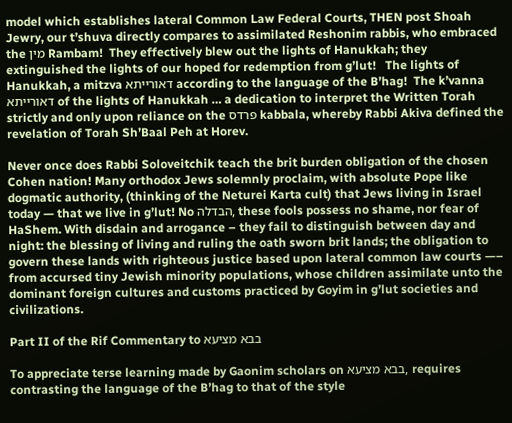model which establishes lateral Common Law Federal Courts, THEN post Shoah Jewry, our t’shuva directly compares to assimilated Reshonim rabbis, who embraced the מין Rambam!  They effectively blew out the lights of Hanukkah; they extinguished the lights of our hoped for redemption from g’lut!   The lights of Hanukkah, a mitzva דאורייתא according to the language of the B’hag!  The k’vanna דאורייתא of the lights of Hanukkah … a dedication to interpret the Written Torah strictly and only upon reliance on the פרדס kabbala, whereby Rabbi Akiva defined the revelation of Torah Sh’Baal Peh at Horev.

Never once does Rabbi Soloveitchik teach the brit burden obligation of the chosen Cohen nation! Many orthodox Jews solemnly proclaim, with absolute Pope like dogmatic authority, (thinking of the Neturei Karta cult) that Jews living in Israel today — that we live in g’lut! No הבדלה, these fools possess no shame, nor fear of HaShem. With disdain and arrogance – they fail to distinguish between day and night: the blessing of living and ruling the oath sworn brit lands; the obligation to govern these lands with righteous justice based upon lateral common law courts —– from accursed tiny Jewish minority populations, whose children assimilate unto the dominant foreign cultures and customs practiced by Goyim in g’lut societies and civilizations.

Part II of the Rif Commentary to בבא מציעא

To appreciate terse learning made by Gaonim scholars on בבא מציעא, requires contrasting the language of the B’hag to that of the style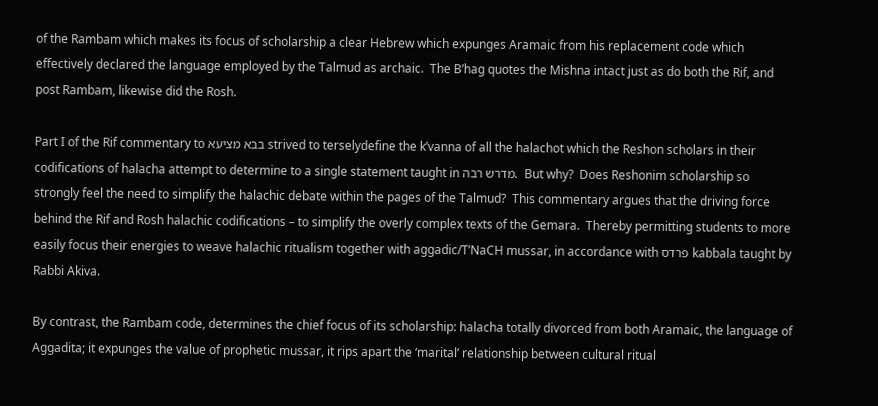of the Rambam which makes its focus of scholarship a clear Hebrew which expunges Aramaic from his replacement code which effectively declared the language employed by the Talmud as archaic.  The B’hag quotes the Mishna intact just as do both the Rif, and post Rambam, likewise did the Rosh.

Part I of the Rif commentary to בבא מציעא strived to terselydefine the k’vanna of all the halachot which the Reshon scholars in their codifications of halacha attempt to determine to a single statement taught in מדרש רבה.  But why?  Does Reshonim scholarship so strongly feel the need to simplify the halachic debate within the pages of the Talmud?  This commentary argues that the driving force behind the Rif and Rosh halachic codifications – to simplify the overly complex texts of the Gemara.  Thereby permitting students to more easily focus their energies to weave halachic ritualism together with aggadic/T’NaCH mussar, in accordance with פרדס kabbala taught by Rabbi Akiva.

By contrast, the Rambam code, determines the chief focus of its scholarship: halacha totally divorced from both Aramaic, the language of Aggadita; it expunges the value of prophetic mussar, it rips apart the ‘marital’ relationship between cultural ritual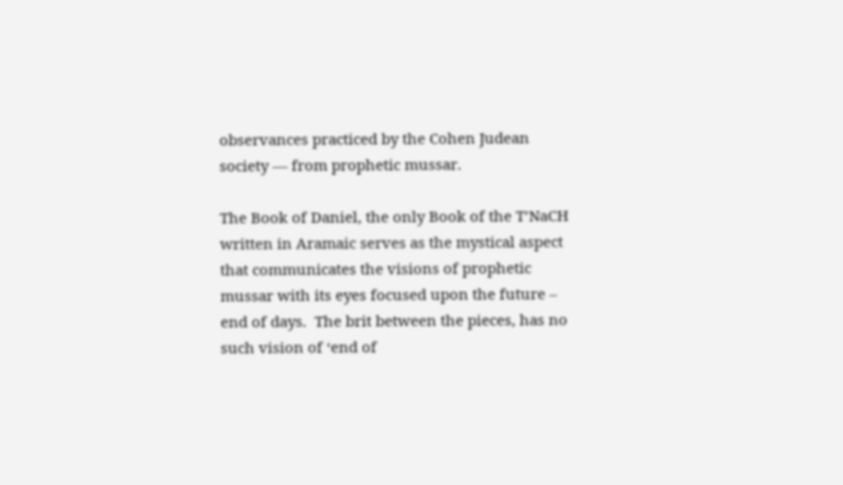observances practiced by the Cohen Judean society — from prophetic mussar.

The Book of Daniel, the only Book of the T’NaCH written in Aramaic serves as the mystical aspect that communicates the visions of prophetic mussar with its eyes focused upon the future – end of days.  The brit between the pieces, has no such vision of ‘end of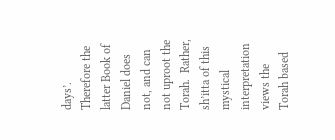days’.  Therefore the latter Book of Daniel does not, and can not uproot the Torah.  Rather, sh’itta of this mystical interpretation views the Torah based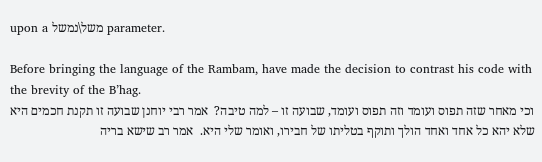upon a משל\נמשל parameter.

Before bringing the language of the Rambam, have made the decision to contrast his code with the brevity of the B’hag.
וכי מאחר שזה תפוס ועומד וזה תפוס ועומד, שבועה זו – למה טיבה?  אמר רבי יוחנן שבועה זו תקנת חכמים היא שלא יהא כל אחד ואחד הולך ותוקף בטליתו של חבירו, ואומר שלי היא.  אמר רב שישא בריה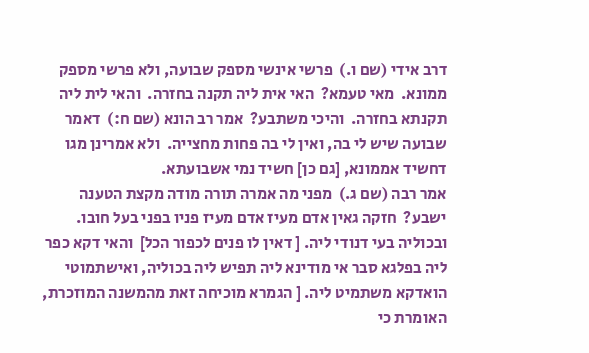דרב אידי (שם ו.)  פרשי אינשי מספק שבועה, ולא פרשי מספק ממונא.  מאי טעמא?  האי אית ליה תקנה בחזרה.  והאי לית ליה תקנתא בחזרה.  והיכי משתבע?  אמר רב הונא (שם ח:)  דאמר שבועה שיש לי בה, ואין לי בה פחות מחצייה.  ולא אמרינן מגו דחשיד אממונא, [גם כן] חשיד נמי אשבועתא.
אמר רבה (שם ג.)  מפני מה אמרה תורה מודה מקצת הטענה ישבע?  חזקה גאין אדם מעיז אדם מעיז פניו בפני בעל חובו.  ובכוליה בעי דנודי ליה. [ דאין לו פנים לכפור הכל]  והאי דקא כפר ליה בפלגא סבר אי מודינא ליה תפיש ליה בכוליה, ואישתמוטי הואדקא משתמיט ליה. [ הגמרא מוכיחה זאת מהמשנה המוזכרת, האומרת כי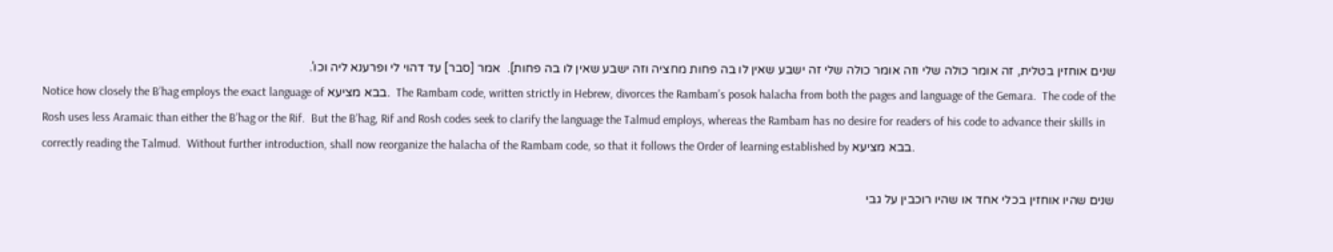שנים אוחזין בטלית, זה אומר כולה שלי וזה אומר כולה שלי זה ישבע שאין לו בה פחות מחציה וזה ישבע שאין לו בה פחות].  אמר [סבר] עד דהוי לי ופרענא ליה וכו’.
Notice how closely the B’hag employs the exact language of בבא מציעא.  The Rambam code, written strictly in Hebrew, divorces the Rambam’s posok halacha from both the pages and language of the Gemara.  The code of the Rosh uses less Aramaic than either the B’hag or the Rif.  But the B’hag, Rif and Rosh codes seek to clarify the language the Talmud employs, whereas the Rambam has no desire for readers of his code to advance their skills in correctly reading the Talmud.  Without further introduction, shall now reorganize the halacha of the Rambam code, so that it follows the Order of learning established by בבא מציעא.

שנים שהיו אוחזין בכלי אחד או שהיו רוכבין על גבי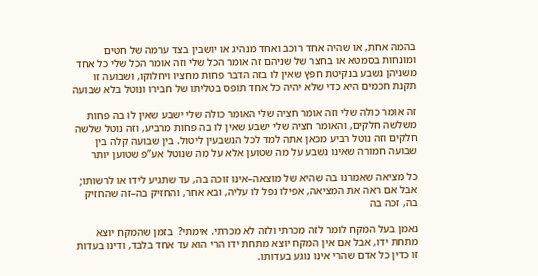בהמה אחת, או שהיה אחד רוכב ואחד מנהיג או יושבין בצד ערמה של חטים ומונחות בסמטא או בחצר של שניהם זה אומר הכל שלי וזה אומר הכל שלי כל אחד משניהן נשבע בנקיטת חפץ שאין לו בזה הדבר פחות מחציו ויחלוקו, ושבועה זו תקנת חכמים היא כדי שלא יהיה כל אחד תופס בטליתו של חבירו ונוטל בלא שבועה

זה אומר כולה שלי וזה אומר חציה שלי האומר כולה שלי ישבע שאין לו בה פחות משלשה חלקים, והאומר חציה שלי ישבע שאין לו בה פחות מרביע, וזה נוטל שלשה חלקים וזה נוטל רביע מכאן אתה למד לכל הנשבעין ליטול. בין שבועה קלה בין שבועה חמורה שאינו נשבע על מה שטוען אלא על מה שנוטל אע”פ שטוען יותר

כל מציאה שאמרנו בה שהיא של מוצאה–אינו זוכה בה, עד שתגיע לידו או לרשותו; אבל אם ראה את המציאה, אפילו נפל לו עליה, ובא אחר, והחזיק בה–זה שהחזיק בה, זכה בה

נאמן בעל המקח לומר לזה מכרתי ולזה לא מכרתי. אימתי?  בזמן שהמקח יוצא מתחת ידו, אבל אם אין המקח יוצא מתחת ידו הרי הוא עד אחד בלבד, ודינו בעדות זו כדין כל אדם שהרי אינו נוגע בעדותו.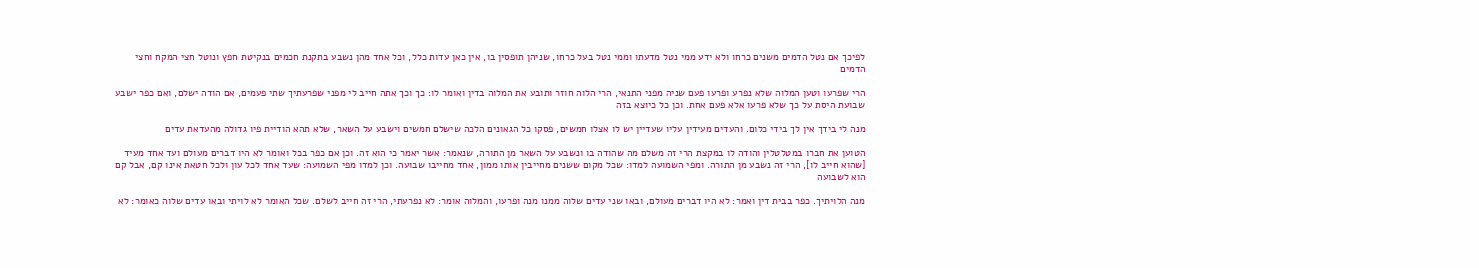לפיכך אם נטל הדמים משנים כרחו ולא ידע ממי נטל מדעתו וממי נטל בעל כרחו, שניהן תופסין בו, אין כאן עדות כלל, וכל אחד מהן נשבע בתקנת חכמים בנקיטת חפץ ונוטל חצי המקח וחצי הדמים

הרי שפרעו וטען המלוה שלא נפרע ופרעו פעם שניה מפני התנאי, הרי הלוה חוזר ותובע את המלוה בדין ואומר לו: כך וכך אתה חייב לי מפני שפרעתיך שתי פעמים, אם הודה ישלם, ואם כפר ישבע שבועת היסת על כך שלא פרעו אלא פעם אחת. וכן כל כיוצא בזה

מנה לי בידך אין לך בידי כלום. והעדים מעידין עליו שעדיין יש לו אצלו חמשים, פסקו כל הגאונים הלכה שישלם חמשים וישבע על השאר, שלא תהא הודיית פיו גדולה מהעדאת עדים

הטוען את חברו במטלטלין והודה לו במקצת הרי זה משלם מה שהודה בו ונשבע על השאר מן התורה, שנאמר: אשר יאמר כי הוא זה. וכן אם כפר בכל ואומר לא היו דברים מעולם ועד אחד מעיד [שהוא חייב לו], הרי זה נשבע מן התורה. ומפי השמועה למדו: שכל מקום ששנים מחייבין אותו ממון, אחד מחייבו שבועה. וכן למדו מפי השמועה: שעד אחד לכל עון ולכל חטאת אינו קם, אבל קם הוא לשבועה

מנה הלויתיך. כפר בבית דין ואמר: לא היו דברים מעולם, ובאו שני עדים שלוה ממנו מנה ופרעו, והמלוה אומר: לא נפרעתי, הרי זה חייב לשלם. שכל האומר לא לויתי ובאו עדים שלוה כאומר: לא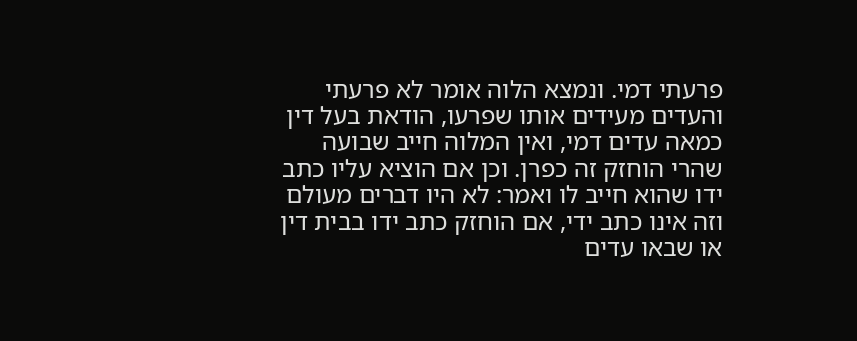פרעתי דמי. ונמצא הלוה אומר לא פרעתי והעדים מעידים אותו שפרעו, הודאת בעל דין כמאה עדים דמי, ואין המלוה חייב שבועה שהרי הוחזק זה כפרן. וכן אם הוציא עליו כתב ידו שהוא חייב לו ואמר: לא היו דברים מעולם וזה אינו כתב ידי, אם הוחזק כתב ידו בבית דין או שבאו עדים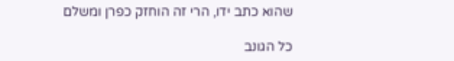שהוא כתב ידו, הרי זה הוחזק כפרן ומשלם

כל הגונב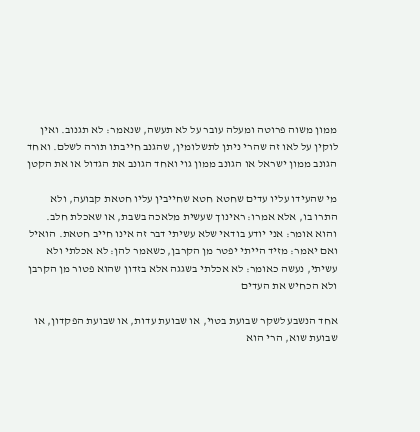ממון משוה פרוטה ומעלה עובר על לא תעשה, שנאמר: לא תגנוב. ואין לוקין על לאו זה שהרי ניתן לתשלומין, שהגנב חייבתו תורה לשלם. ואחד הגונב ממון ישראל או הגונב ממון גוי ואחד הגונב את הגדול או את הקטן

מי שהעידו עליו עדים שחטא חטא שחייבין עליו חטאת קבועה, ולא התרו בו, אלא אמרו: ראינוך שעשית מלאכה בשבת, או שאכלת חלב. והוא אומר: אני יודע בודאי שלא עשיתי דבר זה אינו חייב חטאת. הואיל ואם יאמר: מזיד הייתי יפטר מן הקרבן, כשאמר להן: לא אכלתי ולא עשיתי, נעשה כאומר: לא אכלתי בשגגה אלא בזדון שהוא פטור מן הקרבן ולא הכחיש את העדים

אחד הנשבע לשקר שבועת בטוי, או שבועת עדות, או שבועת הפקדון, או שבועת שוא, הרי הוא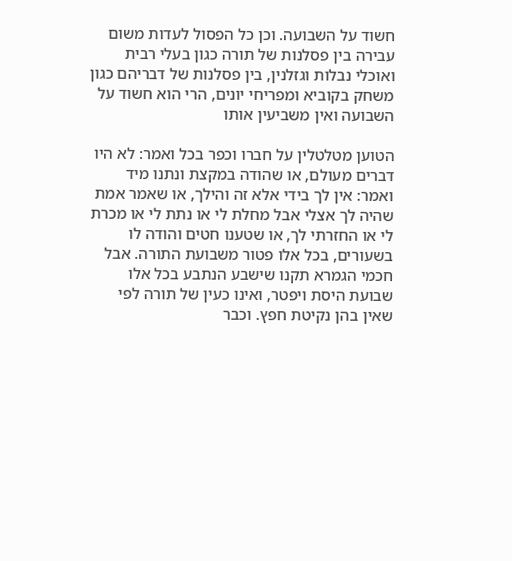חשוד על השבועה. וכן כל הפסול לעדות משום עבירה בין פסלנות של תורה כגון בעלי רבית ואוכלי נבלות וגזלנין, בין פסלנות של דבריהם כגון משחק בקוביא ומפריחי יונים, הרי הוא חשוד על השבועה ואין משביעין אותו

הטוען מטלטלין על חברו וכפר בכל ואמר: לא היו דברים מעולם, או שהודה במקצת ונתנו מיד ואמר: אין לך בידי אלא זה והילך, או שאמר אמת שהיה לך אצלי אבל מחלת לי או נתת לי או מכרת לי או החזרתי לך, או שטענו חטים והודה לו בשעורים, בכל אלו פטור משבועת התורה. אבל חכמי הגמרא תקנו שישבע הנתבע בכל אלו שבועת היסת ויפטר, ואינו כעין של תורה לפי שאין בהן נקיטת חפץ. וכבר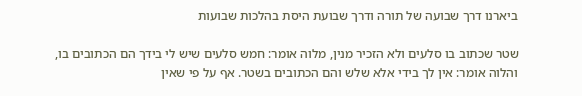ביארנו דרך שבועה של תורה ודרך שבועת היסת בהלכות שבועות

שטר שכתוב בו סלעים ולא הזכיר מנין, מלוה אומר: חמש סלעים שיש לי בידך הם הכתובים בו, והלוה אומר: אין לך בידי אלא שלש והם הכתובים בשטר. אף על פי שאין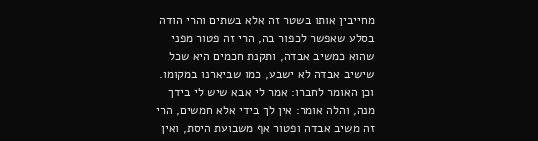מחייבין אותו בשטר זה אלא בשתים והרי הודה בסלע שאפשר לכפור בה, הרי זה פטור מפני שהוא כמשיב אבדה, ותקנת חכמים היא שכל שישיב אבדה לא ישבע, כמו שביארנו במקומו. וכן האומר לחברו: אמר לי אבא שיש לי בידך מנה, והלה אומר: אין לך בידי אלא חמשים, הרי זה משיב אבדה ופטור אף משבועת היסת, ואין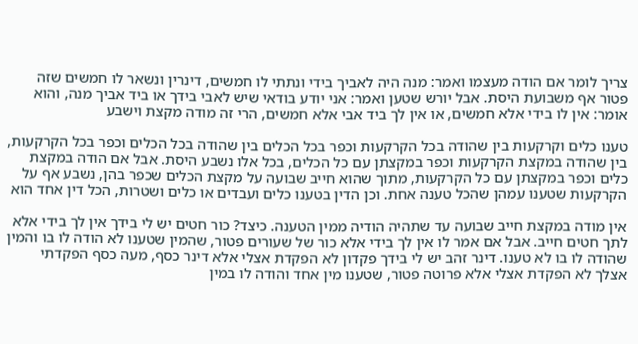צריך לומר אם הודה מעצמו ואמר: מנה היה לאביך בידי ונתתי לו חמשים, דינרין ונשאר לו חמשים שזה פטור אף משבועת היסת. אבל יורש שטען ואמר: אני יודע בודאי שיש לאבי בידך או ביד אביך מנה, והוא אומר: אין לו בידי אלא חמשים, או אין לך ביד אבי אלא חמשים, הרי זה מודה מקצת וישבע

טענו כלים וקרקעות בין שהודה בכל הקרקעות וכפר בכל הכלים בין שהודה בכל הכלים וכפר בכל הקרקעות, בין שהודה במקצת הקרקעות וכפר במקצתן עם כל הכלים, בכל אלו נשבע היסת. אבל אם הודה במקצת כלים וכפר במקצתן עם כל הקרקעות, מתוך שהוא חייב שבועה על מקצת הכלים שכפר בהן, נשבע אף על הקרקעות שטענו עמהן שהכל טענה אחת. וכן הדין בטענו כלים ועבדים או כלים ושטרות, הכל דין אחד הוא

אין מודה במקצת חייב שבועה עד שתהיה הודיה ממין הטענה. כיצד? כור חטים יש לי בידך אין לך בידי אלא לתך חטים חייב. אבל אם אמר לו אין לך בידי אלא כור של שעורים פטור, שהמין שטענו לא הודה לו בו והמין שהודה לו בו לא טענו. דינר זהב יש לי בידך פקדון לא הפקדת אצלי אלא דינר כסף, מעה כסף הפקדתי אצלך לא הפקדת אצלי אלא פרוטה פטור, שטענו מין אחד והודה לו במין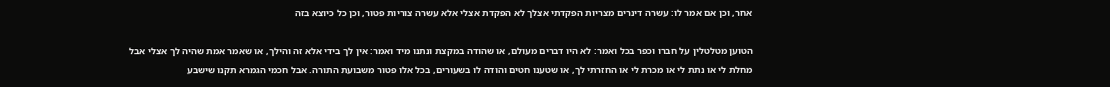אחר, וכן אם אמר לו: עשרה דינרים מצריות הפקדתי אצלך לא הפקדת אצלי אלא עשרה צוריות פטור, וכן כל כיוצא בזה

הטוען מטלטלין על חברו וכפר בכל ואמר: לא היו דברים מעולם, או שהודה במקצת ונתנו מיד ואמר: אין לך בידי אלא זה והילך, או שאמר אמת שהיה לך אצלי אבל מחלת לי או נתת לי או מכרת לי או החזרתי לך, או שטענו חטים והודה לו בשעורים, בכל אלו פטור משבועת התורה. אבל חכמי הגמרא תקנו שישבע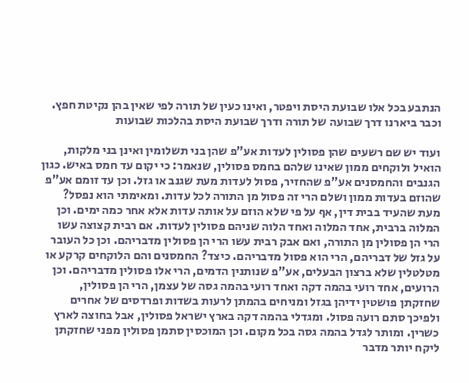הנתבע בכל אלו שבועת היסת ויפטר, ואינו כעין של תורה לפי שאין בהן נקיטת חפץ. וכבר ביארנו דרך שבועה של תורה ודרך שבועת היסת בהלכות שבועות

ועוד יש שם רשעים שהן פסולין לעדות אע”פ שהן בני תשלומין ואינן בני מלקות, הואיל ולוקחים ממון שאינו שלהם בחמס פסולין, שנאמר: כי יקום עד חמס באיש. כגון הגנבים והחמסנים אע”פ שהחזיר, פסול לעדות מעת שגנב או גזל. וכן עד זומם אע”פ שהוזם בעדות ממון ושלם הרי זה פסול מן התורה לכל עדות. ומאימתי הוא נפסל? מעת שהעיד בבית דין, אף על פי שלא הוזם על אותה עדות אלא אחר כמה ימים. וכן המלוה ברבית, אחד המלוה ואחד הלוה שניהם פסולין לעדות. אם רבית קצוצה עשו הרי הן פסולין מן התורה, ואם אבק רבית עשו הרי הן פסולין מדבריהם. וכן כל העובר על גזל של דבריהם, הרי הוא פסול מדבריהם. כיצד? החמסנים והם הלוקחים קרקע או מטלטלין שלא ברצון הבעלים, אע”פ שנותנין הדמים, הרי אלו פסולין מדבריהם. וכן הרועים, אחד רועי בהמה דקה ואחד רועי בהמה גסה של עצמן, הרי הן פסולין, שחזקתן פושטין ידיהן בגזל ומניחים בהמתן לרעות בשדות ופרדסים של אחרים ולפיכך סתם רועה פסול. ומגדלי בהמה דקה בארץ ישראל פסולין, אבל בחוצה לארץ כשרין. ומותר לגדל בהמה גסה בכל מקום. וכן המוכסין סתמן פסולין מפני שחזקתן ליקח יותר מדבר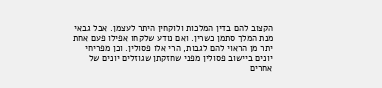הקצוב להם בדין המלכות ולוקחין היתר לעצמן. אבל גבאי מנת המלך סתמן כשרין. ואם נודע שלקחו אפילו פעם אחת יתר מן הראוי להם לגבות, הרי אלו פסולין. וכן מפריחי יונים ביישוב פסולין מפני שחזקתן שגוזלים יונים של אחרים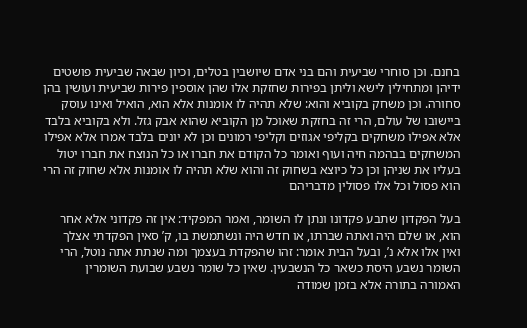בחנם. וכן סוחרי שביעית והם בני אדם שיושבין בטלים, וכיון שבאה שביעית פושטים ידיהן ומתחילין לישא וליתן בפירות שחזקת אלו שהן אוספין פירות שביעית ועושין בהן סחורה. וכן משחק בקוביא והוא: שלא תהיה לו אומנות אלא הוא, הואיל ואינו עוסק ביישובו של עולם, הרי זה בחזקת שאוכל מן הקוביא שהוא אבק גזל. ולא בקוביא בלבד אלא אפילו משחקים בקליפי אגוזים וקליפי רמונים וכן לא יונים בלבד אמרו אלא אפילו המשחקים בבהמה חיה ועוף ואומר כל הקודם את חברו או כל הנוצח את חברו יטול בעליו את שניהן וכן כל כיוצא בשחוק זה והוא שלא תהיה לו אומנות אלא שחוק זה הרי הוא פסול וכל אלו פסולין מדבריהם

בעל הפקדון שתבע פקדונו ונתן לו השומר, ואמר המפקיד: אין זה פקדוני אלא אחר הוא, או שלם היה ואתה שברתו, או חדש היה ונשתמשת בו, ק’ סאין הפקדתי אצלך ואין אלו אלא נ’, ובעל הבית אומר: זהו שהפקדת בעצמך ומה שנתת אתה נוטל, הרי השומר נשבע היסת כשאר כל הנשבעין. שאין כל שומר נשבע שבועת השומרין האמורה בתורה אלא בזמן שמודה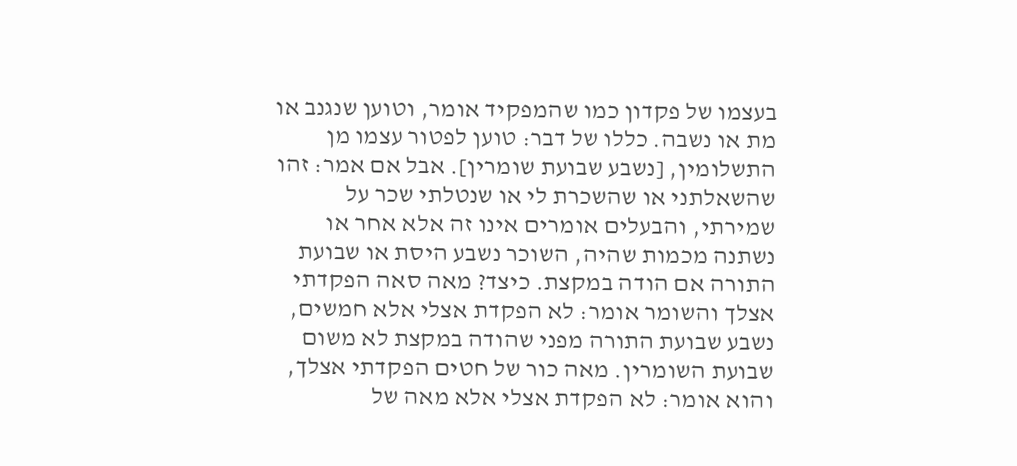בעצמו של פקדון כמו שהמפקיד אומר, וטוען שנגנב או מת או נשבה. כללו של דבר: טוען לפטור עצמו מן התשלומין, [נשבע שבועת שומרין]. אבל אם אמר: זהו שהשאלתני או שהשכרת לי או שנטלתי שכר על שמירתי, והבעלים אומרים אינו זה אלא אחר או נשתנה מכמות שהיה, השוכר נשבע היסת או שבועת התורה אם הודה במקצת. כיצד? מאה סאה הפקדתי אצלך והשומר אומר: לא הפקדת אצלי אלא חמשים, נשבע שבועת התורה מפני שהודה במקצת לא משום שבועת השומרין. מאה כור של חטים הפקדתי אצלך, והוא אומר: לא הפקדת אצלי אלא מאה של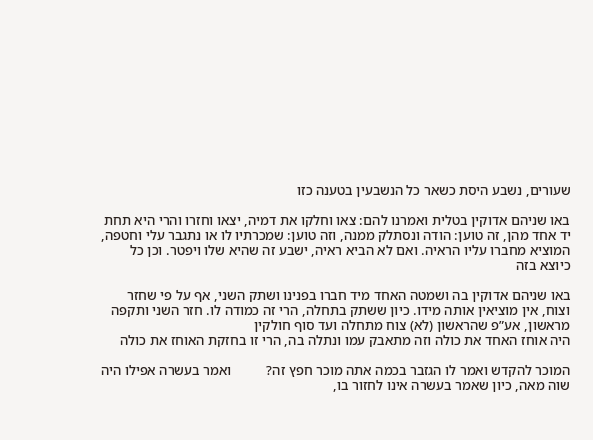שעורים, נשבע היסת כשאר כל הנשבעין בטענה כזו

באו שניהם אדוקין בטלית ואמרנו להם: צאו וחלקו את דמיה, יצאו וחזרו והרי היא תחת יד אחד מהן, זה טוען: הודה ונסתלק ממנה, וזה טוען: שמכרתיו לו או נתגבר עלי וחטפה, המוציא מחברו עליו הראיה. ואם לא הביא ראיה, ישבע זה שהיא שלו ויפטר. וכן כל כיוצא בזה

באו שניהם אדוקין בה ושמטה האחד מיד חברו בפנינו ושתק השני, אף על פי שחזר וצוח, אין מוציאין אותה מידו. כיון ששתק בתחלה, הרי זה כמודה לו. חזר השני ותקפה מראשון, אע”פ שהראשון (לא) צוח מתחלה ועד סוף חולקין
היה אוחז האחד את כולה וזה מתאבק עמו ונתלה בה, הרי זו בחזקת האוחז את כולה

המוכר להקדש ואמר לו הגזבר בכמה אתה מוכר חפץ זה?          ואמר בעשרה אפילו היה שוה מאה, כיון שאמר בעשרה אינו לחזור בו,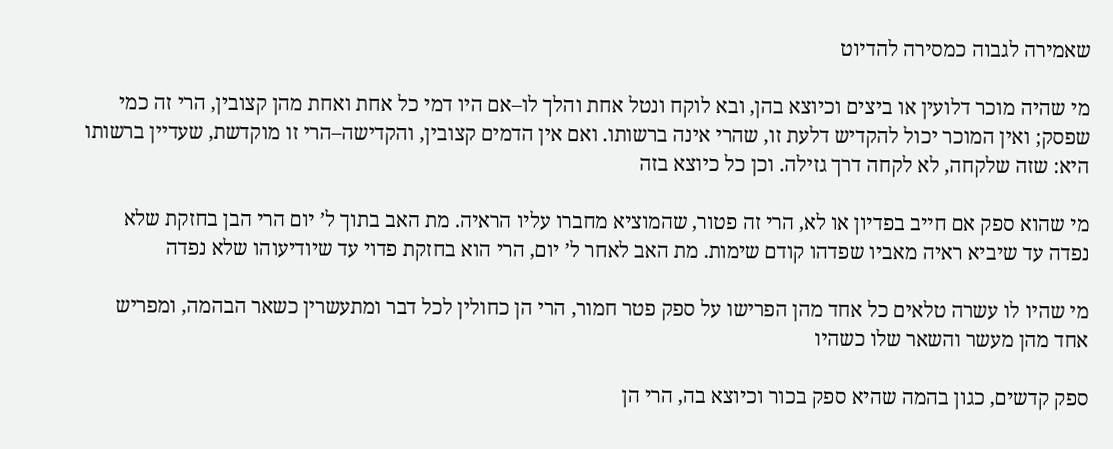שאמירה לגבוה כמסירה להדיוט

מי שהיה מוכר דלועין או ביצים וכיוצא בהן, ובא לוקח ונטל אחת והלך לו–אם היו דמי כל אחת ואחת מהן קצובין, הרי זה כמי שפסק; ואין המוכר יכול להקדיש דלעת זו, שהרי אינה ברשותו. ואם אין הדמים קצובין, והקדישה–הרי זו מוקדשת, שעדיין ברשותו היא: שזה שלקחה, לא לקחה דרך גזילה. וכן כל כיוצא בזה

מי שהוא ספק אם חייב בפדיון או לא, הרי זה פטור, שהמוציא מחברו עליו הראיה. מת האב בתוך ל’ יום הרי הבן בחזקת שלא נפדה עד שיביא ראיה מאביו שפדהו קודם שימות. מת האב לאחר ל’ יום, הרי הוא בחזקת פדוי עד שיודיעוהו שלא נפדה

מי שהיו לו עשרה טלאים כל אחד מהן הפרישו על ספק פטר חמור, הרי הן כחולין לכל דבר ומתעשרין כשאר הבהמה, ומפריש אחד מהן מעשר והשאר שלו כשהיו

ספק קדשים, כגון בהמה שהיא ספק בכור וכיוצא בה, הרי הן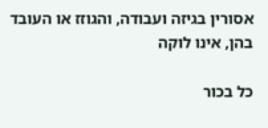אסורין בגיזה ועבודה, והגוזז או העובד בהן, אינו לוקה

כל בכור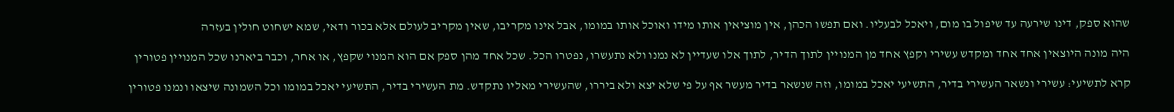שהוא ספק, דינו שירעה עד שיפול בו מום, ויאכל לבעליו. ואם תפשו הכהן, אין מוציאין אותו מידו ואוכל אותו במומו, אבל אינו מקריבו, שאין מקריב לעולם אלא בכור ודאי, שמא ישחוט חולין בעזרה

היה מונה היוצאין אחד אחד ומקדש עשירי וקפץ אחד מן המנויין לתוך הדיר, לתוך אלו שעדיין לא נמנו ולא נתעשרו, נפטרו הכל. שכל אחד מהן ספק אם הוא המנוי שקפץ, או אחר, וכבר ביארנו שכל המנויין פטורין

קרא לתשיעי: עשירי ונשאר העשירי בדיר, התשיעי יאכל במומו, וזה שנשאר בדיר מעשר אף על פי שלא יצא ולא ביררו, שהעשירי מאליו נתקדש. מת העשירי בדיר, התשיעי יאכל במומו וכל השמונה שיצאו ונמנו פטורין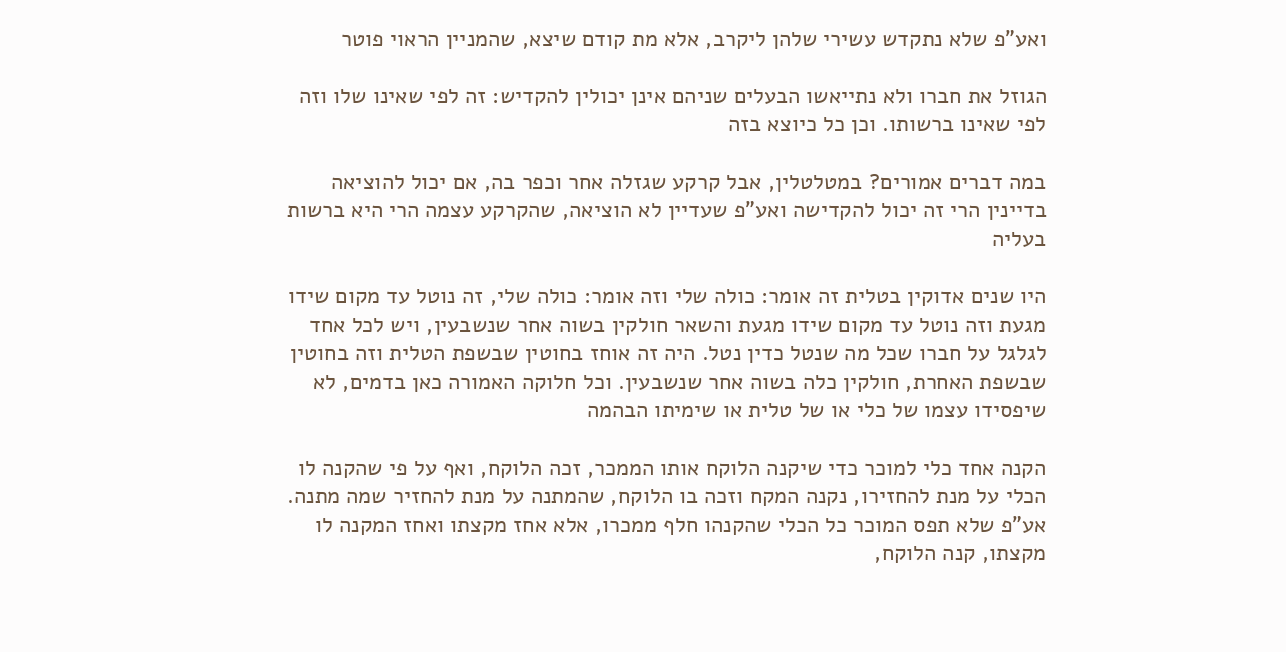ואע”פ שלא נתקדש עשירי שלהן ליקרב, אלא מת קודם שיצא, שהמניין הראוי פוטר

הגוזל את חברו ולא נתייאשו הבעלים שניהם אינן יכולין להקדיש: זה לפי שאינו שלו וזה לפי שאינו ברשותו. וכן כל כיוצא בזה

במה דברים אמורים? במטלטלין, אבל קרקע שגזלה אחר וכפר בה, אם יכול להוציאה בדיינין הרי זה יכול להקדישה ואע”פ שעדיין לא הוציאה, שהקרקע עצמה הרי היא ברשות בעליה

היו שנים אדוקין בטלית זה אומר: כולה שלי וזה אומר: כולה שלי, זה נוטל עד מקום שידו מגעת וזה נוטל עד מקום שידו מגעת והשאר חולקין בשוה אחר שנשבעין, ויש לכל אחד לגלגל על חברו שכל מה שנטל כדין נטל. היה זה אוחז בחוטין שבשפת הטלית וזה בחוטין שבשפת האחרת, חולקין כלה בשוה אחר שנשבעין. וכל חלוקה האמורה כאן בדמים, לא שיפסידו עצמו של כלי או של טלית או שימיתו הבהמה

הקנה אחד כלי למוכר כדי שיקנה הלוקח אותו הממכר, זכה הלוקח, ואף על פי שהקנה לו הכלי על מנת להחזירו, נקנה המקח וזכה בו הלוקח, שהמתנה על מנת להחזיר שמה מתנה. אע”פ שלא תפס המוכר כל הכלי שהקנהו חלף ממכרו, אלא אחז מקצתו ואחז המקנה לו מקצתו, קנה הלוקח,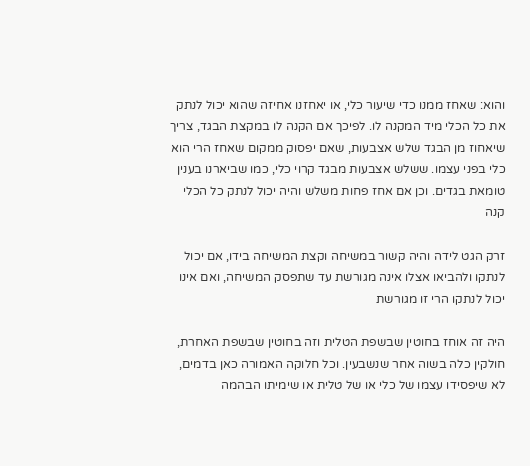והוא: שאחז ממנו כדי שיעור כלי, או יאחזנו אחיזה שהוא יכול לנתק את כל הכלי מיד המקנה לו. לפיכך אם הקנה לו במקצת הבגד, צריך שיאחוז מן הבגד שלש אצבעות, שאם יפסוק ממקום שאחז הרי הוא כלי בפני עצמו. ששלש אצבעות מבגד קרוי כלי, כמו שביארנו בענין טומאת בגדים. וכן אם אחז פחות משלש והיה יכול לנתק כל הכלי קנה

זרק הגט לידה והיה קשור במשיחה וקצת המשיחה בידו, אם יכול לנתקו ולהביאו אצלו אינה מגורשת עד שתפסק המשיחה, ואם אינו יכול לנתקו הרי זו מגורשת

היה זה אוחז בחוטין שבשפת הטלית וזה בחוטין שבשפת האחרת, חולקין כלה בשוה אחר שנשבעין. וכל חלוקה האמורה כאן בדמים, לא שיפסידו עצמו של כלי או של טלית או שימיתו הבהמה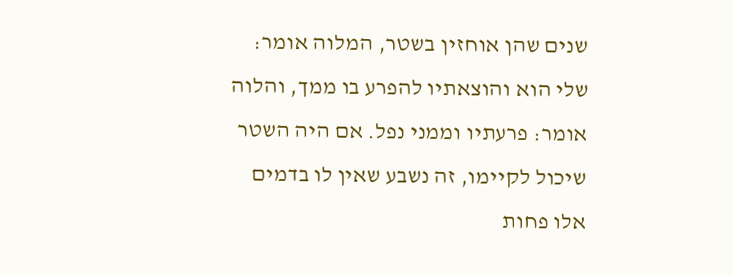שנים שהן אוחזין בשטר, המלוה אומר: שלי הוא והוצאתיו להפרע בו ממך, והלוה אומר: פרעתיו וממני נפל. אם היה השטר שיכול לקיימו, זה נשבע שאין לו בדמים אלו פחות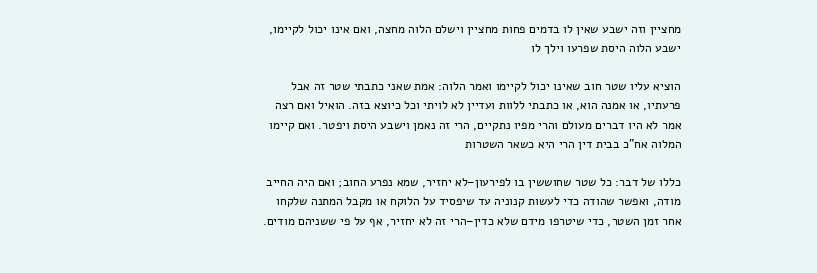מחציין וזה ישבע שאין לו בדמים פחות מחציין וישלם הלוה מחצה, ואם אינו יכול לקיימו, ישבע הלוה היסת שפרעו וילך לו

הוציא עליו שטר חוב שאינו יכול לקיימו ואמר הלוה: אמת שאני כתבתי שטר זה אבל פרעתיו, או אמנה הוא, או כתבתי ללוות ועדיין לא לויתי וכל כיוצא בזה. הואיל ואם רצה אמר לא היו דברים מעולם והרי מפיו נתקיים, הרי זה נאמן וישבע היסת ויפטר. ואם קיימו המלוה אח”כ בבית דין הרי היא כשאר השטרות

כללו של דבר: כל שטר שחוששין בו לפירעון–לא יחזיר, שמא נפרע החוב; ואם היה החייב מודה, ואפשר שהודה כדי לעשות קנוניה עד שיפסיד על הלוקח או מקבל המתנה שלקחו אחר זמן השטר, כדי שיטרפו מידם שלא כדין–הרי זה לא יחזיר, אף על פי ששניהם מודים.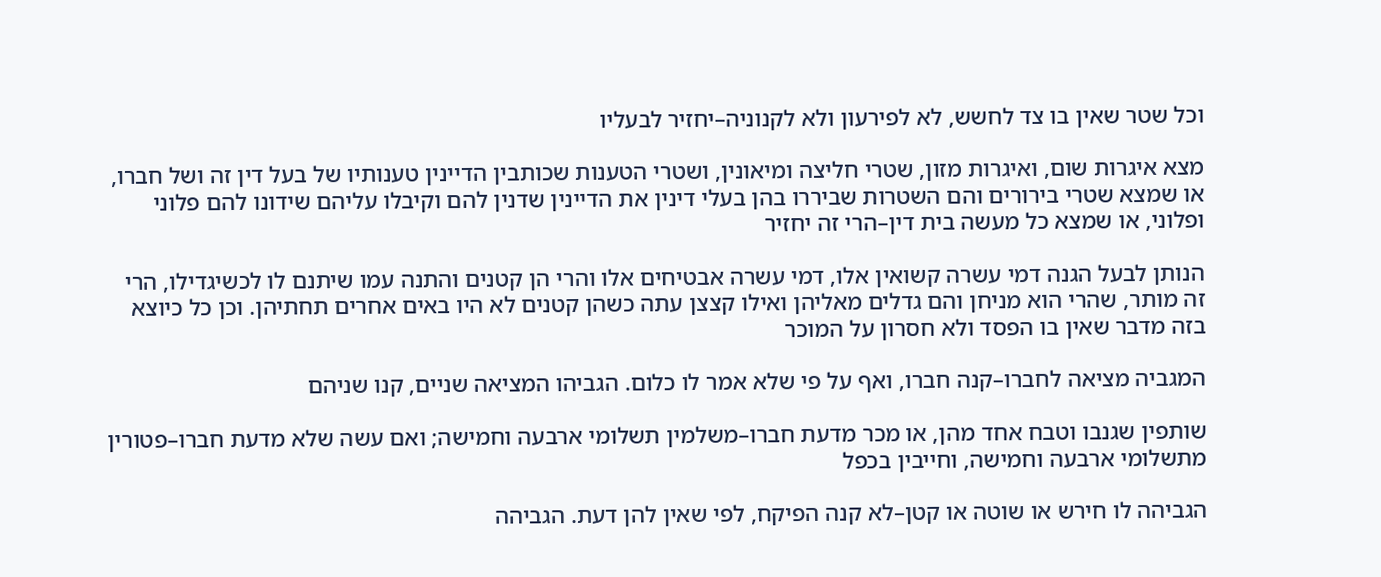וכל שטר שאין בו צד לחשש, לא לפירעון ולא לקנוניה–יחזיר לבעליו

מצא איגרות שום, ואיגרות מזון, שטרי חליצה ומיאונין, ושטרי הטענות שכותבין הדיינין טענותיו של בעל דין זה ושל חברו, או שמצא שטרי בירורים והם השטרות שביררו בהן בעלי דינין את הדיינין שדנין להם וקיבלו עליהם שידונו להם פלוני ופלוני, או שמצא כל מעשה בית דין–הרי זה יחזיר

הנותן לבעל הגנה דמי עשרה קשואין אלו, דמי עשרה אבטיחים אלו והרי הן קטנים והתנה עמו שיתנם לו לכשיגדילו, הרי זה מותר, שהרי הוא מניחן והם גדלים מאליהן ואילו קצצן עתה כשהן קטנים לא היו באים אחרים תחתיהן. וכן כל כיוצא בזה מדבר שאין בו הפסד ולא חסרון על המוכר

המגביה מציאה לחברו–קנה חברו, ואף על פי שלא אמר לו כלום. הגביהו המציאה שניים, קנו שניהם

שותפין שגנבו וטבח אחד מהן, או מכר מדעת חברו–משלמין תשלומי ארבעה וחמישה; ואם עשה שלא מדעת חברו–פטורין מתשלומי ארבעה וחמישה, וחייבין בכפל

הגביהה לו חירש או שוטה או קטן–לא קנה הפיקח, לפי שאין להן דעת. הגביהה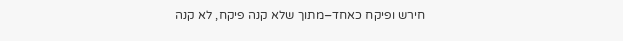חירש ופיקח כאחד–מתוך שלא קנה פיקח, לא קנה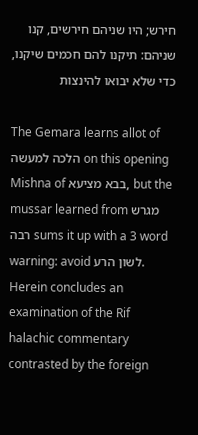חירש; היו שניהם חירשים, קנו שניהם: תיקנו להם חכמים שיקנו, כדי שלא יבואו להינצות

The Gemara learns allot of הלכה למעשה on this opening Mishna of בבא מציעא, but the mussar learned from מגרש רבה sums it up with a 3 word warning: avoid לשון הרע. Herein concludes an examination of the Rif halachic commentary contrasted by the foreign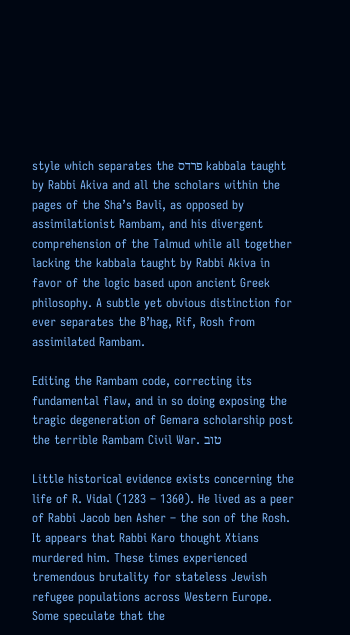style which separates the פרדס kabbala taught by Rabbi Akiva and all the scholars within the pages of the Sha’s Bavli, as opposed by assimilationist Rambam, and his divergent comprehension of the Talmud while all together lacking the kabbala taught by Rabbi Akiva in favor of the logic based upon ancient Greek philosophy. A subtle yet obvious distinction for ever separates the B’hag, Rif, Rosh from assimilated Rambam.

Editing the Rambam code, correcting its fundamental flaw, and in so doing exposing the tragic degeneration of Gemara scholarship post the terrible Rambam Civil War. טוב

Little historical evidence exists concerning the life of R. Vidal (1283 – 1360). He lived as a peer of Rabbi Jacob ben Asher – the son of the Rosh. It appears that Rabbi Karo thought Xtians murdered him. These times experienced tremendous brutality for stateless Jewish refugee populations across Western Europe. Some speculate that the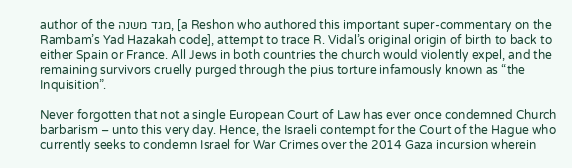author of the מגד משנה, [a Reshon who authored this important super-commentary on the Rambam’s Yad Hazakah code], attempt to trace R. Vidal’s original origin of birth to back to either Spain or France. All Jews in both countries the church would violently expel, and the remaining survivors cruelly purged through the pius torture infamously known as “the Inquisition”.

Never forgotten that not a single European Court of Law has ever once condemned Church barbarism – unto this very day. Hence, the Israeli contempt for the Court of the Hague who currently seeks to condemn Israel for War Crimes over the 2014 Gaza incursion wherein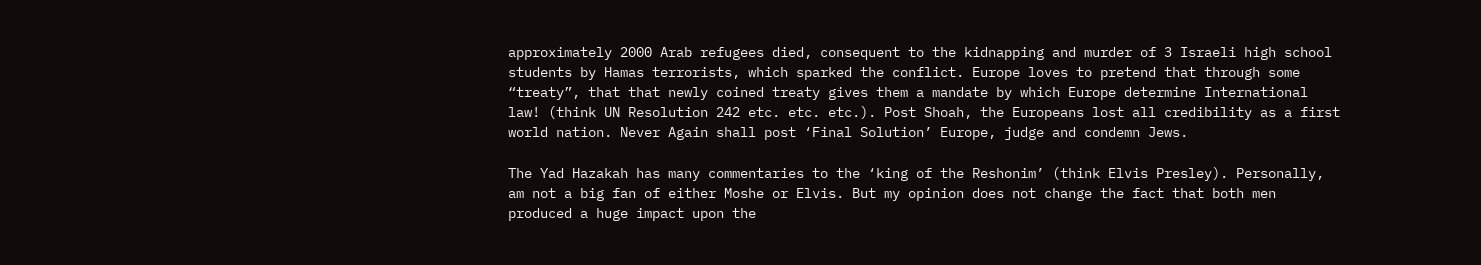approximately 2000 Arab refugees died, consequent to the kidnapping and murder of 3 Israeli high school students by Hamas terrorists, which sparked the conflict. Europe loves to pretend that through some “treaty”, that that newly coined treaty gives them a mandate by which Europe determine International law! (think UN Resolution 242 etc. etc. etc.). Post Shoah, the Europeans lost all credibility as a first world nation. Never Again shall post ‘Final Solution’ Europe, judge and condemn Jews.

The Yad Hazakah has many commentaries to the ‘king of the Reshonim’ (think Elvis Presley). Personally, am not a big fan of either Moshe or Elvis. But my opinion does not change the fact that both men produced a huge impact upon the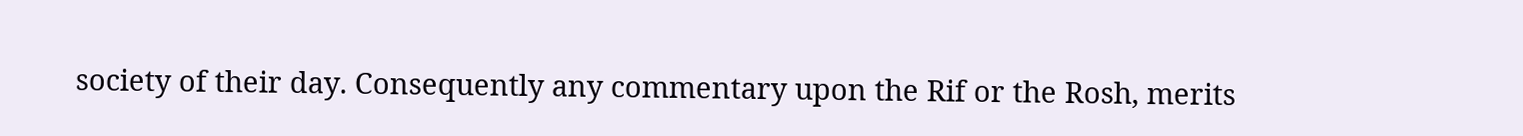society of their day. Consequently any commentary upon the Rif or the Rosh, merits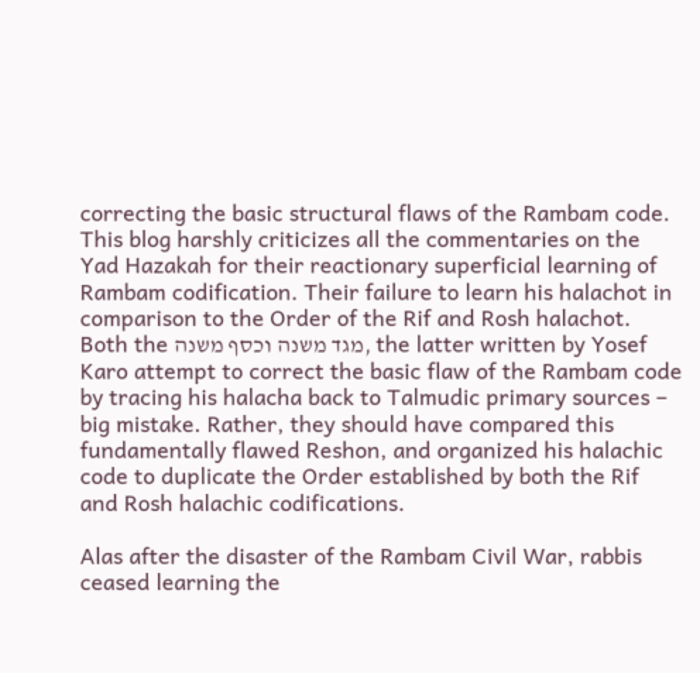correcting the basic structural flaws of the Rambam code. This blog harshly criticizes all the commentaries on the Yad Hazakah for their reactionary superficial learning of Rambam codification. Their failure to learn his halachot in comparison to the Order of the Rif and Rosh halachot. Both the מגד משנה וכסף משנה, the latter written by Yosef Karo attempt to correct the basic flaw of the Rambam code by tracing his halacha back to Talmudic primary sources – big mistake. Rather, they should have compared this fundamentally flawed Reshon, and organized his halachic code to duplicate the Order established by both the Rif and Rosh halachic codifications.

Alas after the disaster of the Rambam Civil War, rabbis ceased learning the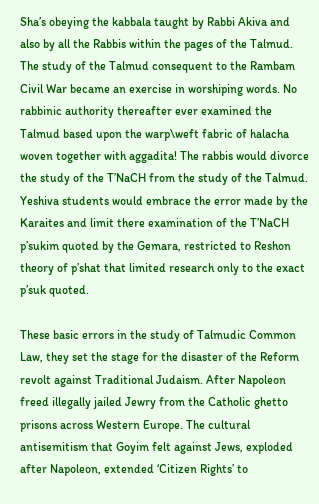Sha’s obeying the kabbala taught by Rabbi Akiva and also by all the Rabbis within the pages of the Talmud. The study of the Talmud consequent to the Rambam Civil War became an exercise in worshiping words. No rabbinic authority thereafter ever examined the Talmud based upon the warp\weft fabric of halacha woven together with aggadita! The rabbis would divorce the study of the T’NaCH from the study of the Talmud. Yeshiva students would embrace the error made by the Karaites and limit there examination of the T’NaCH p’sukim quoted by the Gemara, restricted to Reshon theory of p’shat that limited research only to the exact p’suk quoted.

These basic errors in the study of Talmudic Common Law, they set the stage for the disaster of the Reform revolt against Traditional Judaism. After Napoleon freed illegally jailed Jewry from the Catholic ghetto prisons across Western Europe. The cultural antisemitism that Goyim felt against Jews, exploded after Napoleon, extended ‘Citizen Rights’ to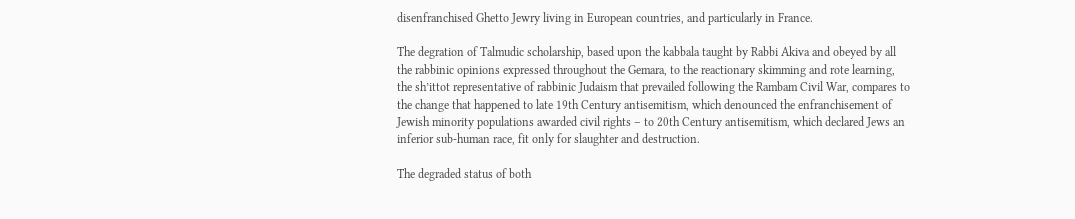disenfranchised Ghetto Jewry living in European countries, and particularly in France.

The degration of Talmudic scholarship, based upon the kabbala taught by Rabbi Akiva and obeyed by all the rabbinic opinions expressed throughout the Gemara, to the reactionary skimming and rote learning, the sh’ittot representative of rabbinic Judaism that prevailed following the Rambam Civil War, compares to the change that happened to late 19th Century antisemitism, which denounced the enfranchisement of Jewish minority populations awarded civil rights – to 20th Century antisemitism, which declared Jews an inferior sub-human race, fit only for slaughter and destruction.

The degraded status of both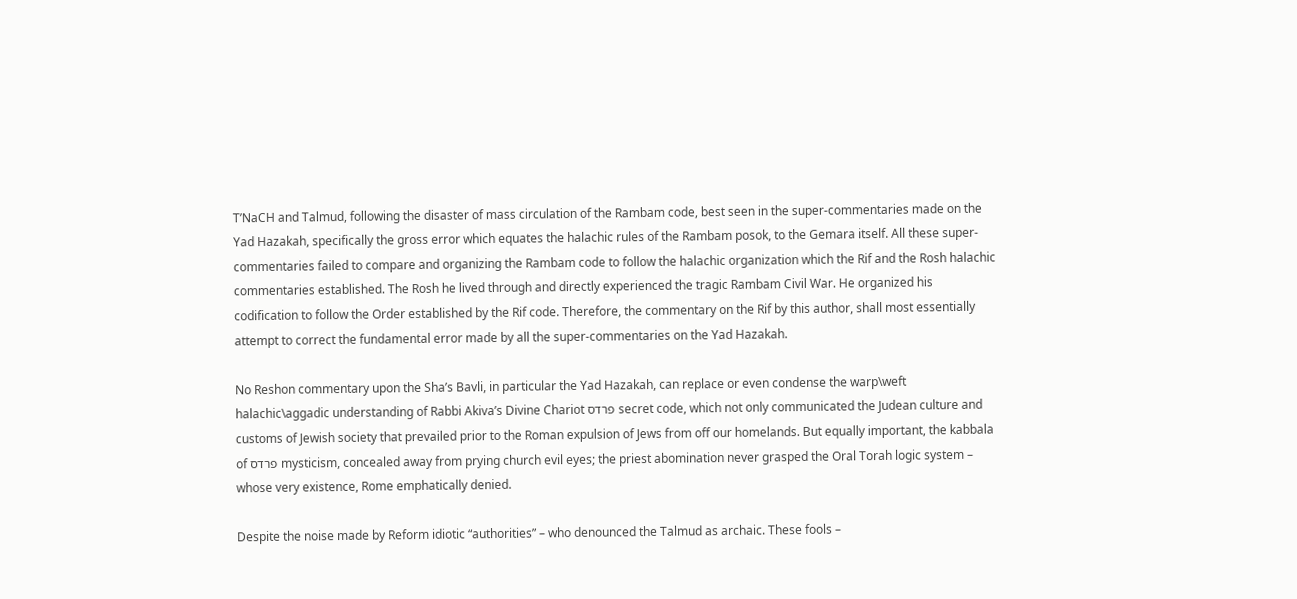T’NaCH and Talmud, following the disaster of mass circulation of the Rambam code, best seen in the super-commentaries made on the Yad Hazakah, specifically the gross error which equates the halachic rules of the Rambam posok, to the Gemara itself. All these super-commentaries failed to compare and organizing the Rambam code to follow the halachic organization which the Rif and the Rosh halachic commentaries established. The Rosh he lived through and directly experienced the tragic Rambam Civil War. He organized his codification to follow the Order established by the Rif code. Therefore, the commentary on the Rif by this author, shall most essentially attempt to correct the fundamental error made by all the super-commentaries on the Yad Hazakah.

No Reshon commentary upon the Sha’s Bavli, in particular the Yad Hazakah, can replace or even condense the warp\weft halachic\aggadic understanding of Rabbi Akiva’s Divine Chariot פרדס secret code, which not only communicated the Judean culture and customs of Jewish society that prevailed prior to the Roman expulsion of Jews from off our homelands. But equally important, the kabbala of פרדס mysticism, concealed away from prying church evil eyes; the priest abomination never grasped the Oral Torah logic system – whose very existence, Rome emphatically denied.

Despite the noise made by Reform idiotic “authorities” – who denounced the Talmud as archaic. These fools –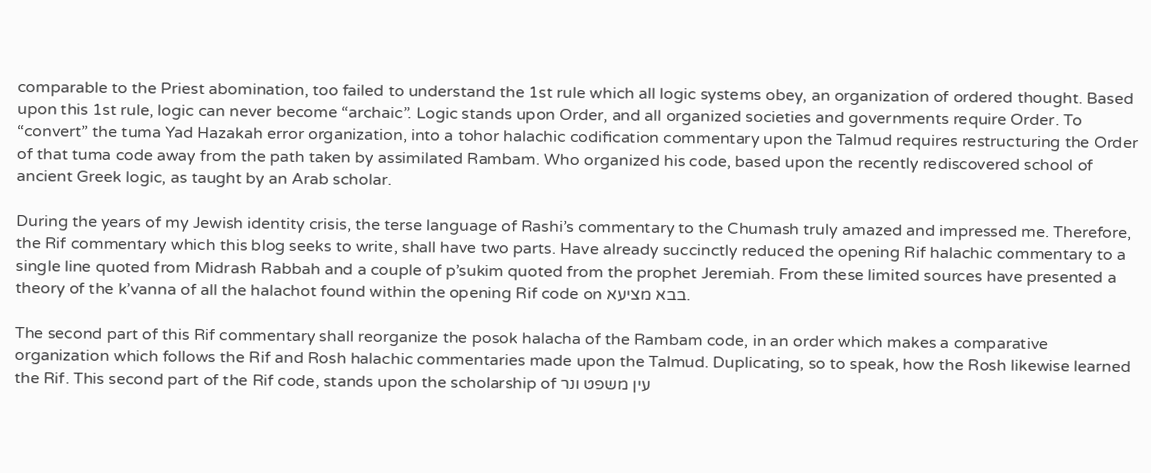comparable to the Priest abomination, too failed to understand the 1st rule which all logic systems obey, an organization of ordered thought. Based upon this 1st rule, logic can never become “archaic”. Logic stands upon Order, and all organized societies and governments require Order. To “convert” the tuma Yad Hazakah error organization, into a tohor halachic codification commentary upon the Talmud requires restructuring the Order of that tuma code away from the path taken by assimilated Rambam. Who organized his code, based upon the recently rediscovered school of ancient Greek logic, as taught by an Arab scholar.

During the years of my Jewish identity crisis, the terse language of Rashi’s commentary to the Chumash truly amazed and impressed me. Therefore, the Rif commentary which this blog seeks to write, shall have two parts. Have already succinctly reduced the opening Rif halachic commentary to a single line quoted from Midrash Rabbah and a couple of p’sukim quoted from the prophet Jeremiah. From these limited sources have presented a theory of the k’vanna of all the halachot found within the opening Rif code on בבא מציעא.

The second part of this Rif commentary shall reorganize the posok halacha of the Rambam code, in an order which makes a comparative organization which follows the Rif and Rosh halachic commentaries made upon the Talmud. Duplicating, so to speak, how the Rosh likewise learned the Rif. This second part of the Rif code, stands upon the scholarship of עין משפט ונר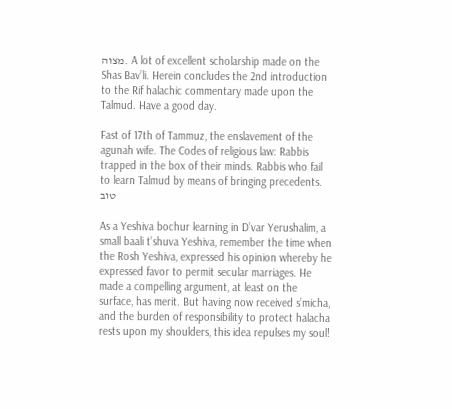מצוה. A lot of excellent scholarship made on the Shas Bav’li. Herein concludes the 2nd introduction to the Rif halachic commentary made upon the Talmud. Have a good day.

Fast of 17th of Tammuz, the enslavement of the agunah wife. The Codes of religious law: Rabbis trapped in the box of their minds. Rabbis who fail to learn Talmud by means of bringing precedents. טוב

As a Yeshiva bochur learning in D’var Yerushalim, a small baali t’shuva Yeshiva, remember the time when the Rosh Yeshiva, expressed his opinion whereby he expressed favor to permit secular marriages. He made a compelling argument, at least on the surface, has merit. But having now received s’micha, and the burden of responsibility to protect halacha rests upon my shoulders, this idea repulses my soul!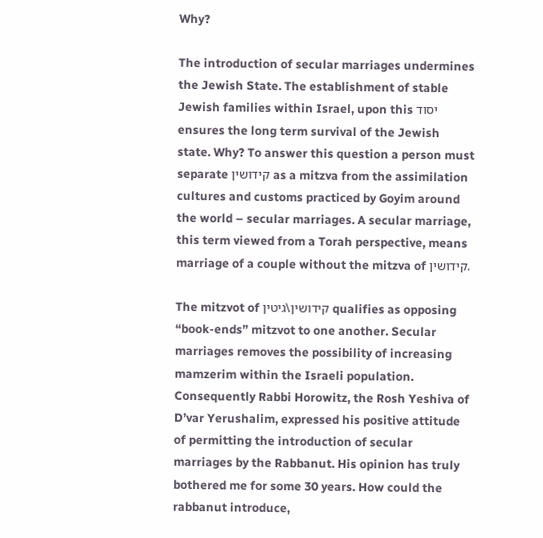Why?

The introduction of secular marriages undermines the Jewish State. The establishment of stable Jewish families within Israel, upon this יסוד ensures the long term survival of the Jewish state. Why? To answer this question a person must separate קידושין as a mitzva from the assimilation cultures and customs practiced by Goyim around the world – secular marriages. A secular marriage, this term viewed from a Torah perspective, means marriage of a couple without the mitzva of קידושין.

The mitzvot of קידושין\גיטין qualifies as opposing “book-ends” mitzvot to one another. Secular marriages removes the possibility of increasing mamzerim within the Israeli population. Consequently Rabbi Horowitz, the Rosh Yeshiva of D’var Yerushalim, expressed his positive attitude of permitting the introduction of secular marriages by the Rabbanut. His opinion has truly bothered me for some 30 years. How could the rabbanut introduce,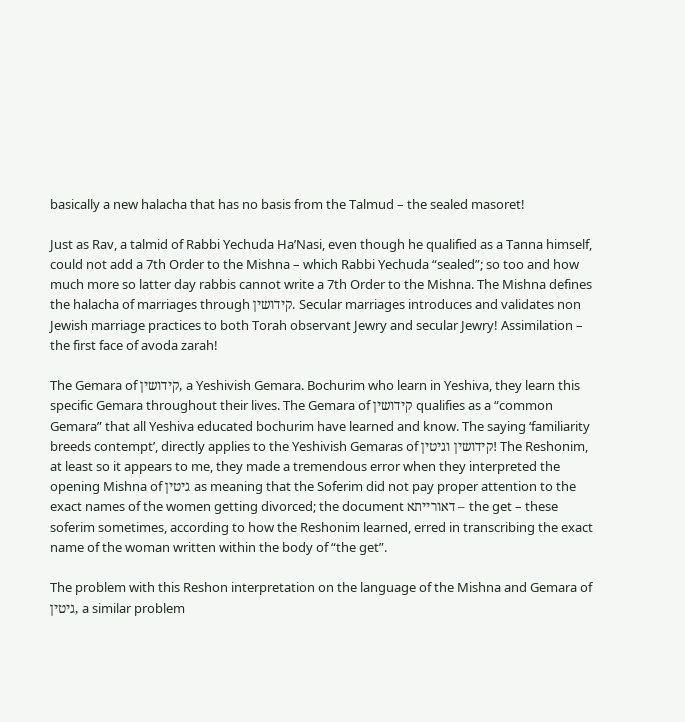basically a new halacha that has no basis from the Talmud – the sealed masoret!

Just as Rav, a talmid of Rabbi Yechuda Ha’Nasi, even though he qualified as a Tanna himself, could not add a 7th Order to the Mishna – which Rabbi Yechuda “sealed”; so too and how much more so latter day rabbis cannot write a 7th Order to the Mishna. The Mishna defines the halacha of marriages through קידושין. Secular marriages introduces and validates non Jewish marriage practices to both Torah observant Jewry and secular Jewry! Assimilation – the first face of avoda zarah!

The Gemara of קידושין, a Yeshivish Gemara. Bochurim who learn in Yeshiva, they learn this specific Gemara throughout their lives. The Gemara of קידושין qualifies as a “common Gemara” that all Yeshiva educated bochurim have learned and know. The saying ‘familiarity breeds contempt’, directly applies to the Yeshivish Gemaras of קידושין וגיטין! The Reshonim, at least so it appears to me, they made a tremendous error when they interpreted the opening Mishna of גיטין as meaning that the Soferim did not pay proper attention to the exact names of the women getting divorced; the document דאורייתא – the get – these soferim sometimes, according to how the Reshonim learned, erred in transcribing the exact name of the woman written within the body of “the get”.

The problem with this Reshon interpretation on the language of the Mishna and Gemara of גיטין, a similar problem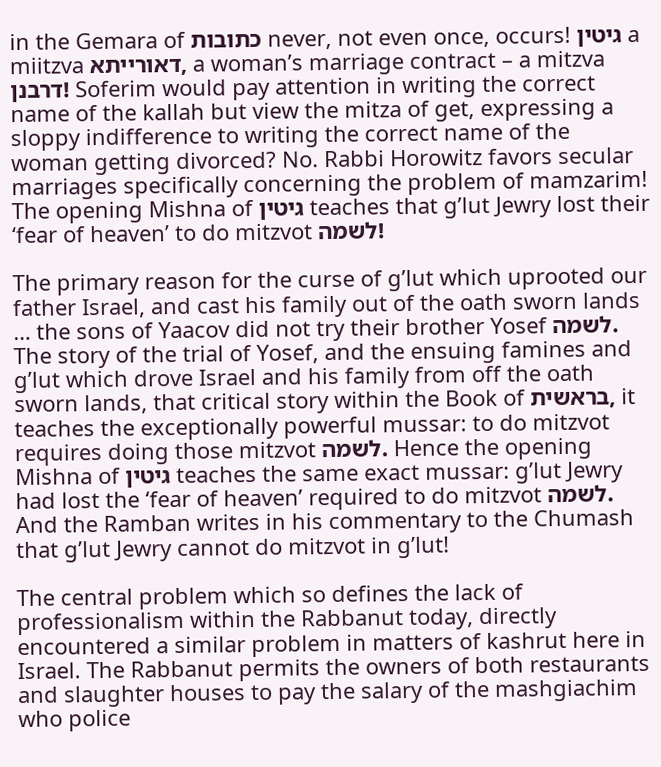in the Gemara of כתובות never, not even once, occurs! גיטין a miitzva דאורייתא, a woman’s marriage contract – a mitzva דרבנן! Soferim would pay attention in writing the correct name of the kallah but view the mitza of get, expressing a sloppy indifference to writing the correct name of the woman getting divorced? No. Rabbi Horowitz favors secular marriages specifically concerning the problem of mamzarim! The opening Mishna of גיטין teaches that g’lut Jewry lost their ‘fear of heaven’ to do mitzvot לשמה!

The primary reason for the curse of g’lut which uprooted our father Israel, and cast his family out of the oath sworn lands … the sons of Yaacov did not try their brother Yosef לשמה. The story of the trial of Yosef, and the ensuing famines and g’lut which drove Israel and his family from off the oath sworn lands, that critical story within the Book of בראשית, it teaches the exceptionally powerful mussar: to do mitzvot requires doing those mitzvot לשמה. Hence the opening Mishna of גיטין teaches the same exact mussar: g’lut Jewry had lost the ‘fear of heaven’ required to do mitzvot לשמה. And the Ramban writes in his commentary to the Chumash that g’lut Jewry cannot do mitzvot in g’lut!

The central problem which so defines the lack of professionalism within the Rabbanut today, directly encountered a similar problem in matters of kashrut here in Israel. The Rabbanut permits the owners of both restaurants and slaughter houses to pay the salary of the mashgiachim who police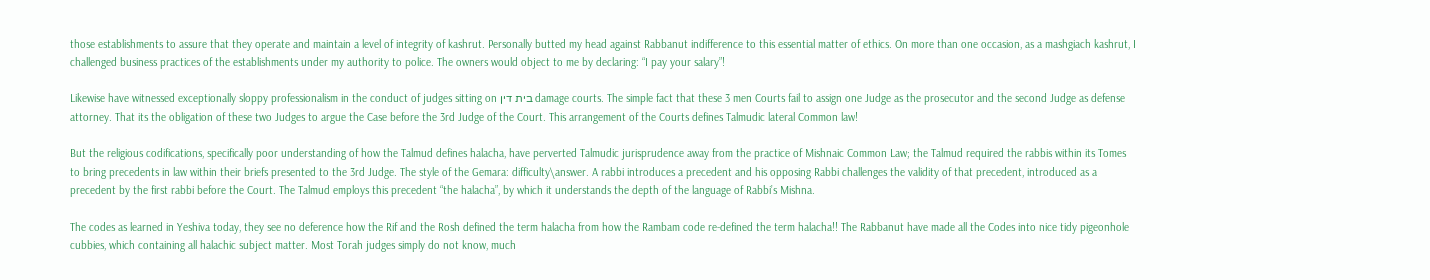those establishments to assure that they operate and maintain a level of integrity of kashrut. Personally butted my head against Rabbanut indifference to this essential matter of ethics. On more than one occasion, as a mashgiach kashrut, I challenged business practices of the establishments under my authority to police. The owners would object to me by declaring: “I pay your salary”!

Likewise have witnessed exceptionally sloppy professionalism in the conduct of judges sitting on בית דין damage courts. The simple fact that these 3 men Courts fail to assign one Judge as the prosecutor and the second Judge as defense attorney. That its the obligation of these two Judges to argue the Case before the 3rd Judge of the Court. This arrangement of the Courts defines Talmudic lateral Common law!

But the religious codifications, specifically poor understanding of how the Talmud defines halacha, have perverted Talmudic jurisprudence away from the practice of Mishnaic Common Law; the Talmud required the rabbis within its Tomes to bring precedents in law within their briefs presented to the 3rd Judge. The style of the Gemara: difficulty\answer. A rabbi introduces a precedent and his opposing Rabbi challenges the validity of that precedent, introduced as a precedent by the first rabbi before the Court. The Talmud employs this precedent “the halacha”, by which it understands the depth of the language of Rabbi’s Mishna.

The codes as learned in Yeshiva today, they see no deference how the Rif and the Rosh defined the term halacha from how the Rambam code re-defined the term halacha!! The Rabbanut have made all the Codes into nice tidy pigeonhole cubbies, which containing all halachic subject matter. Most Torah judges simply do not know, much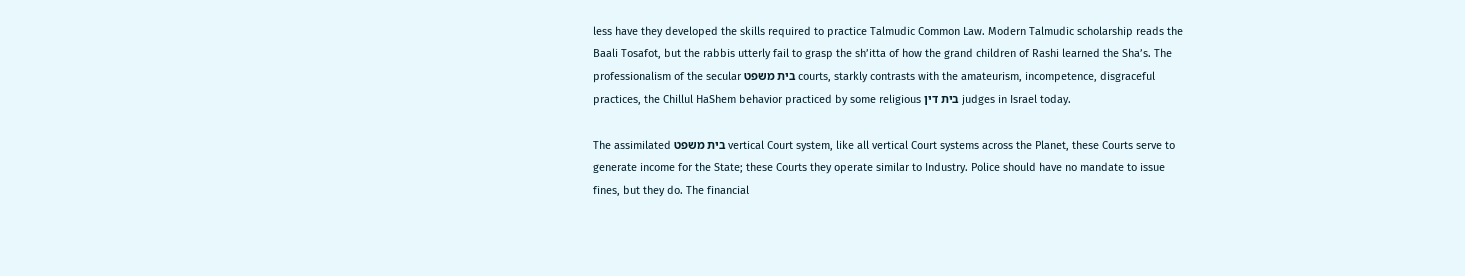less have they developed the skills required to practice Talmudic Common Law. Modern Talmudic scholarship reads the Baali Tosafot, but the rabbis utterly fail to grasp the sh’itta of how the grand children of Rashi learned the Sha’s. The professionalism of the secular בית משפט courts, starkly contrasts with the amateurism, incompetence, disgraceful practices, the Chillul HaShem behavior practiced by some religious בית דין judges in Israel today.

The assimilated בית משפט vertical Court system, like all vertical Court systems across the Planet, these Courts serve to generate income for the State; these Courts they operate similar to Industry. Police should have no mandate to issue fines, but they do. The financial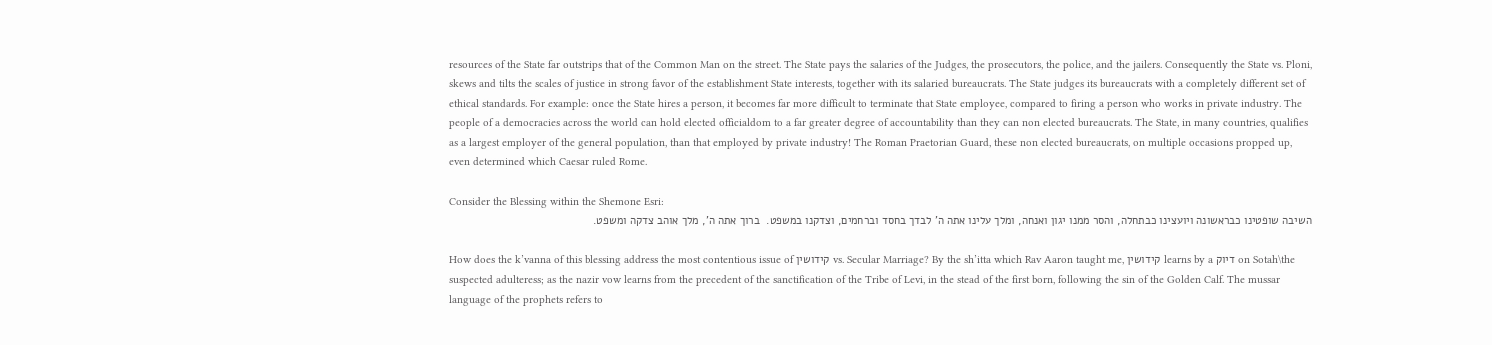resources of the State far outstrips that of the Common Man on the street. The State pays the salaries of the Judges, the prosecutors, the police, and the jailers. Consequently the State vs. Ploni, skews and tilts the scales of justice in strong favor of the establishment State interests, together with its salaried bureaucrats. The State judges its bureaucrats with a completely different set of ethical standards. For example: once the State hires a person, it becomes far more difficult to terminate that State employee, compared to firing a person who works in private industry. The people of a democracies across the world can hold elected officialdom to a far greater degree of accountability than they can non elected bureaucrats. The State, in many countries, qualifies as a largest employer of the general population, than that employed by private industry! The Roman Praetorian Guard, these non elected bureaucrats, on multiple occasions propped up, even determined which Caesar ruled Rome.

Consider the Blessing within the Shemone Esri:
השיבה שופטינו כבראשונה ויועצינו כבתחלה, והסר ממנו יגון ואנחה, ומלך עלינו אתה ה’ לבדך בחסד וברחמים, וצדקנו במשפט.  ברוך אתה ה’, מלך אוהב צדקה ומשפט.

How does the k’vanna of this blessing address the most contentious issue of קידושין vs. Secular Marriage? By the sh’itta which Rav Aaron taught me, קידושין learns by a דיוק on Sotah\the suspected adulteress; as the nazir vow learns from the precedent of the sanctification of the Tribe of Levi, in the stead of the first born, following the sin of the Golden Calf. The mussar language of the prophets refers to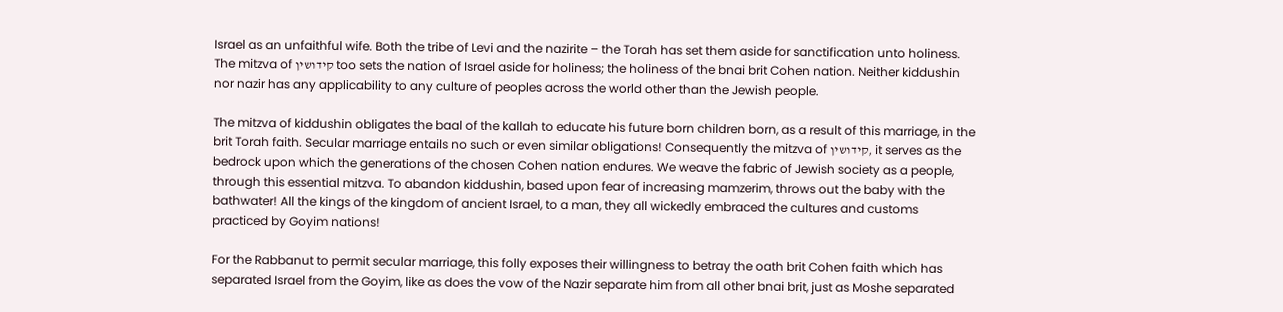Israel as an unfaithful wife. Both the tribe of Levi and the nazirite – the Torah has set them aside for sanctification unto holiness. The mitzva of קידושין too sets the nation of Israel aside for holiness; the holiness of the bnai brit Cohen nation. Neither kiddushin nor nazir has any applicability to any culture of peoples across the world other than the Jewish people.

The mitzva of kiddushin obligates the baal of the kallah to educate his future born children born, as a result of this marriage, in the brit Torah faith. Secular marriage entails no such or even similar obligations! Consequently the mitzva of קידושין, it serves as the bedrock upon which the generations of the chosen Cohen nation endures. We weave the fabric of Jewish society as a people, through this essential mitzva. To abandon kiddushin, based upon fear of increasing mamzerim, throws out the baby with the bathwater! All the kings of the kingdom of ancient Israel, to a man, they all wickedly embraced the cultures and customs practiced by Goyim nations!

For the Rabbanut to permit secular marriage, this folly exposes their willingness to betray the oath brit Cohen faith which has separated Israel from the Goyim, like as does the vow of the Nazir separate him from all other bnai brit, just as Moshe separated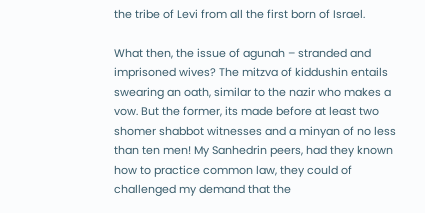the tribe of Levi from all the first born of Israel.

What then, the issue of agunah – stranded and imprisoned wives? The mitzva of kiddushin entails swearing an oath, similar to the nazir who makes a vow. But the former, its made before at least two shomer shabbot witnesses and a minyan of no less than ten men! My Sanhedrin peers, had they known how to practice common law, they could of challenged my demand that the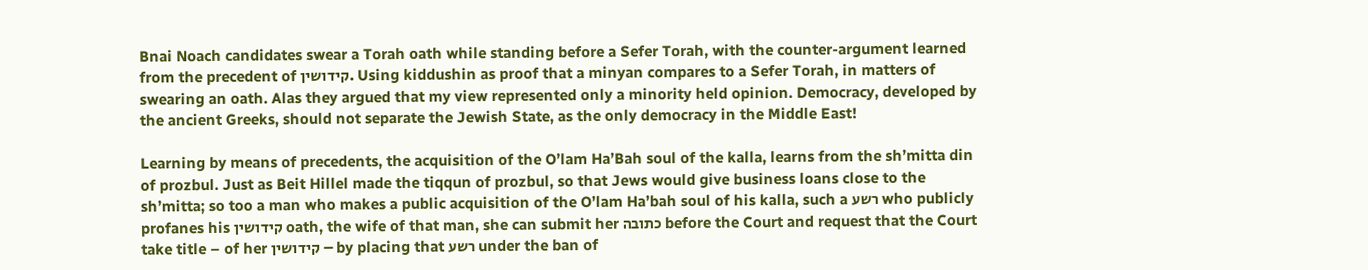Bnai Noach candidates swear a Torah oath while standing before a Sefer Torah, with the counter-argument learned from the precedent of קידושין. Using kiddushin as proof that a minyan compares to a Sefer Torah, in matters of swearing an oath. Alas they argued that my view represented only a minority held opinion. Democracy, developed by the ancient Greeks, should not separate the Jewish State, as the only democracy in the Middle East!

Learning by means of precedents, the acquisition of the O’lam Ha’Bah soul of the kalla, learns from the sh’mitta din of prozbul. Just as Beit Hillel made the tiqqun of prozbul, so that Jews would give business loans close to the sh’mitta; so too a man who makes a public acquisition of the O’lam Ha’bah soul of his kalla, such a רשע who publicly profanes his קידושין oath, the wife of that man, she can submit her כתובה before the Court and request that the Court take title – of her קידושין – by placing that רשע under the ban of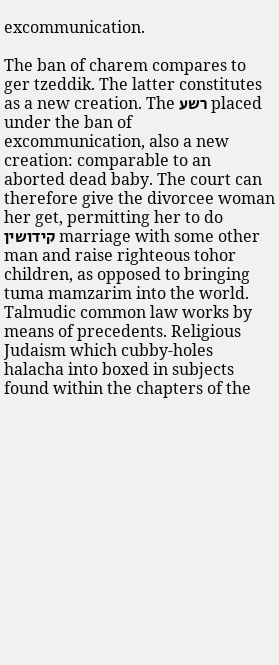excommunication.

The ban of charem compares to ger tzeddik. The latter constitutes as a new creation. The רשע placed under the ban of excommunication, also a new creation: comparable to an aborted dead baby. The court can therefore give the divorcee woman her get, permitting her to do קידושין marriage with some other man and raise righteous tohor children, as opposed to bringing tuma mamzarim into the world. Talmudic common law works by means of precedents. Religious Judaism which cubby-holes halacha into boxed in subjects found within the chapters of the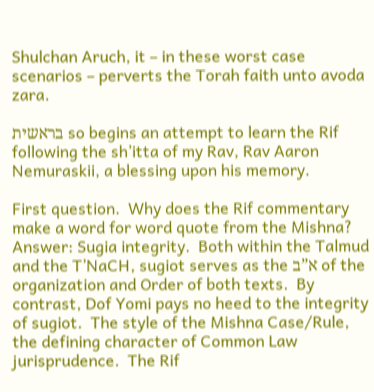Shulchan Aruch, it – in these worst case scenarios – perverts the Torah faith unto avoda zara.

בראשית so begins an attempt to learn the Rif following the sh’itta of my Rav, Rav Aaron Nemuraskii, a blessing upon his memory.

First question.  Why does the Rif commentary make a word for word quote from the Mishna?  Answer: Sugia integrity.  Both within the Talmud and the T’NaCH, sugiot serves as the א”ב of the organization and Order of both texts.  By contrast, Dof Yomi pays no heed to the integrity of sugiot.  The style of the Mishna Case/Rule, the defining character of Common Law jurisprudence.  The Rif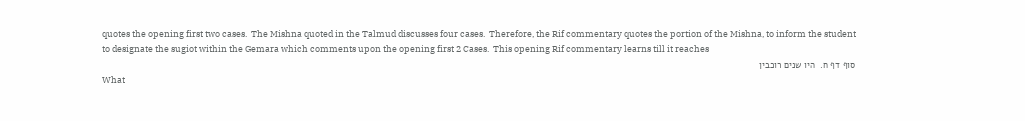quotes the opening first two cases.  The Mishna quoted in the Talmud discusses four cases.  Therefore, the Rif commentary quotes the portion of the Mishna, to inform the student to designate the sugiot within the Gemara which comments upon the opening first 2 Cases.  This opening Rif commentary learns till it reaches
סוף דף ח.  היו שנים רוכבין
What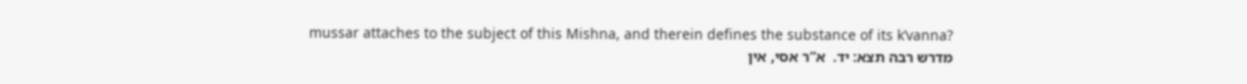mussar attaches to the subject of this Mishna, and therein defines the substance of its k’vanna?
מדרש רבה תצא: יד.  א”ר אסי, אין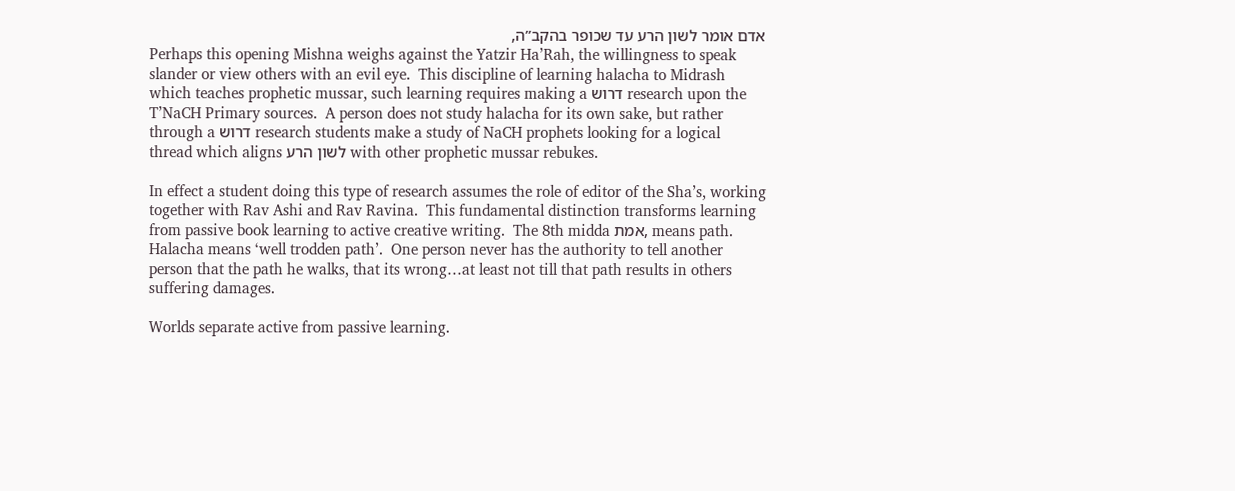אדם אומר לשון הרע עד שכופר בהקב”ה,
Perhaps this opening Mishna weighs against the Yatzir Ha’Rah, the willingness to speak slander or view others with an evil eye.  This discipline of learning halacha to Midrash which teaches prophetic mussar, such learning requires making a דרוש research upon the T’NaCH Primary sources.  A person does not study halacha for its own sake, but rather through a דרוש research students make a study of NaCH prophets looking for a logical thread which aligns לשון הרע with other prophetic mussar rebukes.

In effect a student doing this type of research assumes the role of editor of the Sha’s, working together with Rav Ashi and Rav Ravina.  This fundamental distinction transforms learning from passive book learning to active creative writing.  The 8th midda אמת, means path.  Halacha means ‘well trodden path’.  One person never has the authority to tell another person that the path he walks, that its wrong…at least not till that path results in others suffering damages.

Worlds separate active from passive learning.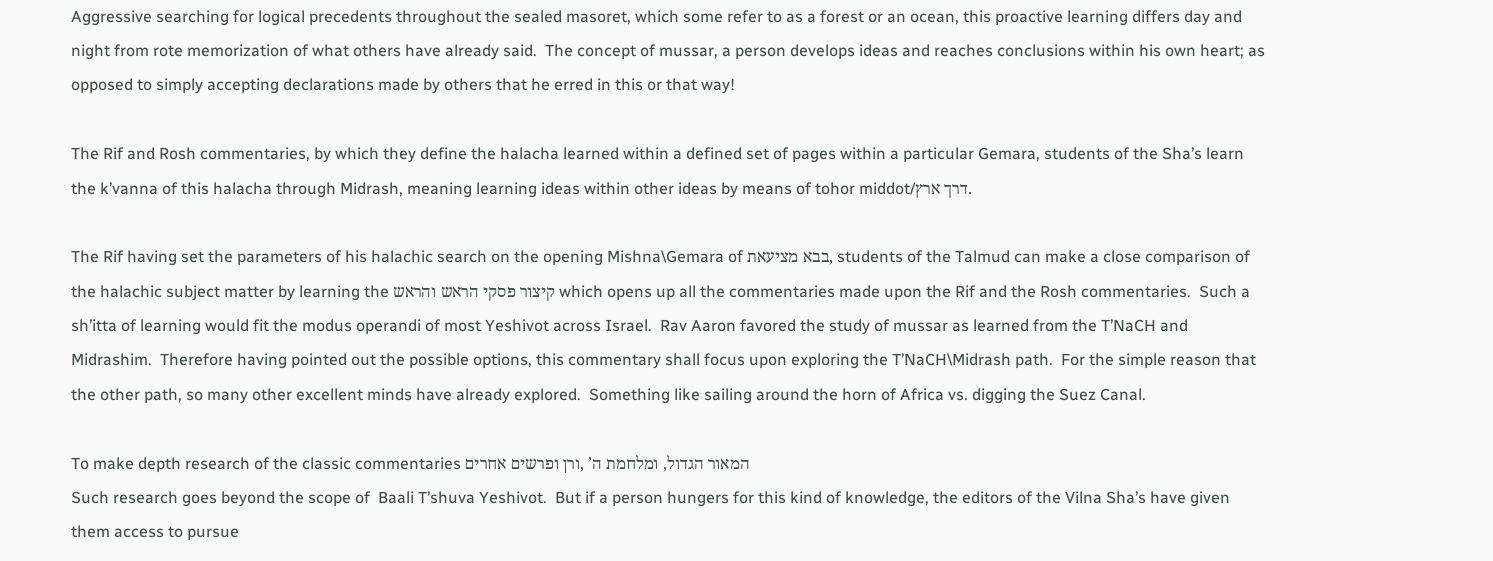Aggressive searching for logical precedents throughout the sealed masoret, which some refer to as a forest or an ocean, this proactive learning differs day and night from rote memorization of what others have already said.  The concept of mussar, a person develops ideas and reaches conclusions within his own heart; as opposed to simply accepting declarations made by others that he erred in this or that way!

The Rif and Rosh commentaries, by which they define the halacha learned within a defined set of pages within a particular Gemara, students of the Sha’s learn the k’vanna of this halacha through Midrash, meaning learning ideas within other ideas by means of tohor middot/דרך ארץ.

The Rif having set the parameters of his halachic search on the opening Mishna\Gemara of בבא מציעאת, students of the Talmud can make a close comparison of the halachic subject matter by learning the קיצור פסקי הראש והראש which opens up all the commentaries made upon the Rif and the Rosh commentaries.  Such a sh’itta of learning would fit the modus operandi of most Yeshivot across Israel.  Rav Aaron favored the study of mussar as learned from the T’NaCH and Midrashim.  Therefore having pointed out the possible options, this commentary shall focus upon exploring the T’NaCH\Midrash path.  For the simple reason that the other path, so many other excellent minds have already explored.  Something like sailing around the horn of Africa vs. digging the Suez Canal.

To make depth research of the classic commentaries המאור הגדול, ומלחמת ה’ ,ורן ופרשים אחרים
Such research goes beyond the scope of  Baali T’shuva Yeshivot.  But if a person hungers for this kind of knowledge, the editors of the Vilna Sha’s have given them access to pursue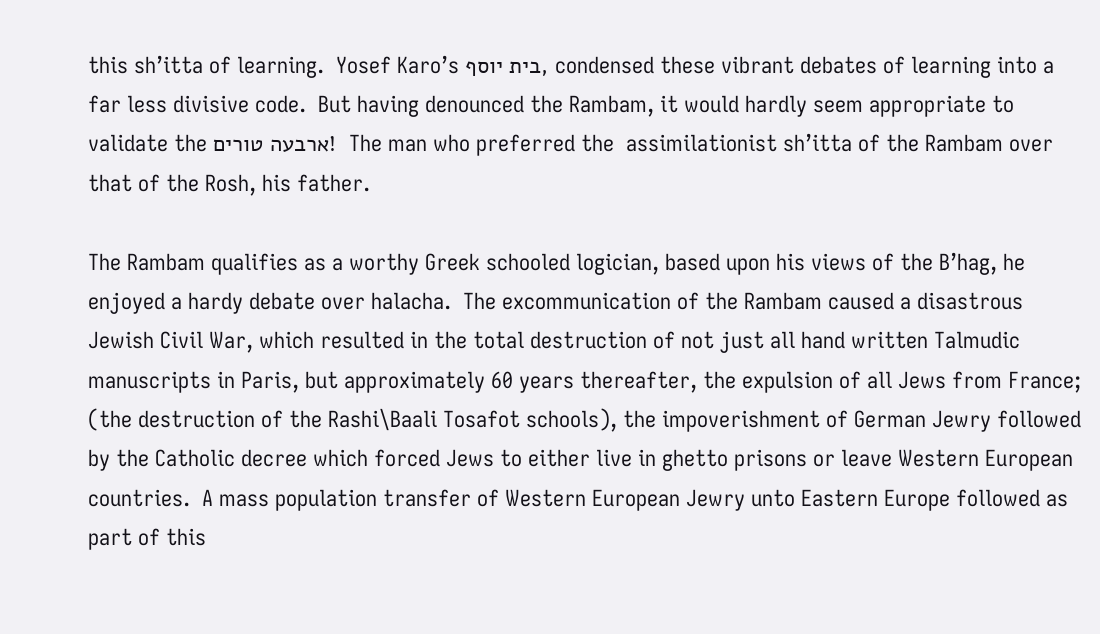this sh’itta of learning.  Yosef Karo’s בית יוסף, condensed these vibrant debates of learning into a far less divisive code.  But having denounced the Rambam, it would hardly seem appropriate to validate the ארבעה טורים!  The man who preferred the  assimilationist sh’itta of the Rambam over that of the Rosh, his father.

The Rambam qualifies as a worthy Greek schooled logician, based upon his views of the B’hag, he enjoyed a hardy debate over halacha.  The excommunication of the Rambam caused a disastrous Jewish Civil War, which resulted in the total destruction of not just all hand written Talmudic manuscripts in Paris, but approximately 60 years thereafter, the expulsion of all Jews from France; (the destruction of the Rashi\Baali Tosafot schools), the impoverishment of German Jewry followed by the Catholic decree which forced Jews to either live in ghetto prisons or leave Western European countries.  A mass population transfer of Western European Jewry unto Eastern Europe followed as part of this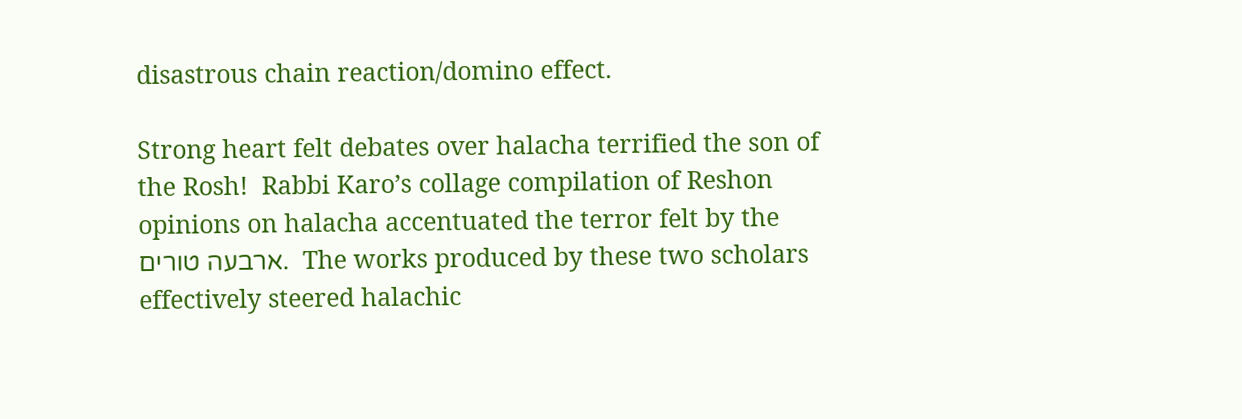disastrous chain reaction/domino effect.

Strong heart felt debates over halacha terrified the son of the Rosh!  Rabbi Karo’s collage compilation of Reshon opinions on halacha accentuated the terror felt by the ארבעה טורים.  The works produced by these two scholars effectively steered halachic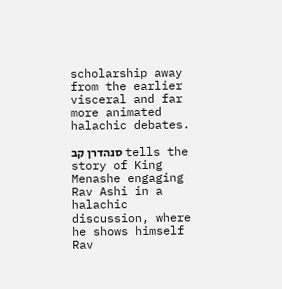scholarship away from the earlier visceral and far more animated halachic debates.

סנהדרן קב tells the story of King Menashe engaging Rav Ashi in a halachic discussion, where he shows himself Rav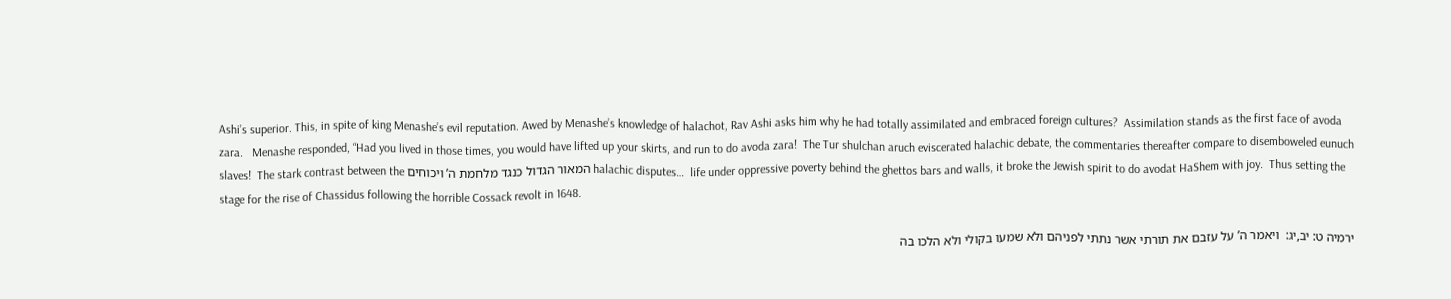Ashi’s superior. This, in spite of king Menashe’s evil reputation. Awed by Menashe’s knowledge of halachot, Rav Ashi asks him why he had totally assimilated and embraced foreign cultures?  Assimilation stands as the first face of avoda zara.   Menashe responded, “Had you lived in those times, you would have lifted up your skirts, and run to do avoda zara!  The Tur shulchan aruch eviscerated halachic debate, the commentaries thereafter compare to disemboweled eunuch slaves!  The stark contrast between the המאור הגדול כנגד מלחמת ה’ ויכוחים halachic disputes…  life under oppressive poverty behind the ghettos bars and walls, it broke the Jewish spirit to do avodat HaShem with joy.  Thus setting the stage for the rise of Chassidus following the horrible Cossack revolt in 1648.

ירמיה ט: יב,יג:  ויאמר ה’ על עזבם את תורתי אשר נתתי לפניהם ולא שמעו בקולי ולא הלכו בה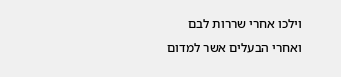וילכו אחרי שררות לבם ואחרי הבעלים אשר למדום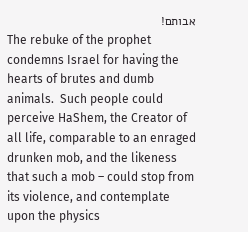אבותם!
The rebuke of the prophet condemns Israel for having the hearts of brutes and dumb animals.  Such people could perceive HaShem, the Creator of all life, comparable to an enraged drunken mob, and the likeness that such a mob – could stop from its violence, and contemplate upon the physics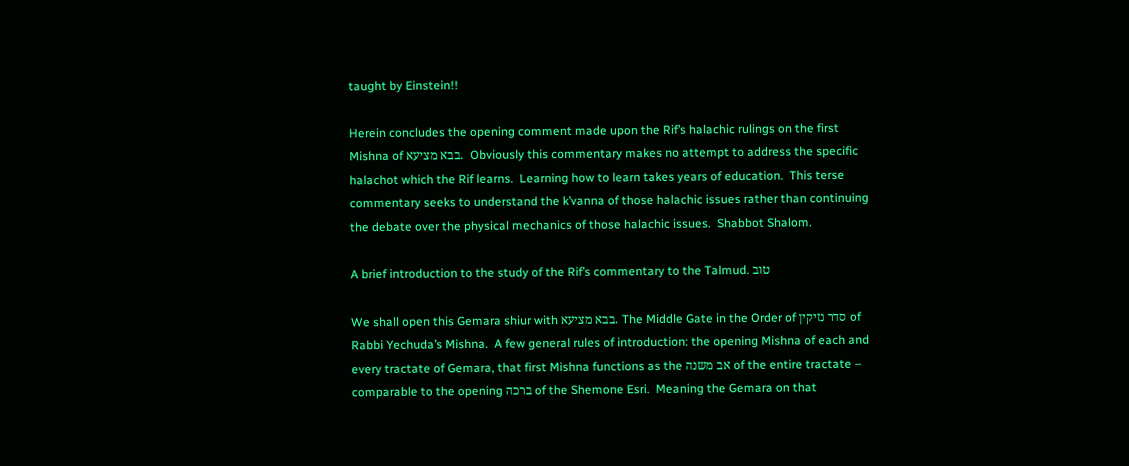taught by Einstein!!

Herein concludes the opening comment made upon the Rif’s halachic rulings on the first Mishna of בבא מציעא.  Obviously this commentary makes no attempt to address the specific halachot which the Rif learns.  Learning how to learn takes years of education.  This terse commentary seeks to understand the k’vanna of those halachic issues rather than continuing the debate over the physical mechanics of those halachic issues.  Shabbot Shalom.

A brief introduction to the study of the Rif’s commentary to the Talmud. טוב

We shall open this Gemara shiur with בבא מציעא. The Middle Gate in the Order of סדר נזיקין of Rabbi Yechuda’s Mishna.  A few general rules of introduction: the opening Mishna of each and every tractate of Gemara, that first Mishna functions as the אב משנה of the entire tractate – comparable to the opening ברכה of the Shemone Esri.  Meaning the Gemara on that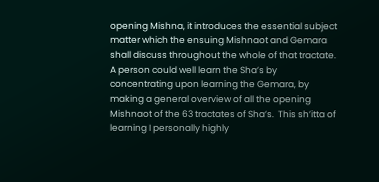opening Mishna, it introduces the essential subject matter which the ensuing Mishnaot and Gemara shall discuss throughout the whole of that tractate.  A person could well learn the Sha’s by concentrating upon learning the Gemara, by making a general overview of all the opening Mishnaot of the 63 tractates of Sha’s.  This sh’itta of learning I personally highly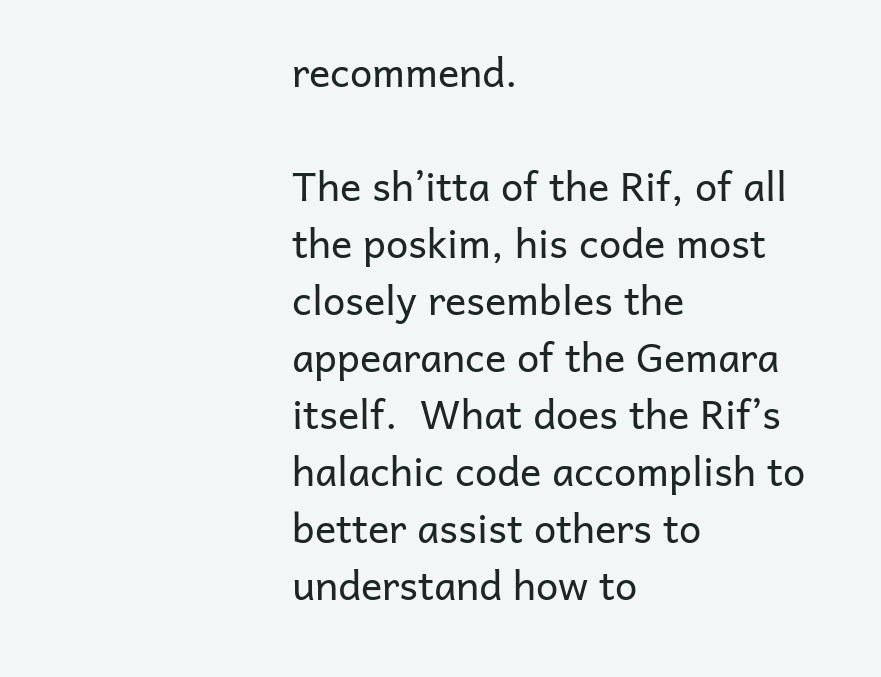recommend.

The sh’itta of the Rif, of all the poskim, his code most closely resembles the appearance of the Gemara itself.  What does the Rif’s halachic code accomplish to better assist others to understand how to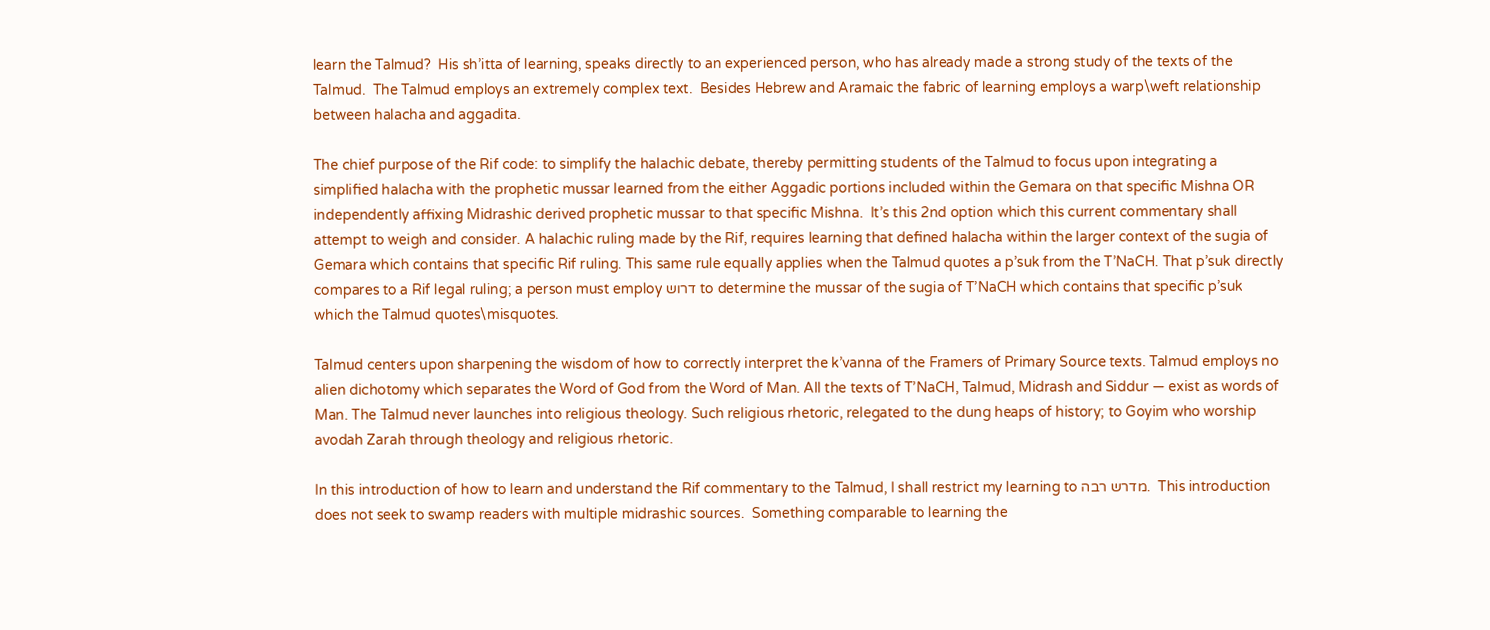learn the Talmud?  His sh’itta of learning, speaks directly to an experienced person, who has already made a strong study of the texts of the Talmud.  The Talmud employs an extremely complex text.  Besides Hebrew and Aramaic the fabric of learning employs a warp\weft relationship between halacha and aggadita.

The chief purpose of the Rif code: to simplify the halachic debate, thereby permitting students of the Talmud to focus upon integrating a simplified halacha with the prophetic mussar learned from the either Aggadic portions included within the Gemara on that specific Mishna OR independently affixing Midrashic derived prophetic mussar to that specific Mishna.  It’s this 2nd option which this current commentary shall attempt to weigh and consider. A halachic ruling made by the Rif, requires learning that defined halacha within the larger context of the sugia of Gemara which contains that specific Rif ruling. This same rule equally applies when the Talmud quotes a p’suk from the T’NaCH. That p’suk directly compares to a Rif legal ruling; a person must employ דרוש to determine the mussar of the sugia of T’NaCH which contains that specific p’suk which the Talmud quotes\misquotes.

Talmud centers upon sharpening the wisdom of how to correctly interpret the k’vanna of the Framers of Primary Source texts. Talmud employs no alien dichotomy which separates the Word of God from the Word of Man. All the texts of T’NaCH, Talmud, Midrash and Siddur — exist as words of Man. The Talmud never launches into religious theology. Such religious rhetoric, relegated to the dung heaps of history; to Goyim who worship avodah Zarah through theology and religious rhetoric.

In this introduction of how to learn and understand the Rif commentary to the Talmud, I shall restrict my learning to מדרש רבה.  This introduction does not seek to swamp readers with multiple midrashic sources.  Something comparable to learning the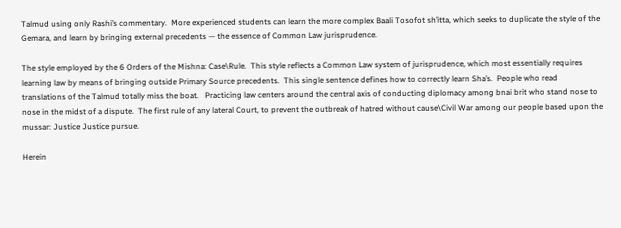Talmud using only Rashi’s commentary.  More experienced students can learn the more complex Baali Tosofot sh’itta, which seeks to duplicate the style of the Gemara, and learn by bringing external precedents — the essence of Common Law jurisprudence.

The style employed by the 6 Orders of the Mishna: Case\Rule.  This style reflects a Common Law system of jurisprudence, which most essentially requires learning law by means of bringing outside Primary Source precedents.  This single sentence defines how to correctly learn Sha’s.  People who read translations of the Talmud totally miss the boat.   Practicing law centers around the central axis of conducting diplomacy among bnai brit who stand nose to nose in the midst of a dispute.  The first rule of any lateral Court, to prevent the outbreak of hatred without cause\Civil War among our people based upon the mussar: Justice Justice pursue.

Herein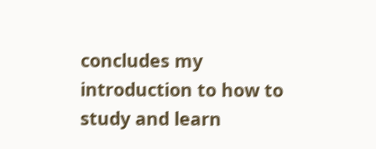concludes my introduction to how to study and learn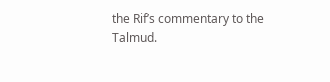the Rif’s commentary to the Talmud.